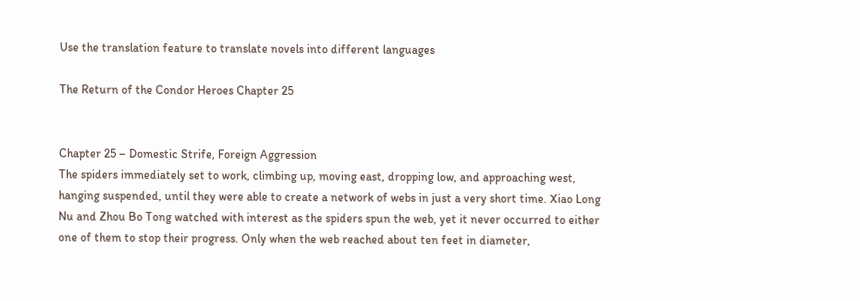Use the translation feature to translate novels into different languages

The Return of the Condor Heroes Chapter 25


Chapter 25 – Domestic Strife, Foreign Aggression
The spiders immediately set to work, climbing up, moving east, dropping low, and approaching west, hanging suspended, until they were able to create a network of webs in just a very short time. Xiao Long Nu and Zhou Bo Tong watched with interest as the spiders spun the web, yet it never occurred to either one of them to stop their progress. Only when the web reached about ten feet in diameter,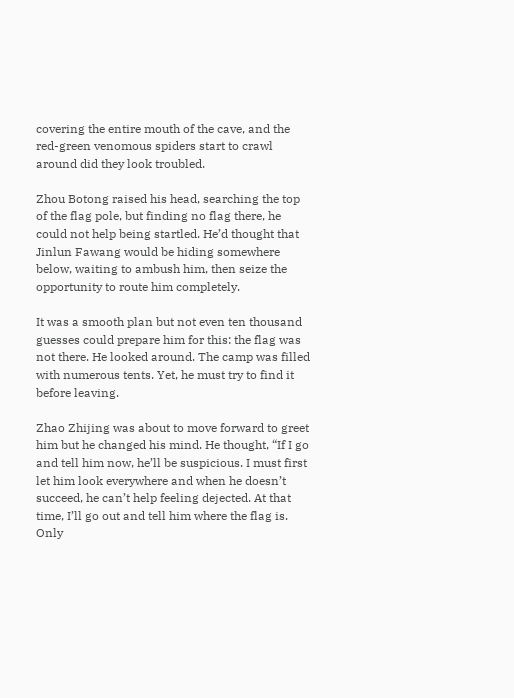covering the entire mouth of the cave, and the red-green venomous spiders start to crawl around did they look troubled.

Zhou Botong raised his head, searching the top of the flag pole, but finding no flag there, he could not help being startled. He’d thought that Jinlun Fawang would be hiding somewhere below, waiting to ambush him, then seize the opportunity to route him completely.

It was a smooth plan but not even ten thousand guesses could prepare him for this: the flag was not there. He looked around. The camp was filled with numerous tents. Yet, he must try to find it before leaving.

Zhao Zhijing was about to move forward to greet him but he changed his mind. He thought, “If I go and tell him now, he’ll be suspicious. I must first let him look everywhere and when he doesn’t succeed, he can’t help feeling dejected. At that time, I’ll go out and tell him where the flag is. Only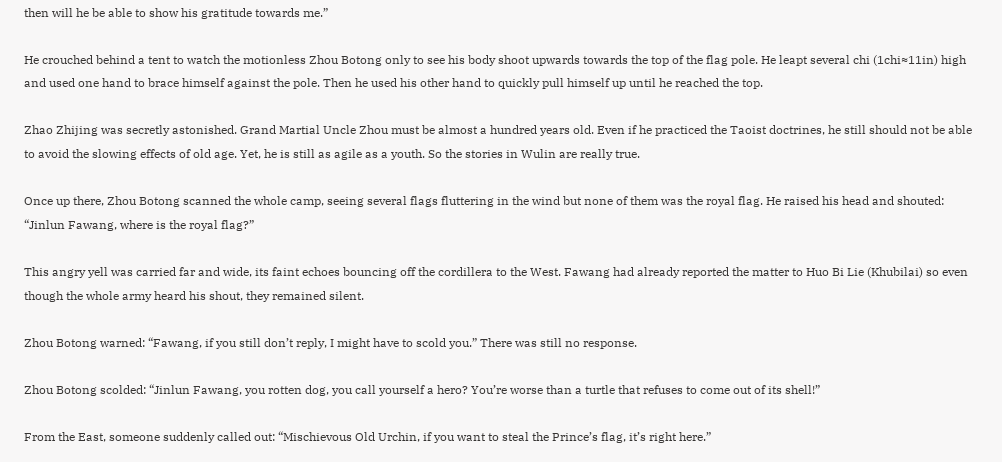then will he be able to show his gratitude towards me.”

He crouched behind a tent to watch the motionless Zhou Botong only to see his body shoot upwards towards the top of the flag pole. He leapt several chi (1chi≈11in) high and used one hand to brace himself against the pole. Then he used his other hand to quickly pull himself up until he reached the top.

Zhao Zhijing was secretly astonished. Grand Martial Uncle Zhou must be almost a hundred years old. Even if he practiced the Taoist doctrines, he still should not be able to avoid the slowing effects of old age. Yet, he is still as agile as a youth. So the stories in Wulin are really true.

Once up there, Zhou Botong scanned the whole camp, seeing several flags fluttering in the wind but none of them was the royal flag. He raised his head and shouted: “Jinlun Fawang, where is the royal flag?”

This angry yell was carried far and wide, its faint echoes bouncing off the cordillera to the West. Fawang had already reported the matter to Huo Bi Lie (Khubilai) so even though the whole army heard his shout, they remained silent.

Zhou Botong warned: “Fawang, if you still don’t reply, I might have to scold you.” There was still no response.

Zhou Botong scolded: “Jinlun Fawang, you rotten dog, you call yourself a hero? You’re worse than a turtle that refuses to come out of its shell!”

From the East, someone suddenly called out: “Mischievous Old Urchin, if you want to steal the Prince’s flag, it’s right here.”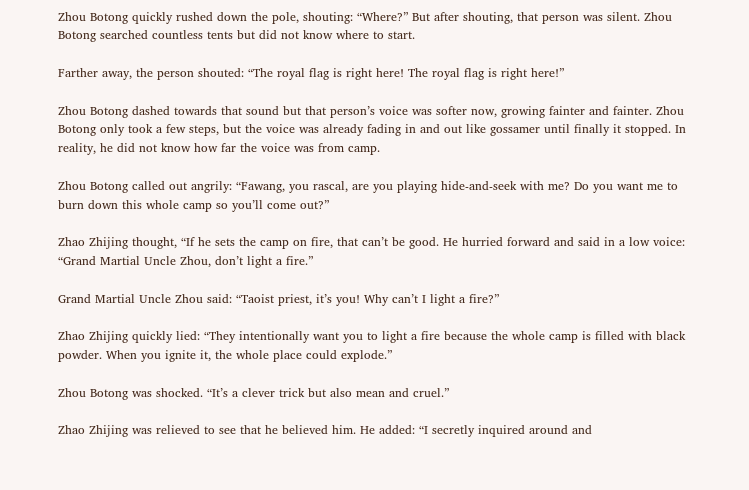Zhou Botong quickly rushed down the pole, shouting: “Where?” But after shouting, that person was silent. Zhou Botong searched countless tents but did not know where to start.

Farther away, the person shouted: “The royal flag is right here! The royal flag is right here!”

Zhou Botong dashed towards that sound but that person’s voice was softer now, growing fainter and fainter. Zhou Botong only took a few steps, but the voice was already fading in and out like gossamer until finally it stopped. In reality, he did not know how far the voice was from camp.

Zhou Botong called out angrily: “Fawang, you rascal, are you playing hide-and-seek with me? Do you want me to burn down this whole camp so you’ll come out?”

Zhao Zhijing thought, “If he sets the camp on fire, that can’t be good. He hurried forward and said in a low voice: “Grand Martial Uncle Zhou, don’t light a fire.”

Grand Martial Uncle Zhou said: “Taoist priest, it’s you! Why can’t I light a fire?”

Zhao Zhijing quickly lied: “They intentionally want you to light a fire because the whole camp is filled with black powder. When you ignite it, the whole place could explode.”

Zhou Botong was shocked. “It’s a clever trick but also mean and cruel.”

Zhao Zhijing was relieved to see that he believed him. He added: “I secretly inquired around and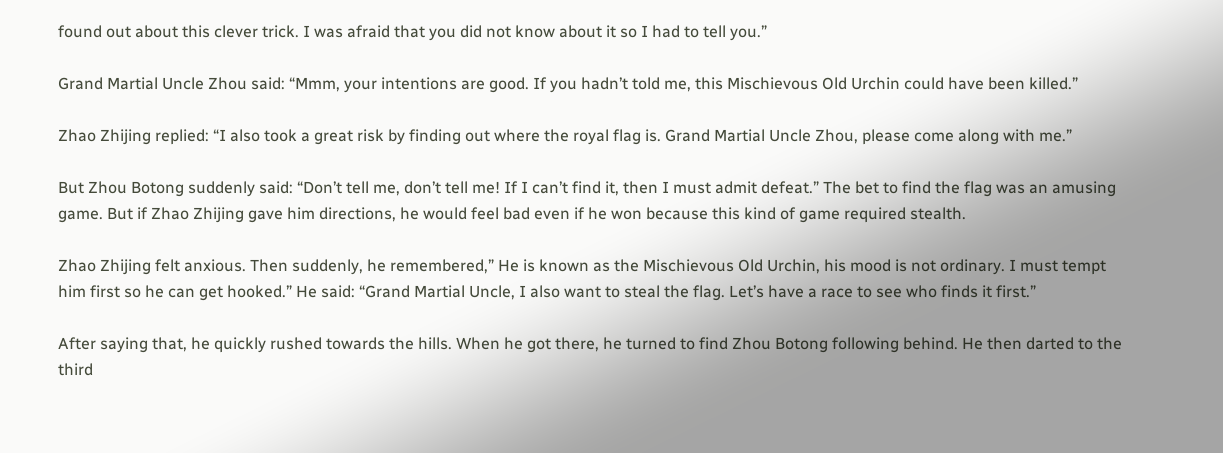found out about this clever trick. I was afraid that you did not know about it so I had to tell you.”

Grand Martial Uncle Zhou said: “Mmm, your intentions are good. If you hadn’t told me, this Mischievous Old Urchin could have been killed.”

Zhao Zhijing replied: “I also took a great risk by finding out where the royal flag is. Grand Martial Uncle Zhou, please come along with me.”

But Zhou Botong suddenly said: “Don’t tell me, don’t tell me! If I can’t find it, then I must admit defeat.” The bet to find the flag was an amusing game. But if Zhao Zhijing gave him directions, he would feel bad even if he won because this kind of game required stealth.

Zhao Zhijing felt anxious. Then suddenly, he remembered,” He is known as the Mischievous Old Urchin, his mood is not ordinary. I must tempt him first so he can get hooked.” He said: “Grand Martial Uncle, I also want to steal the flag. Let’s have a race to see who finds it first.”

After saying that, he quickly rushed towards the hills. When he got there, he turned to find Zhou Botong following behind. He then darted to the third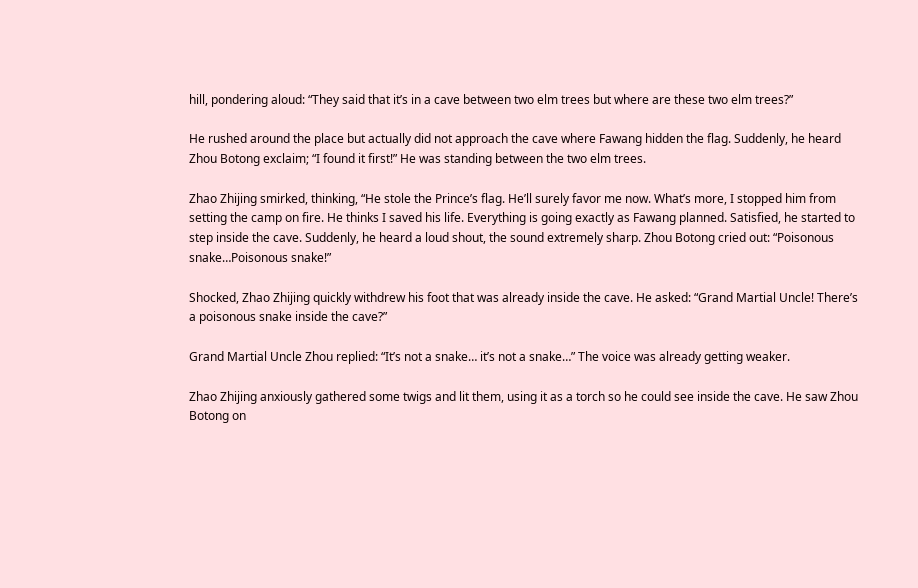hill, pondering aloud: “They said that it’s in a cave between two elm trees but where are these two elm trees?”

He rushed around the place but actually did not approach the cave where Fawang hidden the flag. Suddenly, he heard Zhou Botong exclaim; “I found it first!” He was standing between the two elm trees.

Zhao Zhijing smirked, thinking, “He stole the Prince’s flag. He’ll surely favor me now. What’s more, I stopped him from setting the camp on fire. He thinks I saved his life. Everything is going exactly as Fawang planned. Satisfied, he started to step inside the cave. Suddenly, he heard a loud shout, the sound extremely sharp. Zhou Botong cried out: “Poisonous snake…Poisonous snake!”

Shocked, Zhao Zhijing quickly withdrew his foot that was already inside the cave. He asked: “Grand Martial Uncle! There’s a poisonous snake inside the cave?”

Grand Martial Uncle Zhou replied: “It’s not a snake… it’s not a snake…” The voice was already getting weaker.

Zhao Zhijing anxiously gathered some twigs and lit them, using it as a torch so he could see inside the cave. He saw Zhou Botong on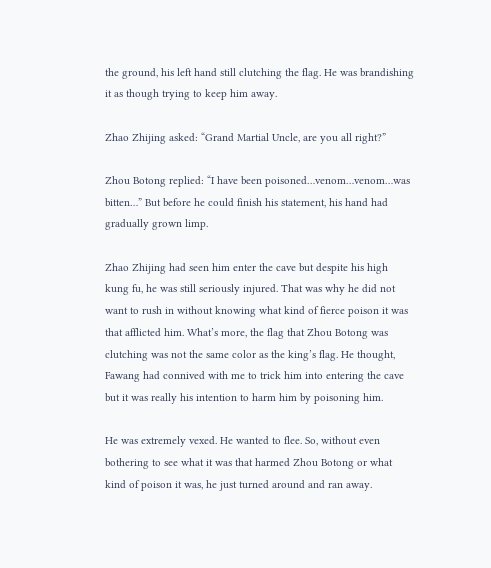the ground, his left hand still clutching the flag. He was brandishing it as though trying to keep him away.

Zhao Zhijing asked: “Grand Martial Uncle, are you all right?”

Zhou Botong replied: “I have been poisoned…venom…venom…was bitten…” But before he could finish his statement, his hand had gradually grown limp.

Zhao Zhijing had seen him enter the cave but despite his high kung fu, he was still seriously injured. That was why he did not want to rush in without knowing what kind of fierce poison it was that afflicted him. What’s more, the flag that Zhou Botong was clutching was not the same color as the king’s flag. He thought, Fawang had connived with me to trick him into entering the cave but it was really his intention to harm him by poisoning him.

He was extremely vexed. He wanted to flee. So, without even bothering to see what it was that harmed Zhou Botong or what kind of poison it was, he just turned around and ran away.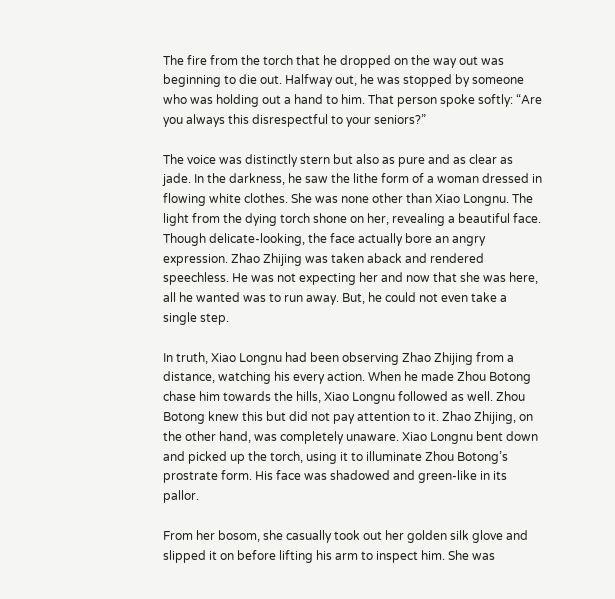The fire from the torch that he dropped on the way out was beginning to die out. Halfway out, he was stopped by someone who was holding out a hand to him. That person spoke softly: “Are you always this disrespectful to your seniors?”

The voice was distinctly stern but also as pure and as clear as jade. In the darkness, he saw the lithe form of a woman dressed in flowing white clothes. She was none other than Xiao Longnu. The light from the dying torch shone on her, revealing a beautiful face. Though delicate-looking, the face actually bore an angry expression. Zhao Zhijing was taken aback and rendered speechless. He was not expecting her and now that she was here, all he wanted was to run away. But, he could not even take a single step.

In truth, Xiao Longnu had been observing Zhao Zhijing from a distance, watching his every action. When he made Zhou Botong chase him towards the hills, Xiao Longnu followed as well. Zhou Botong knew this but did not pay attention to it. Zhao Zhijing, on the other hand, was completely unaware. Xiao Longnu bent down and picked up the torch, using it to illuminate Zhou Botong’s prostrate form. His face was shadowed and green-like in its pallor.

From her bosom, she casually took out her golden silk glove and slipped it on before lifting his arm to inspect him. She was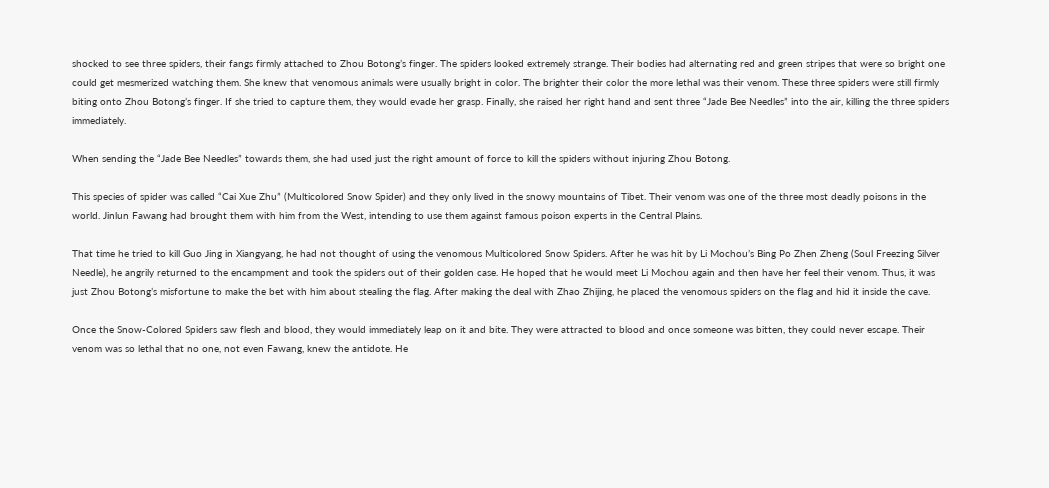shocked to see three spiders, their fangs firmly attached to Zhou Botong’s finger. The spiders looked extremely strange. Their bodies had alternating red and green stripes that were so bright one could get mesmerized watching them. She knew that venomous animals were usually bright in color. The brighter their color the more lethal was their venom. These three spiders were still firmly biting onto Zhou Botong’s finger. If she tried to capture them, they would evade her grasp. Finally, she raised her right hand and sent three “Jade Bee Needles” into the air, killing the three spiders immediately.

When sending the “Jade Bee Needles” towards them, she had used just the right amount of force to kill the spiders without injuring Zhou Botong.

This species of spider was called “Cai Xue Zhu” (Multicolored Snow Spider) and they only lived in the snowy mountains of Tibet. Their venom was one of the three most deadly poisons in the world. Jinlun Fawang had brought them with him from the West, intending to use them against famous poison experts in the Central Plains.

That time he tried to kill Guo Jing in Xiangyang, he had not thought of using the venomous Multicolored Snow Spiders. After he was hit by Li Mochou’s Bing Po Zhen Zheng (Soul Freezing Silver Needle), he angrily returned to the encampment and took the spiders out of their golden case. He hoped that he would meet Li Mochou again and then have her feel their venom. Thus, it was just Zhou Botong’s misfortune to make the bet with him about stealing the flag. After making the deal with Zhao Zhijing, he placed the venomous spiders on the flag and hid it inside the cave.

Once the Snow-Colored Spiders saw flesh and blood, they would immediately leap on it and bite. They were attracted to blood and once someone was bitten, they could never escape. Their venom was so lethal that no one, not even Fawang, knew the antidote. He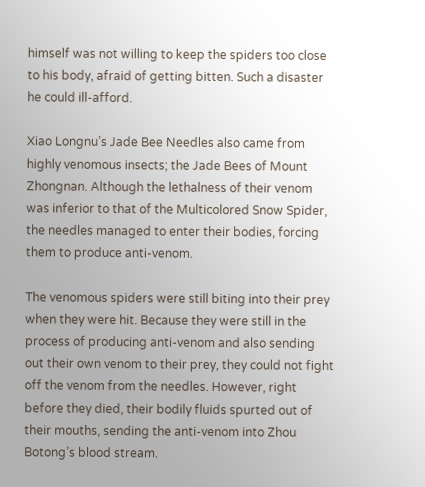himself was not willing to keep the spiders too close to his body, afraid of getting bitten. Such a disaster he could ill-afford.

Xiao Longnu’s Jade Bee Needles also came from highly venomous insects; the Jade Bees of Mount Zhongnan. Although the lethalness of their venom was inferior to that of the Multicolored Snow Spider, the needles managed to enter their bodies, forcing them to produce anti-venom.

The venomous spiders were still biting into their prey when they were hit. Because they were still in the process of producing anti-venom and also sending out their own venom to their prey, they could not fight off the venom from the needles. However, right before they died, their bodily fluids spurted out of their mouths, sending the anti-venom into Zhou Botong’s blood stream.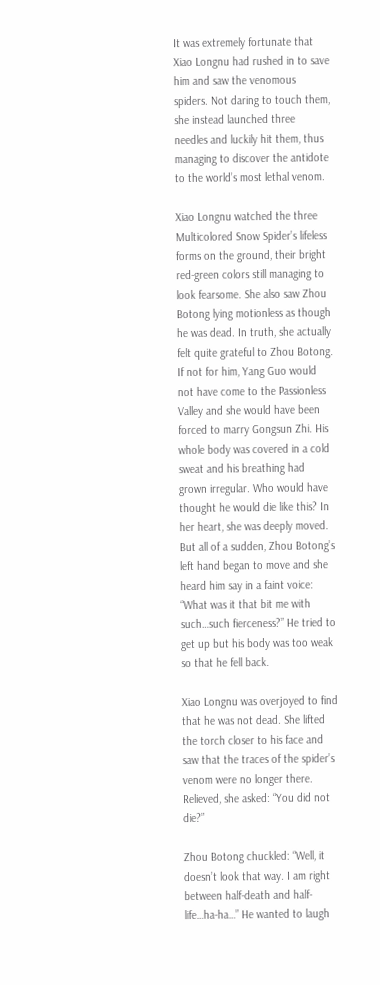It was extremely fortunate that Xiao Longnu had rushed in to save him and saw the venomous spiders. Not daring to touch them, she instead launched three needles and luckily hit them, thus managing to discover the antidote to the world’s most lethal venom.

Xiao Longnu watched the three Multicolored Snow Spider’s lifeless forms on the ground, their bright red-green colors still managing to look fearsome. She also saw Zhou Botong lying motionless as though he was dead. In truth, she actually felt quite grateful to Zhou Botong. If not for him, Yang Guo would not have come to the Passionless Valley and she would have been forced to marry Gongsun Zhi. His whole body was covered in a cold sweat and his breathing had grown irregular. Who would have thought he would die like this? In her heart, she was deeply moved. But all of a sudden, Zhou Botong’s left hand began to move and she heard him say in a faint voice: “What was it that bit me with such…such fierceness?” He tried to get up but his body was too weak so that he fell back.

Xiao Longnu was overjoyed to find that he was not dead. She lifted the torch closer to his face and saw that the traces of the spider’s venom were no longer there. Relieved, she asked: “You did not die?”

Zhou Botong chuckled: “Well, it doesn’t look that way. I am right between half-death and half-life…ha-ha…” He wanted to laugh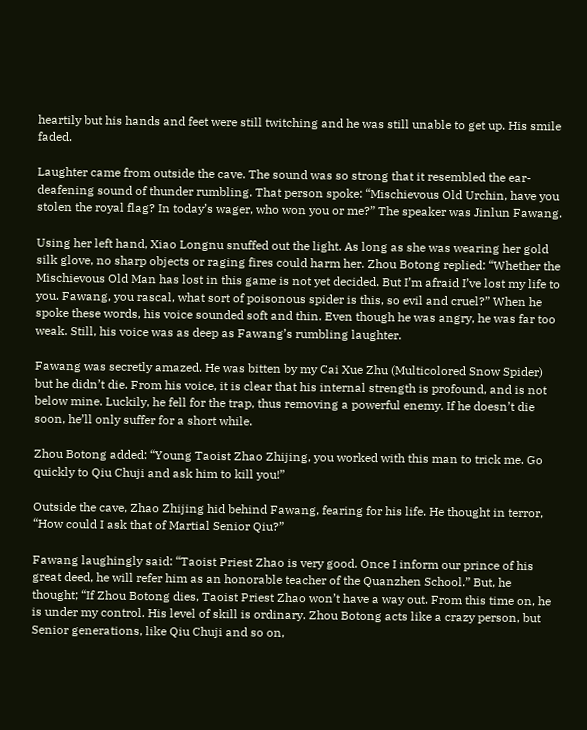heartily but his hands and feet were still twitching and he was still unable to get up. His smile faded.

Laughter came from outside the cave. The sound was so strong that it resembled the ear-deafening sound of thunder rumbling. That person spoke: “Mischievous Old Urchin, have you stolen the royal flag? In today’s wager, who won you or me?” The speaker was Jinlun Fawang.

Using her left hand, Xiao Longnu snuffed out the light. As long as she was wearing her gold silk glove, no sharp objects or raging fires could harm her. Zhou Botong replied: “Whether the Mischievous Old Man has lost in this game is not yet decided. But I’m afraid I’ve lost my life to you. Fawang, you rascal, what sort of poisonous spider is this, so evil and cruel?” When he spoke these words, his voice sounded soft and thin. Even though he was angry, he was far too weak. Still, his voice was as deep as Fawang’s rumbling laughter.

Fawang was secretly amazed. He was bitten by my Cai Xue Zhu (Multicolored Snow Spider) but he didn’t die. From his voice, it is clear that his internal strength is profound, and is not below mine. Luckily, he fell for the trap, thus removing a powerful enemy. If he doesn’t die soon, he’ll only suffer for a short while.

Zhou Botong added: “Young Taoist Zhao Zhijing, you worked with this man to trick me. Go quickly to Qiu Chuji and ask him to kill you!”

Outside the cave, Zhao Zhijing hid behind Fawang, fearing for his life. He thought in terror, “How could I ask that of Martial Senior Qiu?”

Fawang laughingly said: “Taoist Priest Zhao is very good. Once I inform our prince of his great deed, he will refer him as an honorable teacher of the Quanzhen School.” But, he thought; “If Zhou Botong dies, Taoist Priest Zhao won’t have a way out. From this time on, he is under my control. His level of skill is ordinary. Zhou Botong acts like a crazy person, but Senior generations, like Qiu Chuji and so on,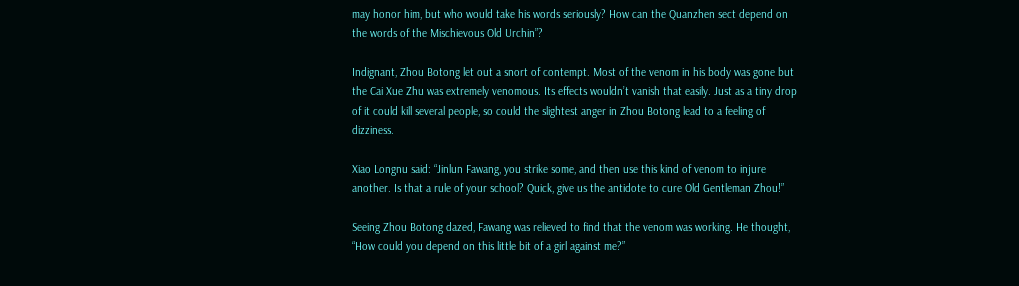may honor him, but who would take his words seriously? How can the Quanzhen sect depend on the words of the Mischievous Old Urchin”?

Indignant, Zhou Botong let out a snort of contempt. Most of the venom in his body was gone but the Cai Xue Zhu was extremely venomous. Its effects wouldn’t vanish that easily. Just as a tiny drop of it could kill several people, so could the slightest anger in Zhou Botong lead to a feeling of dizziness.

Xiao Longnu said: “Jinlun Fawang, you strike some, and then use this kind of venom to injure another. Is that a rule of your school? Quick, give us the antidote to cure Old Gentleman Zhou!”

Seeing Zhou Botong dazed, Fawang was relieved to find that the venom was working. He thought, “How could you depend on this little bit of a girl against me?”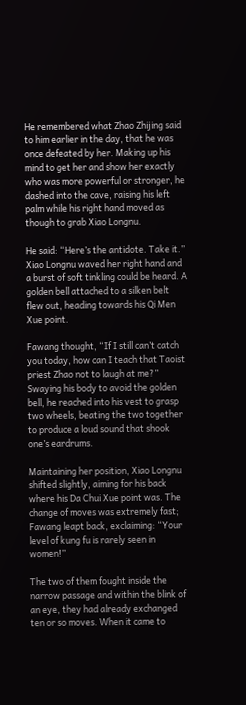He remembered what Zhao Zhijing said to him earlier in the day, that he was once defeated by her. Making up his mind to get her and show her exactly who was more powerful or stronger, he dashed into the cave, raising his left palm while his right hand moved as though to grab Xiao Longnu.

He said: “Here’s the antidote. Take it.” Xiao Longnu waved her right hand and a burst of soft tinkling could be heard. A golden bell attached to a silken belt flew out, heading towards his Qi Men Xue point.

Fawang thought, “If I still can’t catch you today, how can I teach that Taoist priest Zhao not to laugh at me?” Swaying his body to avoid the golden bell, he reached into his vest to grasp two wheels, beating the two together to produce a loud sound that shook one’s eardrums.

Maintaining her position, Xiao Longnu shifted slightly, aiming for his back where his Da Chui Xue point was. The change of moves was extremely fast; Fawang leapt back, exclaiming: “Your level of kung fu is rarely seen in women!”

The two of them fought inside the narrow passage and within the blink of an eye, they had already exchanged ten or so moves. When it came to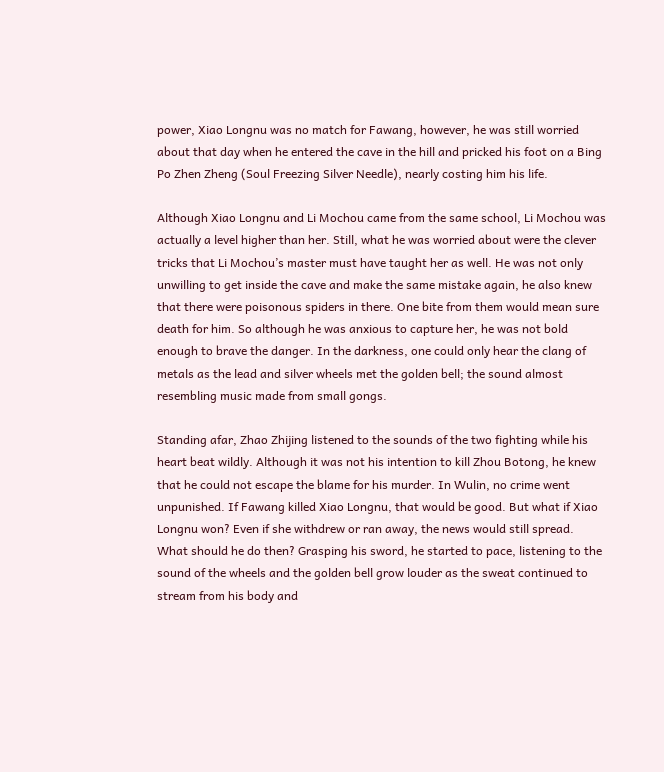power, Xiao Longnu was no match for Fawang, however, he was still worried about that day when he entered the cave in the hill and pricked his foot on a Bing Po Zhen Zheng (Soul Freezing Silver Needle), nearly costing him his life.

Although Xiao Longnu and Li Mochou came from the same school, Li Mochou was actually a level higher than her. Still, what he was worried about were the clever tricks that Li Mochou’s master must have taught her as well. He was not only unwilling to get inside the cave and make the same mistake again, he also knew that there were poisonous spiders in there. One bite from them would mean sure death for him. So although he was anxious to capture her, he was not bold enough to brave the danger. In the darkness, one could only hear the clang of metals as the lead and silver wheels met the golden bell; the sound almost resembling music made from small gongs.

Standing afar, Zhao Zhijing listened to the sounds of the two fighting while his heart beat wildly. Although it was not his intention to kill Zhou Botong, he knew that he could not escape the blame for his murder. In Wulin, no crime went unpunished. If Fawang killed Xiao Longnu, that would be good. But what if Xiao Longnu won? Even if she withdrew or ran away, the news would still spread. What should he do then? Grasping his sword, he started to pace, listening to the sound of the wheels and the golden bell grow louder as the sweat continued to stream from his body and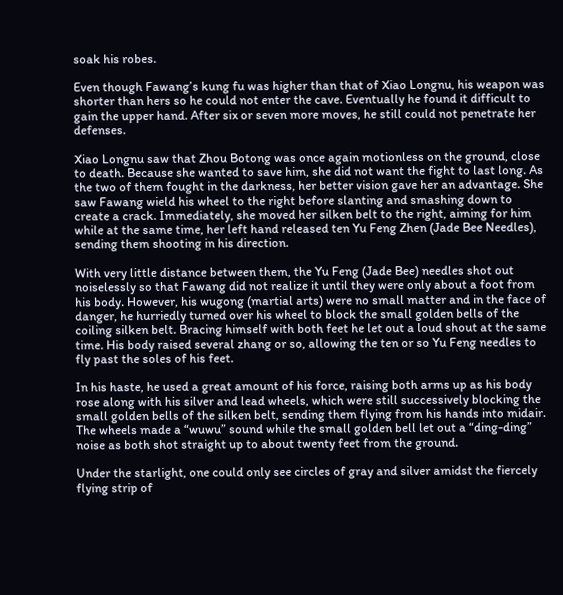soak his robes.

Even though Fawang’s kung fu was higher than that of Xiao Longnu, his weapon was shorter than hers so he could not enter the cave. Eventually he found it difficult to gain the upper hand. After six or seven more moves, he still could not penetrate her defenses.

Xiao Longnu saw that Zhou Botong was once again motionless on the ground, close to death. Because she wanted to save him, she did not want the fight to last long. As the two of them fought in the darkness, her better vision gave her an advantage. She saw Fawang wield his wheel to the right before slanting and smashing down to create a crack. Immediately, she moved her silken belt to the right, aiming for him while at the same time, her left hand released ten Yu Feng Zhen (Jade Bee Needles), sending them shooting in his direction.

With very little distance between them, the Yu Feng (Jade Bee) needles shot out noiselessly so that Fawang did not realize it until they were only about a foot from his body. However, his wugong (martial arts) were no small matter and in the face of danger, he hurriedly turned over his wheel to block the small golden bells of the coiling silken belt. Bracing himself with both feet he let out a loud shout at the same time. His body raised several zhang or so, allowing the ten or so Yu Feng needles to fly past the soles of his feet.

In his haste, he used a great amount of his force, raising both arms up as his body rose along with his silver and lead wheels, which were still successively blocking the small golden bells of the silken belt, sending them flying from his hands into midair. The wheels made a “wuwu” sound while the small golden bell let out a “ding-ding” noise as both shot straight up to about twenty feet from the ground.

Under the starlight, one could only see circles of gray and silver amidst the fiercely flying strip of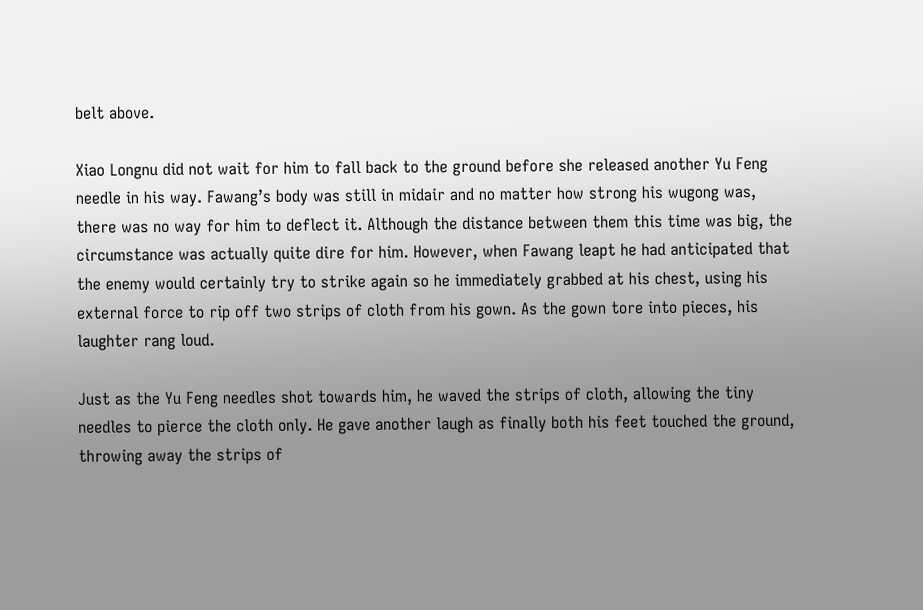belt above.

Xiao Longnu did not wait for him to fall back to the ground before she released another Yu Feng needle in his way. Fawang’s body was still in midair and no matter how strong his wugong was, there was no way for him to deflect it. Although the distance between them this time was big, the circumstance was actually quite dire for him. However, when Fawang leapt he had anticipated that the enemy would certainly try to strike again so he immediately grabbed at his chest, using his external force to rip off two strips of cloth from his gown. As the gown tore into pieces, his laughter rang loud.

Just as the Yu Feng needles shot towards him, he waved the strips of cloth, allowing the tiny needles to pierce the cloth only. He gave another laugh as finally both his feet touched the ground, throwing away the strips of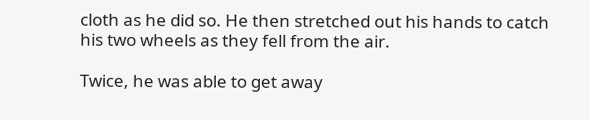cloth as he did so. He then stretched out his hands to catch his two wheels as they fell from the air.

Twice, he was able to get away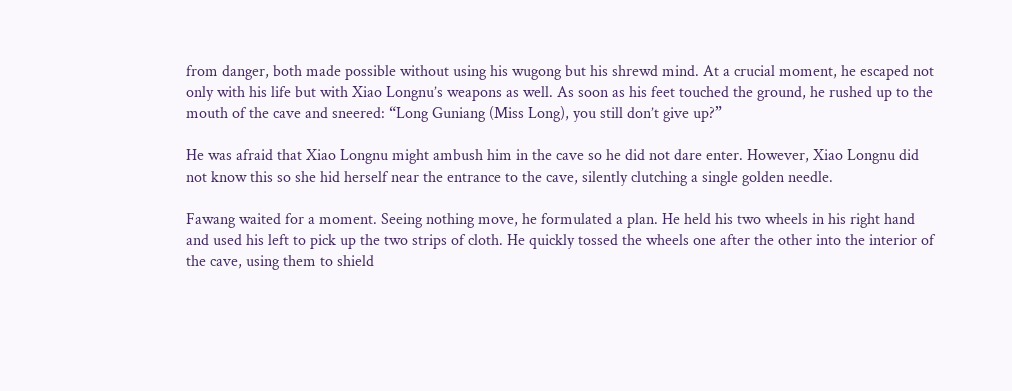from danger, both made possible without using his wugong but his shrewd mind. At a crucial moment, he escaped not only with his life but with Xiao Longnu’s weapons as well. As soon as his feet touched the ground, he rushed up to the mouth of the cave and sneered: “Long Guniang (Miss Long), you still don’t give up?”

He was afraid that Xiao Longnu might ambush him in the cave so he did not dare enter. However, Xiao Longnu did not know this so she hid herself near the entrance to the cave, silently clutching a single golden needle.

Fawang waited for a moment. Seeing nothing move, he formulated a plan. He held his two wheels in his right hand and used his left to pick up the two strips of cloth. He quickly tossed the wheels one after the other into the interior of the cave, using them to shield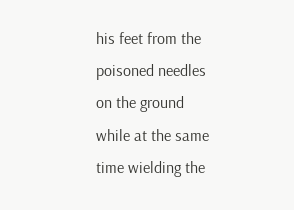his feet from the poisoned needles on the ground while at the same time wielding the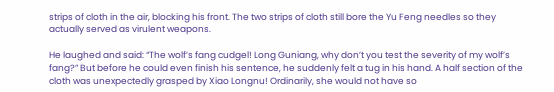strips of cloth in the air, blocking his front. The two strips of cloth still bore the Yu Feng needles so they actually served as virulent weapons.

He laughed and said: “The wolf’s fang cudgel! Long Guniang, why don’t you test the severity of my wolf’s fang?” But before he could even finish his sentence, he suddenly felt a tug in his hand. A half section of the cloth was unexpectedly grasped by Xiao Longnu! Ordinarily, she would not have so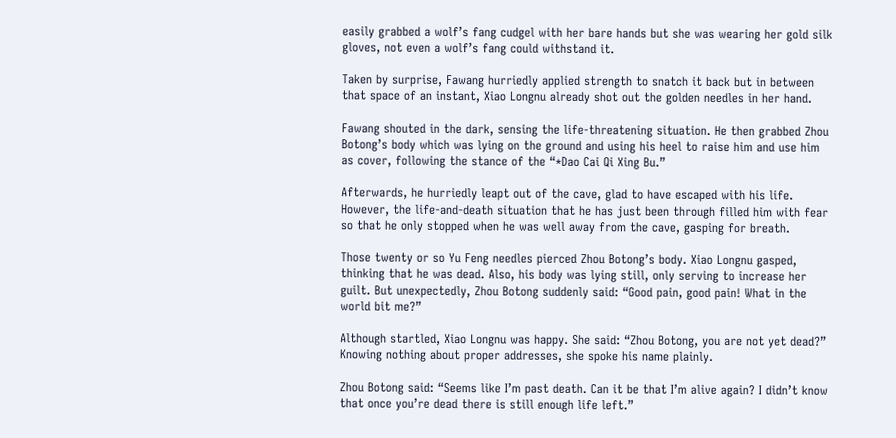easily grabbed a wolf’s fang cudgel with her bare hands but she was wearing her gold silk gloves, not even a wolf’s fang could withstand it.

Taken by surprise, Fawang hurriedly applied strength to snatch it back but in between that space of an instant, Xiao Longnu already shot out the golden needles in her hand.

Fawang shouted in the dark, sensing the life-threatening situation. He then grabbed Zhou Botong’s body which was lying on the ground and using his heel to raise him and use him as cover, following the stance of the “*Dao Cai Qi Xing Bu.”

Afterwards, he hurriedly leapt out of the cave, glad to have escaped with his life. However, the life-and-death situation that he has just been through filled him with fear so that he only stopped when he was well away from the cave, gasping for breath.

Those twenty or so Yu Feng needles pierced Zhou Botong’s body. Xiao Longnu gasped, thinking that he was dead. Also, his body was lying still, only serving to increase her guilt. But unexpectedly, Zhou Botong suddenly said: “Good pain, good pain! What in the world bit me?”

Although startled, Xiao Longnu was happy. She said: “Zhou Botong, you are not yet dead?” Knowing nothing about proper addresses, she spoke his name plainly.

Zhou Botong said: “Seems like I’m past death. Can it be that I’m alive again? I didn’t know that once you’re dead there is still enough life left.”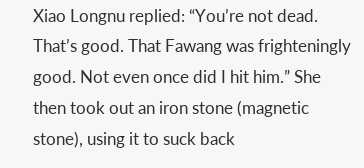Xiao Longnu replied: “You’re not dead. That’s good. That Fawang was frighteningly good. Not even once did I hit him.” She then took out an iron stone (magnetic stone), using it to suck back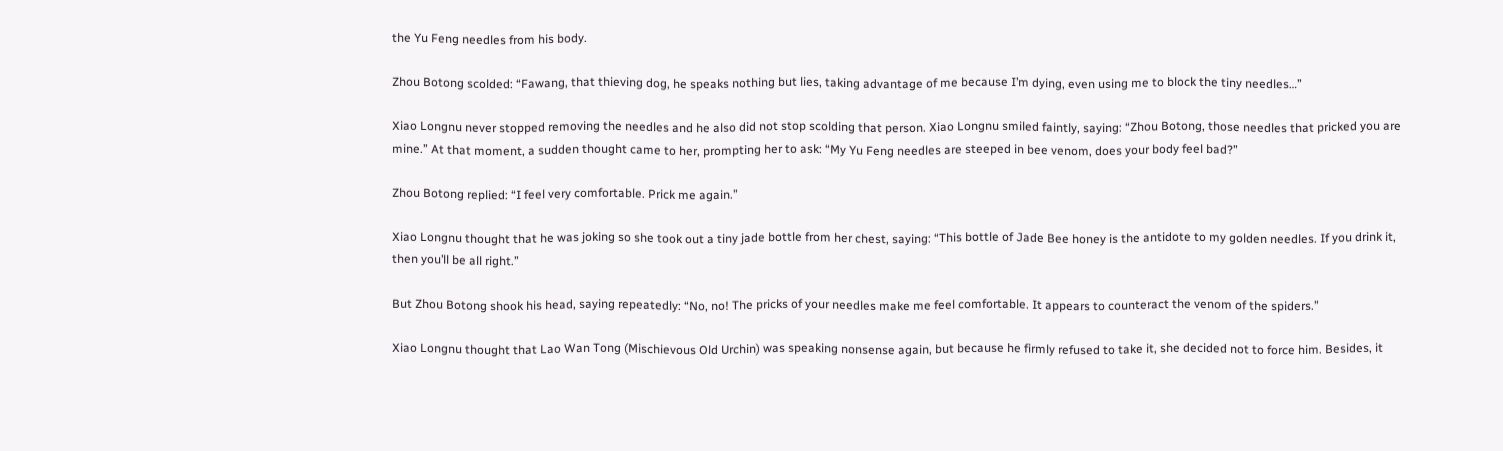the Yu Feng needles from his body.

Zhou Botong scolded: “Fawang, that thieving dog, he speaks nothing but lies, taking advantage of me because I’m dying, even using me to block the tiny needles…”

Xiao Longnu never stopped removing the needles and he also did not stop scolding that person. Xiao Longnu smiled faintly, saying: “Zhou Botong, those needles that pricked you are mine.” At that moment, a sudden thought came to her, prompting her to ask: “My Yu Feng needles are steeped in bee venom, does your body feel bad?”

Zhou Botong replied: “I feel very comfortable. Prick me again.”

Xiao Longnu thought that he was joking so she took out a tiny jade bottle from her chest, saying: “This bottle of Jade Bee honey is the antidote to my golden needles. If you drink it, then you’ll be all right.”

But Zhou Botong shook his head, saying repeatedly: “No, no! The pricks of your needles make me feel comfortable. It appears to counteract the venom of the spiders.”

Xiao Longnu thought that Lao Wan Tong (Mischievous Old Urchin) was speaking nonsense again, but because he firmly refused to take it, she decided not to force him. Besides, it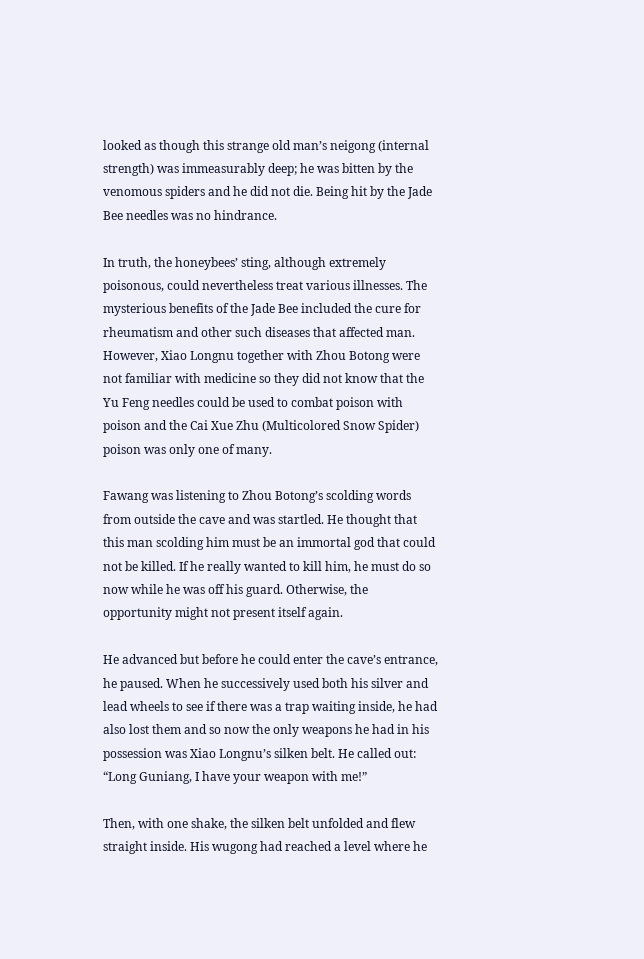looked as though this strange old man’s neigong (internal strength) was immeasurably deep; he was bitten by the venomous spiders and he did not die. Being hit by the Jade Bee needles was no hindrance.

In truth, the honeybees’ sting, although extremely poisonous, could nevertheless treat various illnesses. The mysterious benefits of the Jade Bee included the cure for rheumatism and other such diseases that affected man. However, Xiao Longnu together with Zhou Botong were not familiar with medicine so they did not know that the Yu Feng needles could be used to combat poison with poison and the Cai Xue Zhu (Multicolored Snow Spider) poison was only one of many.

Fawang was listening to Zhou Botong’s scolding words from outside the cave and was startled. He thought that this man scolding him must be an immortal god that could not be killed. If he really wanted to kill him, he must do so now while he was off his guard. Otherwise, the opportunity might not present itself again.

He advanced but before he could enter the cave’s entrance, he paused. When he successively used both his silver and lead wheels to see if there was a trap waiting inside, he had also lost them and so now the only weapons he had in his possession was Xiao Longnu’s silken belt. He called out: “Long Guniang, I have your weapon with me!”

Then, with one shake, the silken belt unfolded and flew straight inside. His wugong had reached a level where he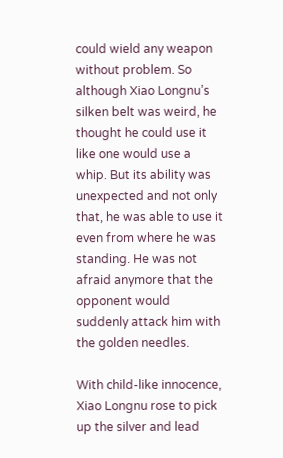could wield any weapon without problem. So although Xiao Longnu’s silken belt was weird, he thought he could use it like one would use a whip. But its ability was unexpected and not only that, he was able to use it even from where he was standing. He was not afraid anymore that the opponent would suddenly attack him with the golden needles.

With child-like innocence, Xiao Longnu rose to pick up the silver and lead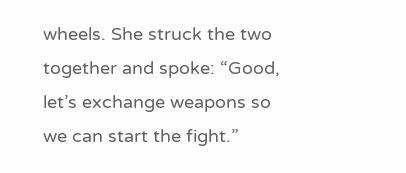wheels. She struck the two together and spoke: “Good, let’s exchange weapons so we can start the fight.”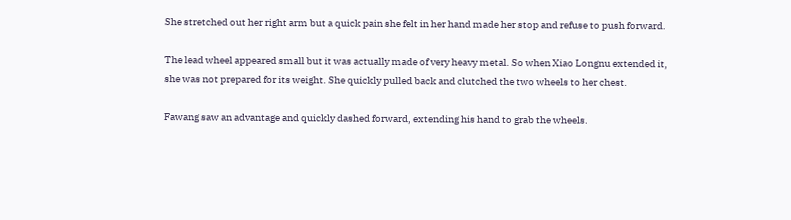She stretched out her right arm but a quick pain she felt in her hand made her stop and refuse to push forward.

The lead wheel appeared small but it was actually made of very heavy metal. So when Xiao Longnu extended it, she was not prepared for its weight. She quickly pulled back and clutched the two wheels to her chest.

Fawang saw an advantage and quickly dashed forward, extending his hand to grab the wheels.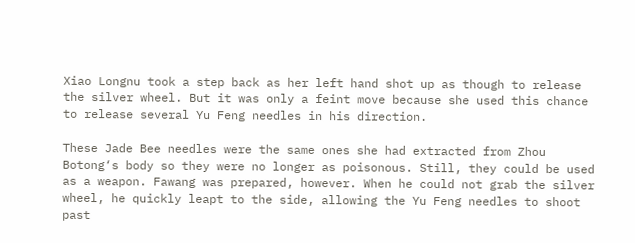Xiao Longnu took a step back as her left hand shot up as though to release the silver wheel. But it was only a feint move because she used this chance to release several Yu Feng needles in his direction.

These Jade Bee needles were the same ones she had extracted from Zhou Botong‘s body so they were no longer as poisonous. Still, they could be used as a weapon. Fawang was prepared, however. When he could not grab the silver wheel, he quickly leapt to the side, allowing the Yu Feng needles to shoot past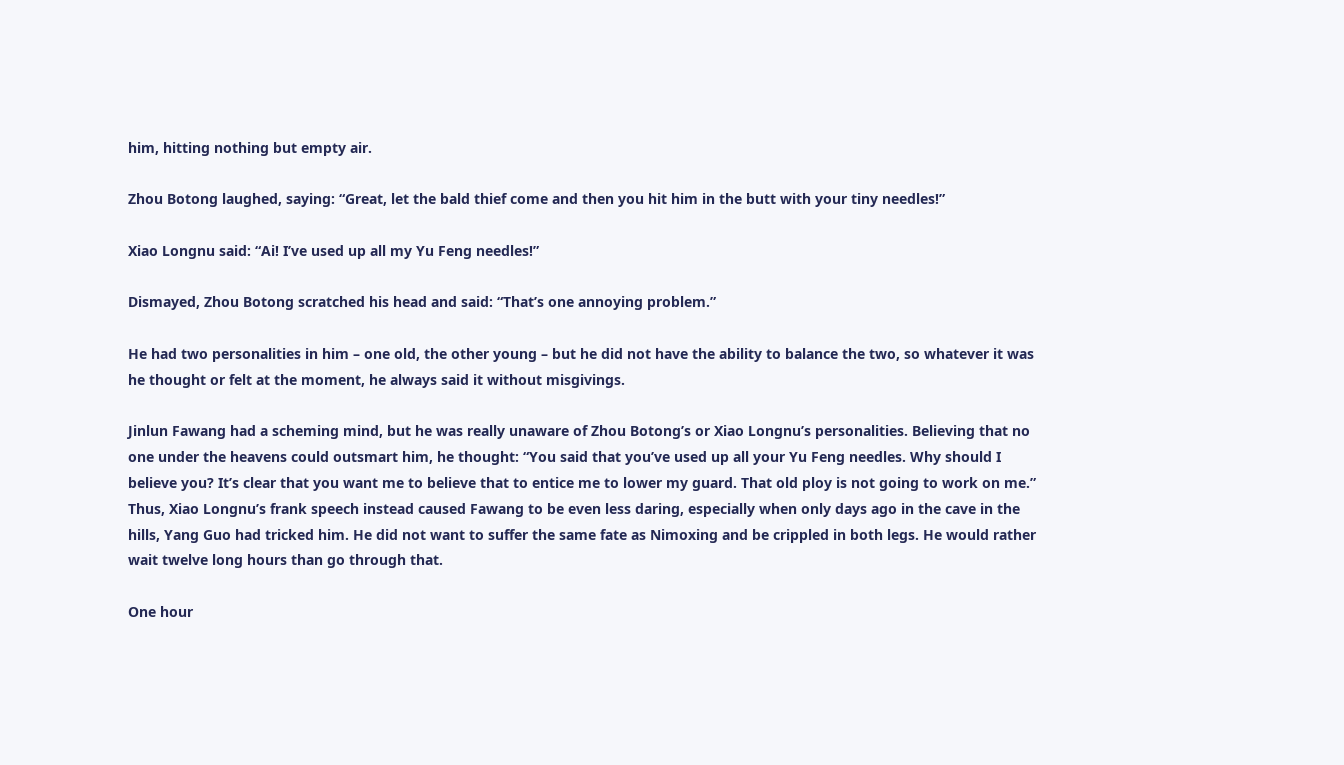him, hitting nothing but empty air.

Zhou Botong laughed, saying: “Great, let the bald thief come and then you hit him in the butt with your tiny needles!”

Xiao Longnu said: “Ai! I’ve used up all my Yu Feng needles!”

Dismayed, Zhou Botong scratched his head and said: “That’s one annoying problem.”

He had two personalities in him – one old, the other young – but he did not have the ability to balance the two, so whatever it was he thought or felt at the moment, he always said it without misgivings.

Jinlun Fawang had a scheming mind, but he was really unaware of Zhou Botong’s or Xiao Longnu’s personalities. Believing that no one under the heavens could outsmart him, he thought: “You said that you’ve used up all your Yu Feng needles. Why should I believe you? It’s clear that you want me to believe that to entice me to lower my guard. That old ploy is not going to work on me.” Thus, Xiao Longnu’s frank speech instead caused Fawang to be even less daring, especially when only days ago in the cave in the hills, Yang Guo had tricked him. He did not want to suffer the same fate as Nimoxing and be crippled in both legs. He would rather wait twelve long hours than go through that.

One hour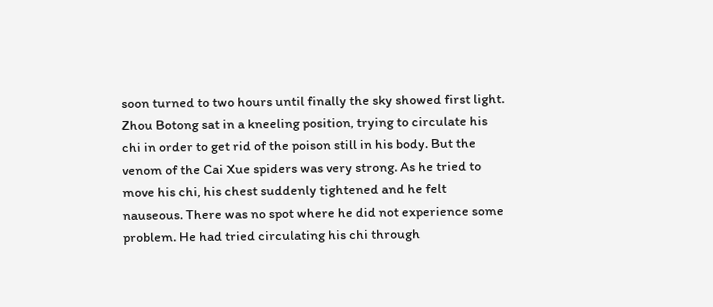soon turned to two hours until finally the sky showed first light. Zhou Botong sat in a kneeling position, trying to circulate his chi in order to get rid of the poison still in his body. But the venom of the Cai Xue spiders was very strong. As he tried to move his chi, his chest suddenly tightened and he felt nauseous. There was no spot where he did not experience some problem. He had tried circulating his chi through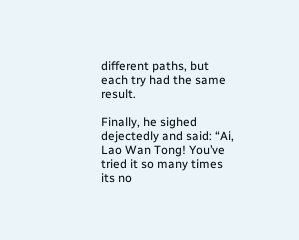different paths, but each try had the same result.

Finally, he sighed dejectedly and said: “Ai, Lao Wan Tong! You’ve tried it so many times its no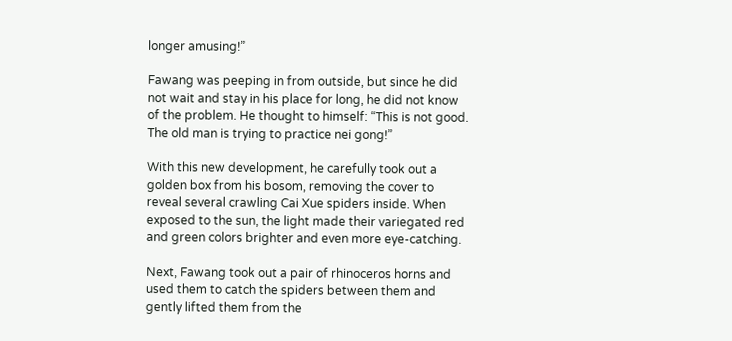longer amusing!”

Fawang was peeping in from outside, but since he did not wait and stay in his place for long, he did not know of the problem. He thought to himself: “This is not good. The old man is trying to practice nei gong!”

With this new development, he carefully took out a golden box from his bosom, removing the cover to reveal several crawling Cai Xue spiders inside. When exposed to the sun, the light made their variegated red and green colors brighter and even more eye-catching.

Next, Fawang took out a pair of rhinoceros horns and used them to catch the spiders between them and gently lifted them from the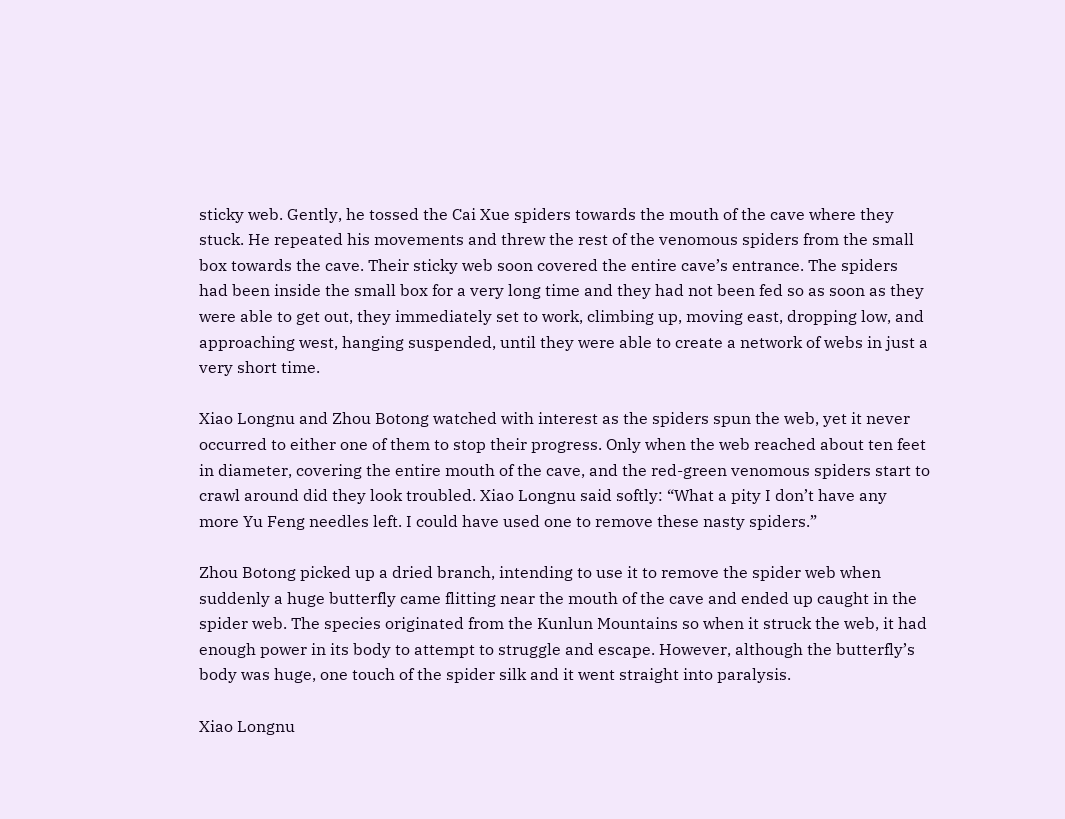sticky web. Gently, he tossed the Cai Xue spiders towards the mouth of the cave where they stuck. He repeated his movements and threw the rest of the venomous spiders from the small box towards the cave. Their sticky web soon covered the entire cave’s entrance. The spiders had been inside the small box for a very long time and they had not been fed so as soon as they were able to get out, they immediately set to work, climbing up, moving east, dropping low, and approaching west, hanging suspended, until they were able to create a network of webs in just a very short time.

Xiao Longnu and Zhou Botong watched with interest as the spiders spun the web, yet it never occurred to either one of them to stop their progress. Only when the web reached about ten feet in diameter, covering the entire mouth of the cave, and the red-green venomous spiders start to crawl around did they look troubled. Xiao Longnu said softly: “What a pity I don’t have any more Yu Feng needles left. I could have used one to remove these nasty spiders.”

Zhou Botong picked up a dried branch, intending to use it to remove the spider web when suddenly a huge butterfly came flitting near the mouth of the cave and ended up caught in the spider web. The species originated from the Kunlun Mountains so when it struck the web, it had enough power in its body to attempt to struggle and escape. However, although the butterfly’s body was huge, one touch of the spider silk and it went straight into paralysis.

Xiao Longnu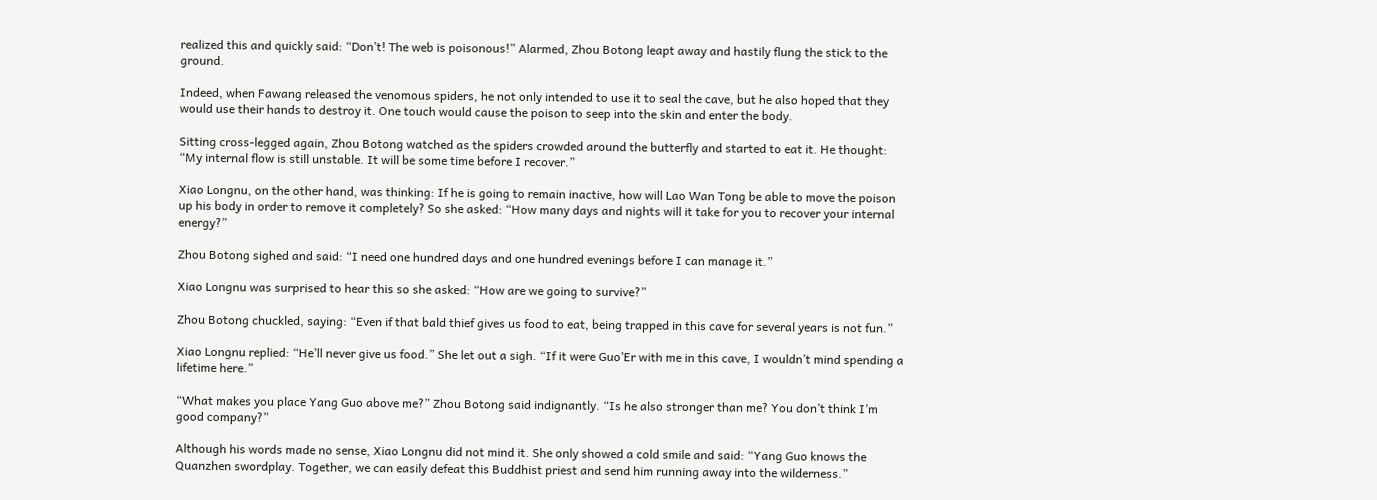realized this and quickly said: “Don’t! The web is poisonous!” Alarmed, Zhou Botong leapt away and hastily flung the stick to the ground.

Indeed, when Fawang released the venomous spiders, he not only intended to use it to seal the cave, but he also hoped that they would use their hands to destroy it. One touch would cause the poison to seep into the skin and enter the body.

Sitting cross-legged again, Zhou Botong watched as the spiders crowded around the butterfly and started to eat it. He thought: “My internal flow is still unstable. It will be some time before I recover.”

Xiao Longnu, on the other hand, was thinking: If he is going to remain inactive, how will Lao Wan Tong be able to move the poison up his body in order to remove it completely? So she asked: “How many days and nights will it take for you to recover your internal energy?”

Zhou Botong sighed and said: “I need one hundred days and one hundred evenings before I can manage it.”

Xiao Longnu was surprised to hear this so she asked: “How are we going to survive?”

Zhou Botong chuckled, saying: “Even if that bald thief gives us food to eat, being trapped in this cave for several years is not fun.”

Xiao Longnu replied: “He’ll never give us food.” She let out a sigh. “If it were Guo’Er with me in this cave, I wouldn’t mind spending a lifetime here.”

“What makes you place Yang Guo above me?” Zhou Botong said indignantly. “Is he also stronger than me? You don’t think I’m good company?”

Although his words made no sense, Xiao Longnu did not mind it. She only showed a cold smile and said: “Yang Guo knows the Quanzhen swordplay. Together, we can easily defeat this Buddhist priest and send him running away into the wilderness.”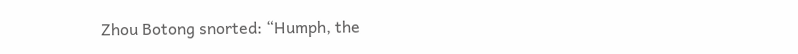Zhou Botong snorted: “Humph, the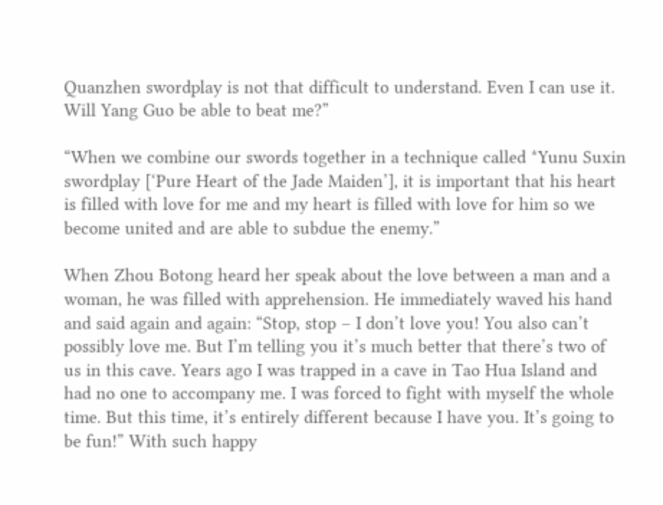Quanzhen swordplay is not that difficult to understand. Even I can use it. Will Yang Guo be able to beat me?”

“When we combine our swords together in a technique called *Yunu Suxin swordplay [‘Pure Heart of the Jade Maiden’], it is important that his heart is filled with love for me and my heart is filled with love for him so we become united and are able to subdue the enemy.”

When Zhou Botong heard her speak about the love between a man and a woman, he was filled with apprehension. He immediately waved his hand and said again and again: “Stop, stop – I don’t love you! You also can’t possibly love me. But I’m telling you it’s much better that there’s two of us in this cave. Years ago I was trapped in a cave in Tao Hua Island and had no one to accompany me. I was forced to fight with myself the whole time. But this time, it’s entirely different because I have you. It’s going to be fun!” With such happy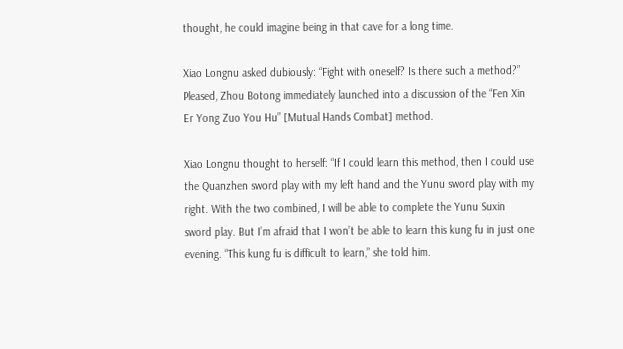thought, he could imagine being in that cave for a long time.

Xiao Longnu asked dubiously: “Fight with oneself? Is there such a method?” Pleased, Zhou Botong immediately launched into a discussion of the “Fen Xin Er Yong Zuo You Hu” [Mutual Hands Combat] method.

Xiao Longnu thought to herself: “If I could learn this method, then I could use the Quanzhen sword play with my left hand and the Yunu sword play with my right. With the two combined, I will be able to complete the Yunu Suxin sword play. But I’m afraid that I won’t be able to learn this kung fu in just one evening. “This kung fu is difficult to learn,” she told him.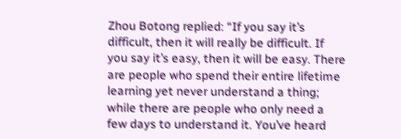Zhou Botong replied: “If you say it’s difficult, then it will really be difficult. If you say it’s easy, then it will be easy. There are people who spend their entire lifetime learning yet never understand a thing; while there are people who only need a few days to understand it. You’ve heard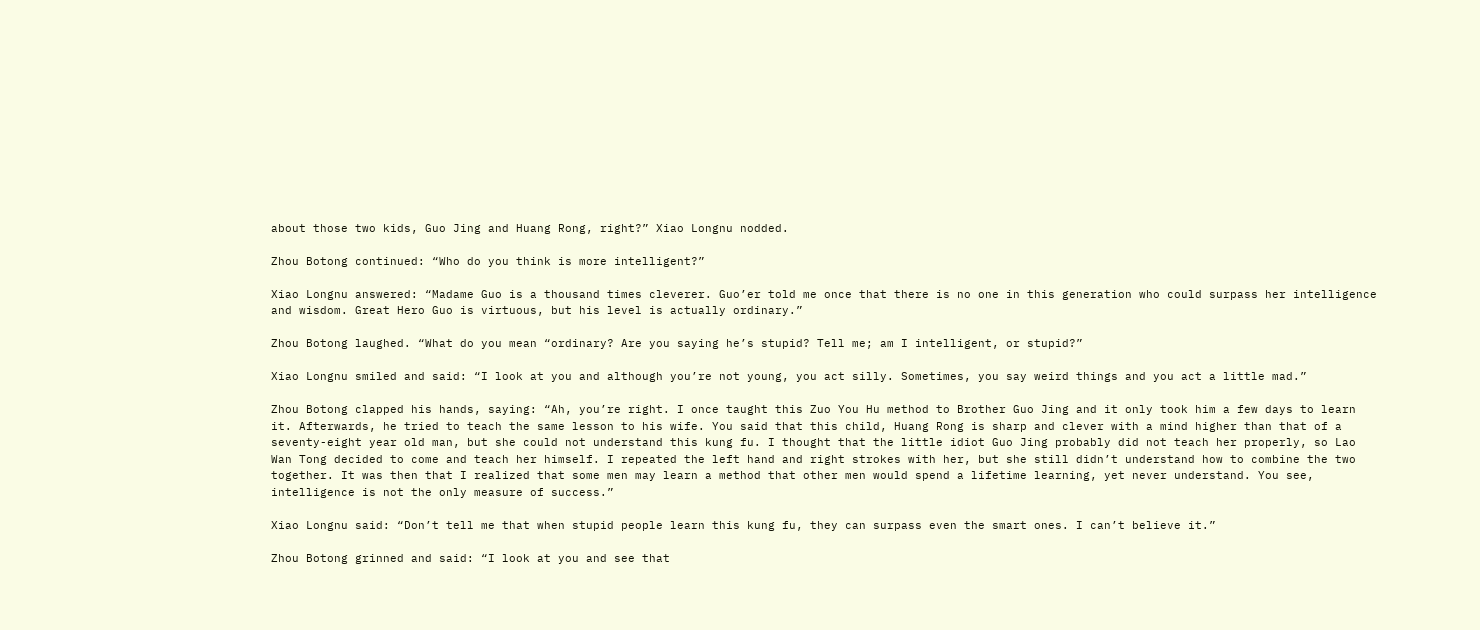about those two kids, Guo Jing and Huang Rong, right?” Xiao Longnu nodded.

Zhou Botong continued: “Who do you think is more intelligent?”

Xiao Longnu answered: “Madame Guo is a thousand times cleverer. Guo’er told me once that there is no one in this generation who could surpass her intelligence and wisdom. Great Hero Guo is virtuous, but his level is actually ordinary.”

Zhou Botong laughed. “What do you mean “ordinary? Are you saying he’s stupid? Tell me; am I intelligent, or stupid?”

Xiao Longnu smiled and said: “I look at you and although you’re not young, you act silly. Sometimes, you say weird things and you act a little mad.”

Zhou Botong clapped his hands, saying: “Ah, you’re right. I once taught this Zuo You Hu method to Brother Guo Jing and it only took him a few days to learn it. Afterwards, he tried to teach the same lesson to his wife. You said that this child, Huang Rong is sharp and clever with a mind higher than that of a seventy-eight year old man, but she could not understand this kung fu. I thought that the little idiot Guo Jing probably did not teach her properly, so Lao Wan Tong decided to come and teach her himself. I repeated the left hand and right strokes with her, but she still didn’t understand how to combine the two together. It was then that I realized that some men may learn a method that other men would spend a lifetime learning, yet never understand. You see, intelligence is not the only measure of success.”

Xiao Longnu said: “Don’t tell me that when stupid people learn this kung fu, they can surpass even the smart ones. I can’t believe it.”

Zhou Botong grinned and said: “I look at you and see that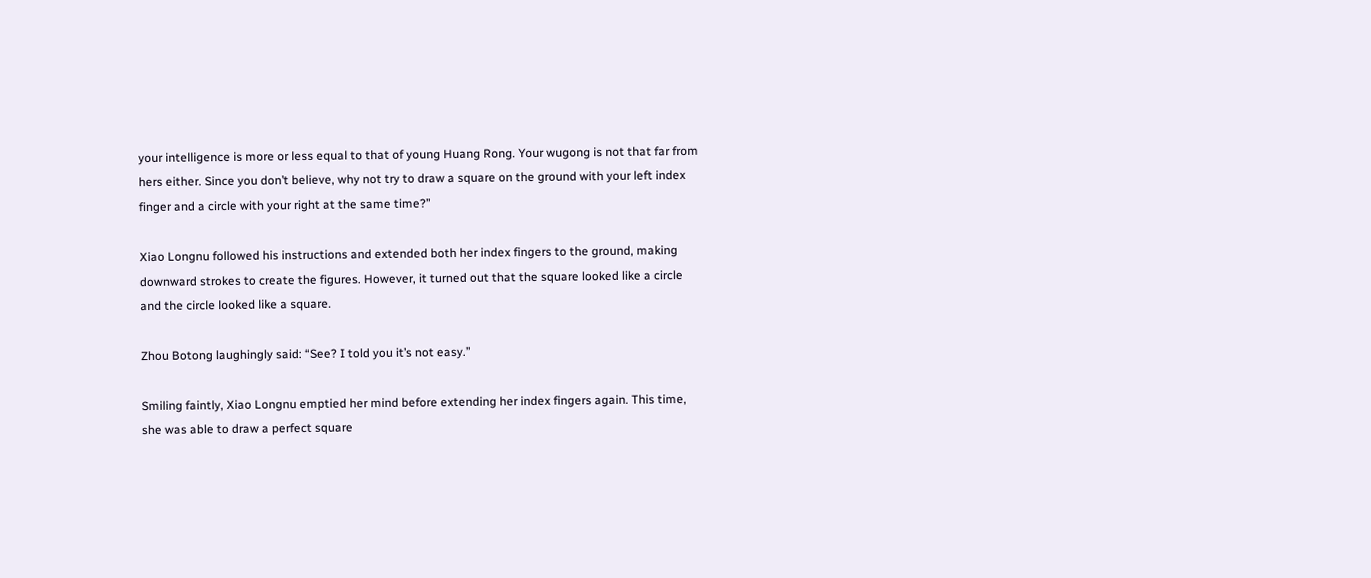your intelligence is more or less equal to that of young Huang Rong. Your wugong is not that far from hers either. Since you don’t believe, why not try to draw a square on the ground with your left index finger and a circle with your right at the same time?”

Xiao Longnu followed his instructions and extended both her index fingers to the ground, making downward strokes to create the figures. However, it turned out that the square looked like a circle and the circle looked like a square.

Zhou Botong laughingly said: “See? I told you it’s not easy.”

Smiling faintly, Xiao Longnu emptied her mind before extending her index fingers again. This time, she was able to draw a perfect square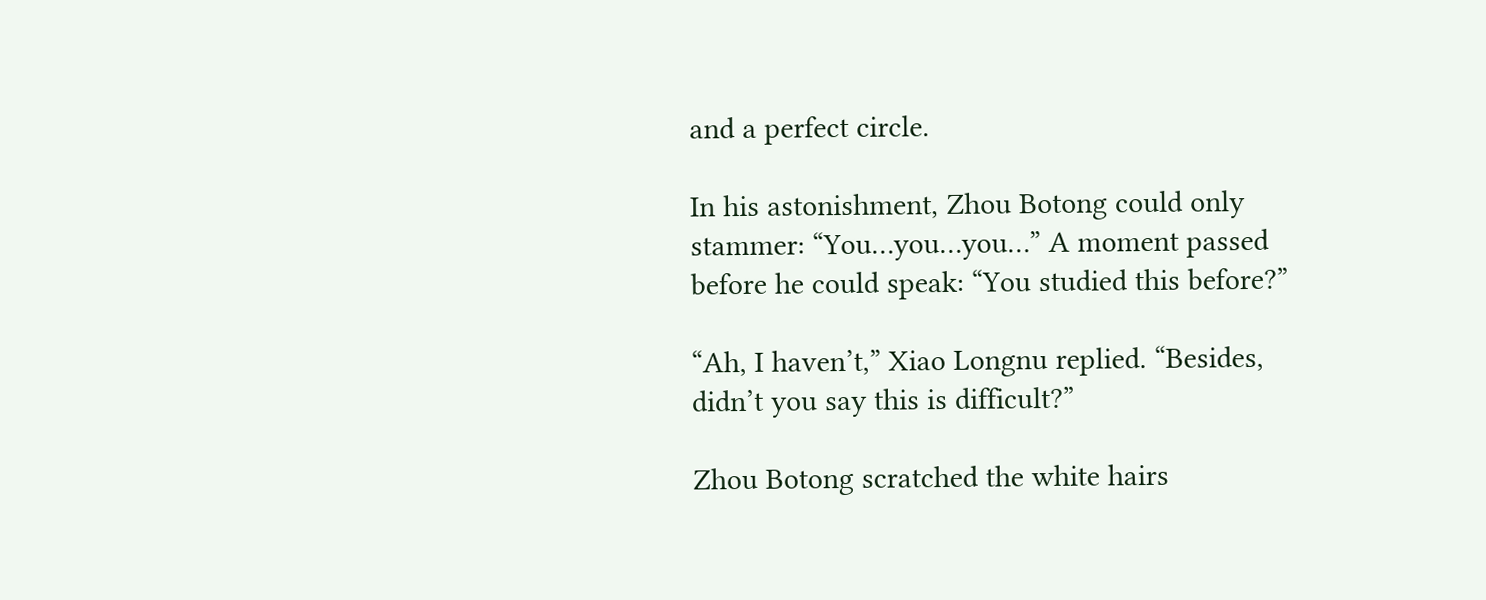and a perfect circle.

In his astonishment, Zhou Botong could only stammer: “You…you…you…” A moment passed before he could speak: “You studied this before?”

“Ah, I haven’t,” Xiao Longnu replied. “Besides, didn’t you say this is difficult?”

Zhou Botong scratched the white hairs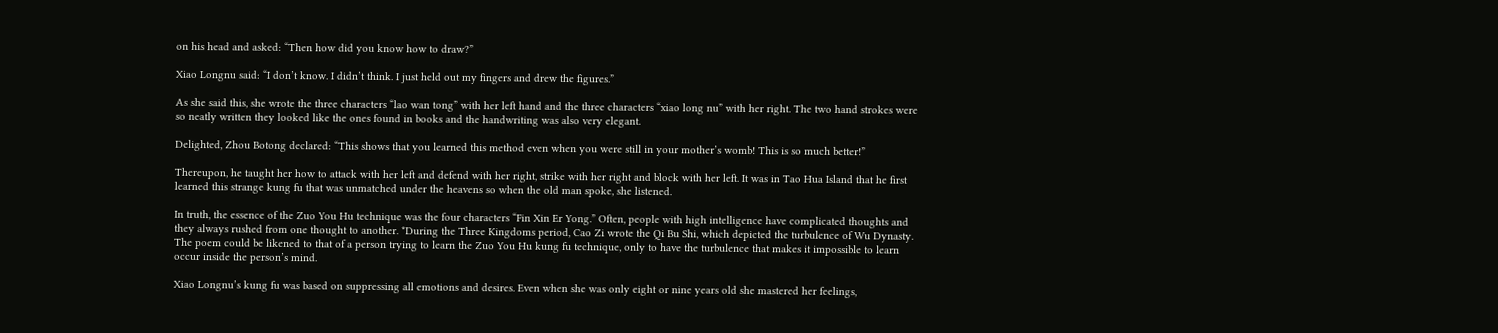on his head and asked: “Then how did you know how to draw?”

Xiao Longnu said: “I don’t know. I didn’t think. I just held out my fingers and drew the figures.”

As she said this, she wrote the three characters “lao wan tong” with her left hand and the three characters “xiao long nu” with her right. The two hand strokes were so neatly written they looked like the ones found in books and the handwriting was also very elegant.

Delighted, Zhou Botong declared: “This shows that you learned this method even when you were still in your mother’s womb! This is so much better!”

Thereupon, he taught her how to attack with her left and defend with her right, strike with her right and block with her left. It was in Tao Hua Island that he first learned this strange kung fu that was unmatched under the heavens so when the old man spoke, she listened.

In truth, the essence of the Zuo You Hu technique was the four characters “Fin Xin Er Yong.” Often, people with high intelligence have complicated thoughts and they always rushed from one thought to another. *During the Three Kingdoms period, Cao Zi wrote the Qi Bu Shi, which depicted the turbulence of Wu Dynasty. The poem could be likened to that of a person trying to learn the Zuo You Hu kung fu technique, only to have the turbulence that makes it impossible to learn occur inside the person’s mind.

Xiao Longnu’s kung fu was based on suppressing all emotions and desires. Even when she was only eight or nine years old she mastered her feelings,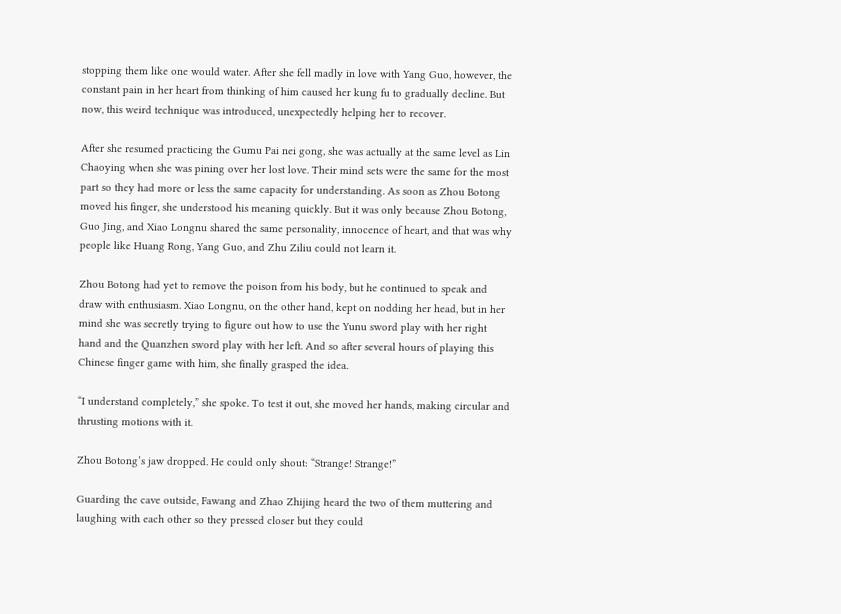stopping them like one would water. After she fell madly in love with Yang Guo, however, the constant pain in her heart from thinking of him caused her kung fu to gradually decline. But now, this weird technique was introduced, unexpectedly helping her to recover.

After she resumed practicing the Gumu Pai nei gong, she was actually at the same level as Lin Chaoying when she was pining over her lost love. Their mind sets were the same for the most part so they had more or less the same capacity for understanding. As soon as Zhou Botong moved his finger, she understood his meaning quickly. But it was only because Zhou Botong, Guo Jing, and Xiao Longnu shared the same personality, innocence of heart, and that was why people like Huang Rong, Yang Guo, and Zhu Ziliu could not learn it.

Zhou Botong had yet to remove the poison from his body, but he continued to speak and draw with enthusiasm. Xiao Longnu, on the other hand, kept on nodding her head, but in her mind she was secretly trying to figure out how to use the Yunu sword play with her right hand and the Quanzhen sword play with her left. And so after several hours of playing this Chinese finger game with him, she finally grasped the idea.

“I understand completely,” she spoke. To test it out, she moved her hands, making circular and thrusting motions with it.

Zhou Botong’s jaw dropped. He could only shout: “Strange! Strange!”

Guarding the cave outside, Fawang and Zhao Zhijing heard the two of them muttering and laughing with each other so they pressed closer but they could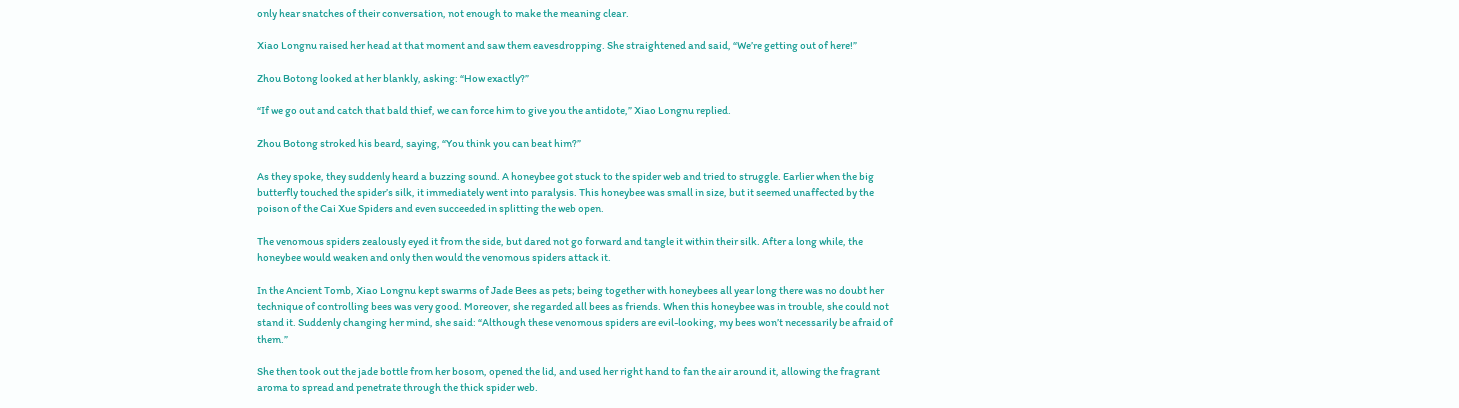only hear snatches of their conversation, not enough to make the meaning clear.

Xiao Longnu raised her head at that moment and saw them eavesdropping. She straightened and said, “We’re getting out of here!”

Zhou Botong looked at her blankly, asking: “How exactly?”

“If we go out and catch that bald thief, we can force him to give you the antidote,” Xiao Longnu replied.

Zhou Botong stroked his beard, saying, “You think you can beat him?”

As they spoke, they suddenly heard a buzzing sound. A honeybee got stuck to the spider web and tried to struggle. Earlier when the big butterfly touched the spider’s silk, it immediately went into paralysis. This honeybee was small in size, but it seemed unaffected by the poison of the Cai Xue Spiders and even succeeded in splitting the web open.

The venomous spiders zealously eyed it from the side, but dared not go forward and tangle it within their silk. After a long while, the honeybee would weaken and only then would the venomous spiders attack it.

In the Ancient Tomb, Xiao Longnu kept swarms of Jade Bees as pets; being together with honeybees all year long there was no doubt her technique of controlling bees was very good. Moreover, she regarded all bees as friends. When this honeybee was in trouble, she could not stand it. Suddenly changing her mind, she said: “Although these venomous spiders are evil-looking, my bees won’t necessarily be afraid of them.”

She then took out the jade bottle from her bosom, opened the lid, and used her right hand to fan the air around it, allowing the fragrant aroma to spread and penetrate through the thick spider web.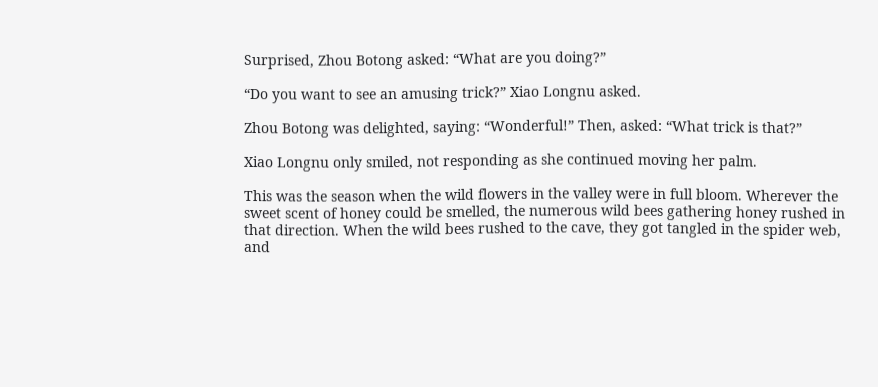Surprised, Zhou Botong asked: “What are you doing?”

“Do you want to see an amusing trick?” Xiao Longnu asked.

Zhou Botong was delighted, saying: “Wonderful!” Then, asked: “What trick is that?”

Xiao Longnu only smiled, not responding as she continued moving her palm.

This was the season when the wild flowers in the valley were in full bloom. Wherever the sweet scent of honey could be smelled, the numerous wild bees gathering honey rushed in that direction. When the wild bees rushed to the cave, they got tangled in the spider web, and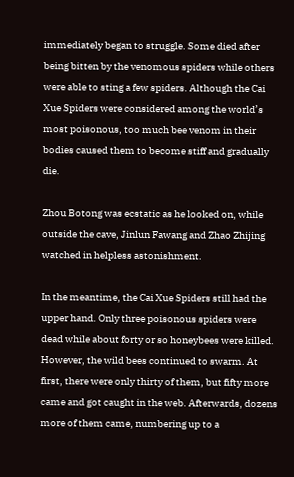immediately began to struggle. Some died after being bitten by the venomous spiders while others were able to sting a few spiders. Although the Cai Xue Spiders were considered among the world’s most poisonous, too much bee venom in their bodies caused them to become stiff and gradually die.

Zhou Botong was ecstatic as he looked on, while outside the cave, Jinlun Fawang and Zhao Zhijing watched in helpless astonishment.

In the meantime, the Cai Xue Spiders still had the upper hand. Only three poisonous spiders were dead while about forty or so honeybees were killed. However, the wild bees continued to swarm. At first, there were only thirty of them, but fifty more came and got caught in the web. Afterwards, dozens more of them came, numbering up to a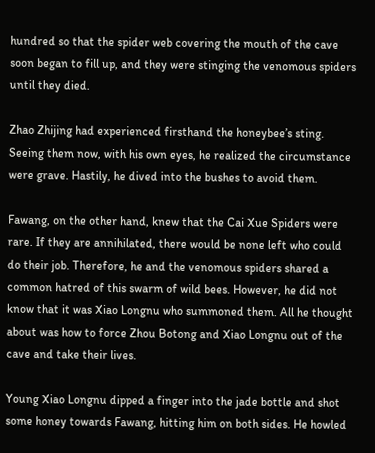hundred so that the spider web covering the mouth of the cave soon began to fill up, and they were stinging the venomous spiders until they died.

Zhao Zhijing had experienced firsthand the honeybee’s sting. Seeing them now, with his own eyes, he realized the circumstance were grave. Hastily, he dived into the bushes to avoid them.

Fawang, on the other hand, knew that the Cai Xue Spiders were rare. If they are annihilated, there would be none left who could do their job. Therefore, he and the venomous spiders shared a common hatred of this swarm of wild bees. However, he did not know that it was Xiao Longnu who summoned them. All he thought about was how to force Zhou Botong and Xiao Longnu out of the cave and take their lives.

Young Xiao Longnu dipped a finger into the jade bottle and shot some honey towards Fawang, hitting him on both sides. He howled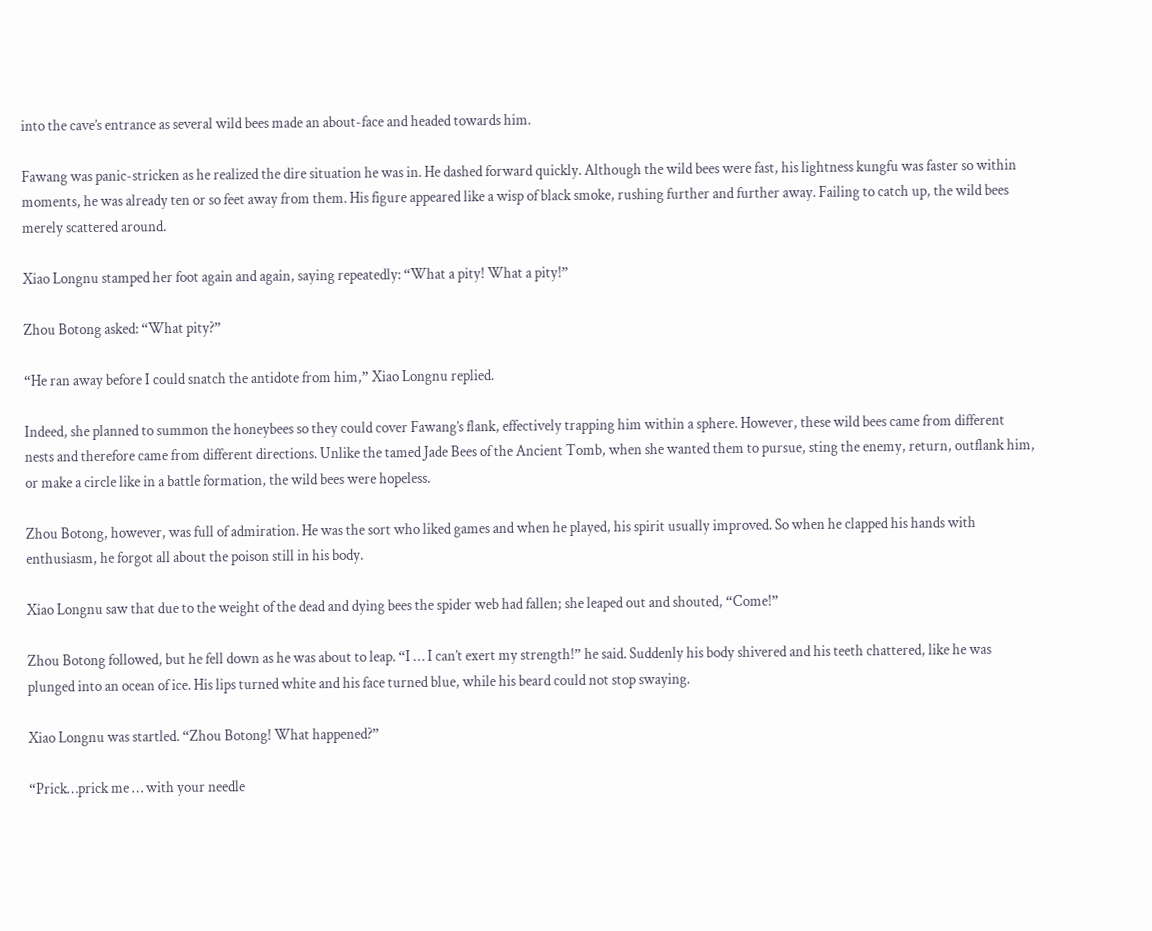into the cave’s entrance as several wild bees made an about-face and headed towards him.

Fawang was panic-stricken as he realized the dire situation he was in. He dashed forward quickly. Although the wild bees were fast, his lightness kungfu was faster so within moments, he was already ten or so feet away from them. His figure appeared like a wisp of black smoke, rushing further and further away. Failing to catch up, the wild bees merely scattered around.

Xiao Longnu stamped her foot again and again, saying repeatedly: “What a pity! What a pity!”

Zhou Botong asked: “What pity?”

“He ran away before I could snatch the antidote from him,” Xiao Longnu replied.

Indeed, she planned to summon the honeybees so they could cover Fawang’s flank, effectively trapping him within a sphere. However, these wild bees came from different nests and therefore came from different directions. Unlike the tamed Jade Bees of the Ancient Tomb, when she wanted them to pursue, sting the enemy, return, outflank him, or make a circle like in a battle formation, the wild bees were hopeless.

Zhou Botong, however, was full of admiration. He was the sort who liked games and when he played, his spirit usually improved. So when he clapped his hands with enthusiasm, he forgot all about the poison still in his body.

Xiao Longnu saw that due to the weight of the dead and dying bees the spider web had fallen; she leaped out and shouted, “Come!”

Zhou Botong followed, but he fell down as he was about to leap. “I … I can’t exert my strength!” he said. Suddenly his body shivered and his teeth chattered, like he was plunged into an ocean of ice. His lips turned white and his face turned blue, while his beard could not stop swaying.

Xiao Longnu was startled. “Zhou Botong! What happened?”

“Prick…prick me … with your needle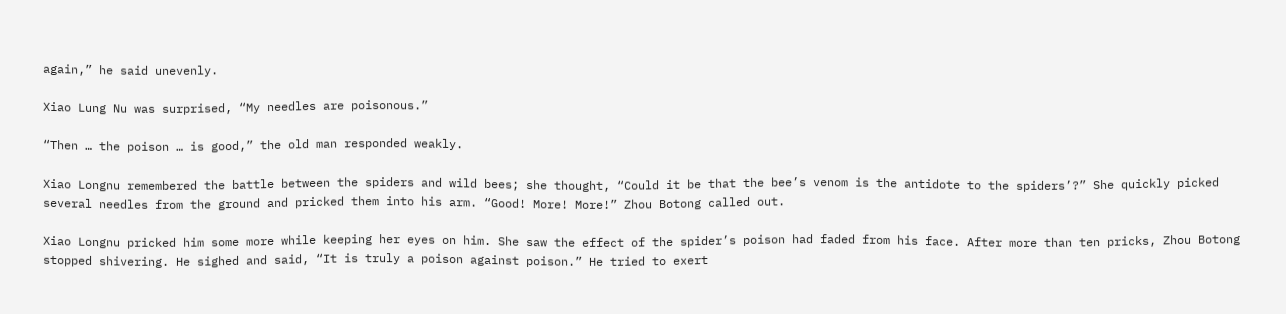again,” he said unevenly.

Xiao Lung Nu was surprised, “My needles are poisonous.”

“Then … the poison … is good,” the old man responded weakly.

Xiao Longnu remembered the battle between the spiders and wild bees; she thought, “Could it be that the bee’s venom is the antidote to the spiders’?” She quickly picked several needles from the ground and pricked them into his arm. “Good! More! More!” Zhou Botong called out.

Xiao Longnu pricked him some more while keeping her eyes on him. She saw the effect of the spider’s poison had faded from his face. After more than ten pricks, Zhou Botong stopped shivering. He sighed and said, “It is truly a poison against poison.” He tried to exert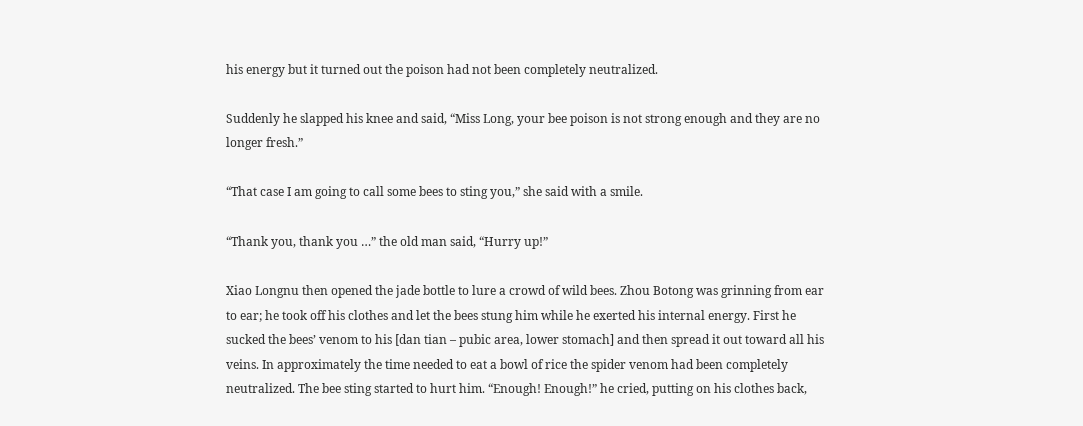his energy but it turned out the poison had not been completely neutralized.

Suddenly he slapped his knee and said, “Miss Long, your bee poison is not strong enough and they are no longer fresh.”

“That case I am going to call some bees to sting you,” she said with a smile.

“Thank you, thank you …” the old man said, “Hurry up!”

Xiao Longnu then opened the jade bottle to lure a crowd of wild bees. Zhou Botong was grinning from ear to ear; he took off his clothes and let the bees stung him while he exerted his internal energy. First he sucked the bees’ venom to his [dan tian – pubic area, lower stomach] and then spread it out toward all his veins. In approximately the time needed to eat a bowl of rice the spider venom had been completely neutralized. The bee sting started to hurt him. “Enough! Enough!” he cried, putting on his clothes back,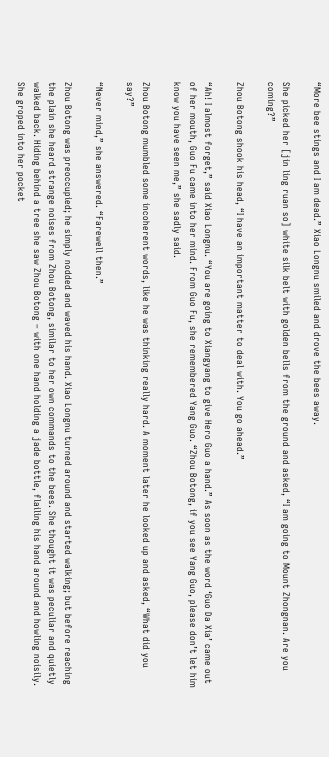“More bee stings and I am dead.” Xiao Longnu smiled and drove the bees away.

She picked her [jin ling ruan so] white silk belt with golden bells from the ground and asked, “I am going to Mount Zhongnan. Are you coming?”

Zhou Botong shook his head, “I have an important matter to deal with. You go ahead.”

“Ah! I almost forget,” said Xiao Longnu. “You are going to Xiangyang to give Hero Guo a hand.” As soon as the word ‘Guo Da Xia’ came out of her mouth, Guo Fu came into her mind. From Guo Fu, she remembered Yang Guo. “Zhou Botong, if you see Yang Guo, please don’t let him know you have seen me,” she sadly said.

Zhou Botong mumbled some incoherent words, like he was thinking really hard. A moment later he looked up and asked, “What did you say?”

“Never mind,” she answered. “Farewell then.”

Zhou Botong was preoccupied; he simply nodded and waved his hand. Xiao Longnu turned around and started walking; but before reaching the plain she heard strange noises from Zhou Botong, similar to her own commands to the bees. She thought it was peculiar and quietly walked back. Hiding behind a tree she saw Zhou Botong – with one hand holding a jade bottle, flailing his hand around and howling noisily. She groped into her pocket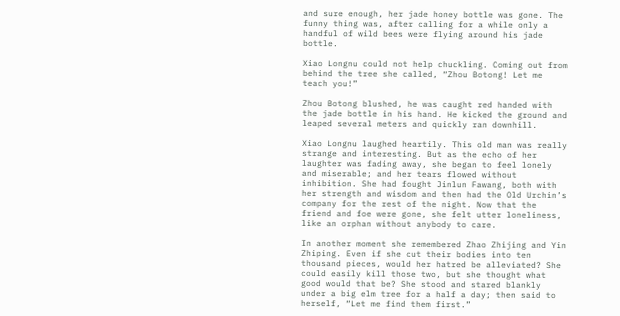and sure enough, her jade honey bottle was gone. The funny thing was, after calling for a while only a handful of wild bees were flying around his jade bottle.

Xiao Longnu could not help chuckling. Coming out from behind the tree she called, “Zhou Botong! Let me teach you!”

Zhou Botong blushed, he was caught red handed with the jade bottle in his hand. He kicked the ground and leaped several meters and quickly ran downhill.

Xiao Longnu laughed heartily. This old man was really strange and interesting. But as the echo of her laughter was fading away, she began to feel lonely and miserable; and her tears flowed without inhibition. She had fought Jinlun Fawang, both with her strength and wisdom and then had the Old Urchin’s company for the rest of the night. Now that the friend and foe were gone, she felt utter loneliness, like an orphan without anybody to care.

In another moment she remembered Zhao Zhijing and Yin Zhiping. Even if she cut their bodies into ten thousand pieces, would her hatred be alleviated? She could easily kill those two, but she thought what good would that be? She stood and stared blankly under a big elm tree for a half a day; then said to herself, “Let me find them first.”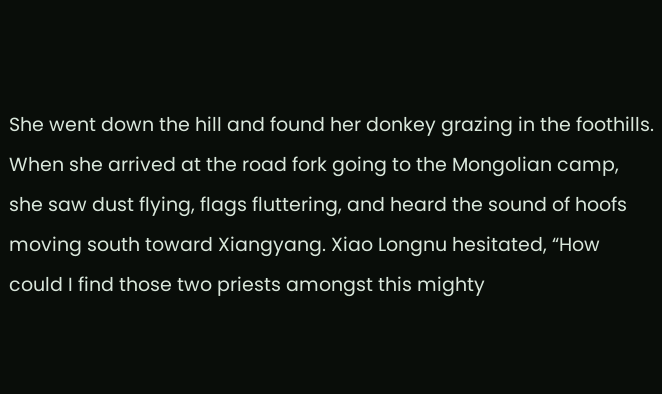She went down the hill and found her donkey grazing in the foothills. When she arrived at the road fork going to the Mongolian camp, she saw dust flying, flags fluttering, and heard the sound of hoofs moving south toward Xiangyang. Xiao Longnu hesitated, “How could I find those two priests amongst this mighty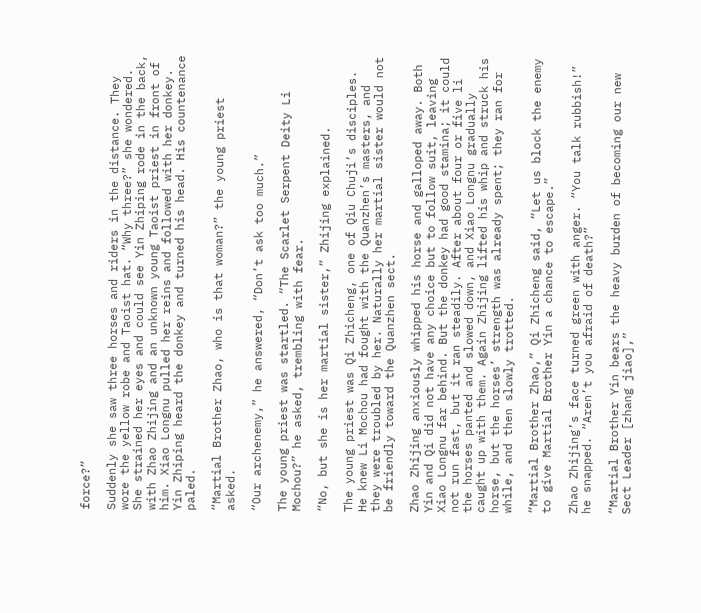force?”

Suddenly she saw three horses and riders in the distance. They wore the yellow robe and Taoist hat. “Why three?” she wondered. She strained her eyes and could see Yin Zhiping rode in the back, with Zhao Zhijing and an unknown young Taoist priest in front of him. Xiao Longnu pulled her reins and followed with her donkey. Yin Zhiping heard the donkey and turned his head. His countenance paled.

“Martial Brother Zhao, who is that woman?” the young priest asked.

“Our archenemy,” he answered, “Don’t ask too much.”

The young priest was startled. “The Scarlet Serpent Deity Li Mochou?” he asked, trembling with fear.

“No, but she is her martial sister,” Zhijing explained.

The young priest was Qi Zhicheng, one of Qiu Chuji’s disciples. He knew Li Mochou had fought with the Quanzhen’s masters, and they were troubled by her. Naturally her martial sister would not be friendly toward the Quanzhen sect.

Zhao Zhijing anxiously whipped his horse and galloped away. Both Yin and Qi did not have any choice but to follow suit, leaving Xiao Longnu far behind. But the donkey had good stamina; it could not run fast, but it ran steadily. After about four or five li the horses panted and slowed down, and Xiao Longnu gradually caught up with them. Again Zhijing lifted his whip and struck his horse, but the horses’ strength was already spent; they ran for while, and then slowly trotted.

“Martial Brother Zhao,” Qi Zhicheng said, “Let us block the enemy to give Martial Brother Yin a chance to escape.”

Zhao Zhijing’s face turned green with anger. “You talk rubbish!” he snapped. “Aren’t you afraid of death?”

“Martial Brother Yin bears the heavy burden of becoming our new Sect Leader [zhang jiao],”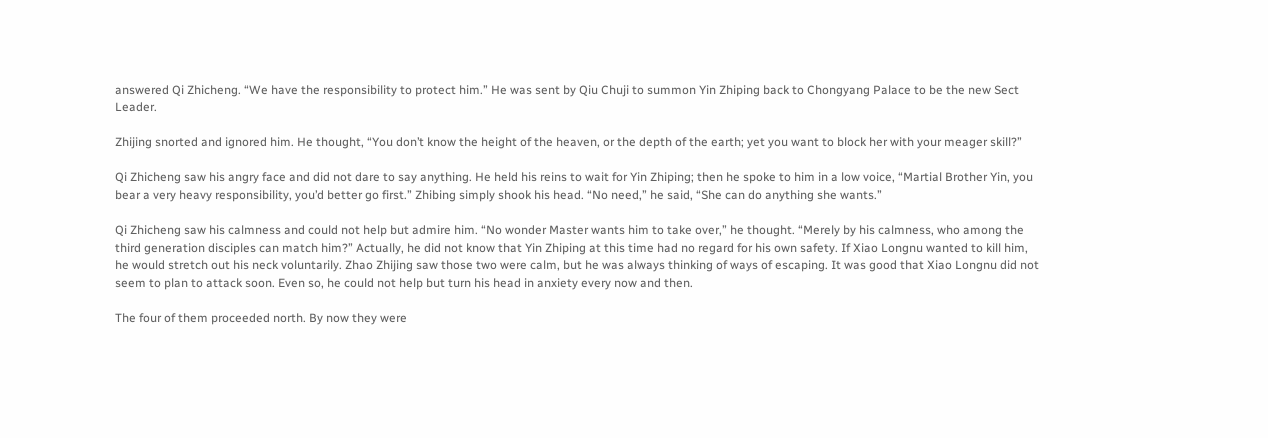answered Qi Zhicheng. “We have the responsibility to protect him.” He was sent by Qiu Chuji to summon Yin Zhiping back to Chongyang Palace to be the new Sect Leader.

Zhijing snorted and ignored him. He thought, “You don’t know the height of the heaven, or the depth of the earth; yet you want to block her with your meager skill?”

Qi Zhicheng saw his angry face and did not dare to say anything. He held his reins to wait for Yin Zhiping; then he spoke to him in a low voice, “Martial Brother Yin, you bear a very heavy responsibility, you’d better go first.” Zhibing simply shook his head. “No need,” he said, “She can do anything she wants.”

Qi Zhicheng saw his calmness and could not help but admire him. “No wonder Master wants him to take over,” he thought. “Merely by his calmness, who among the third generation disciples can match him?” Actually, he did not know that Yin Zhiping at this time had no regard for his own safety. If Xiao Longnu wanted to kill him, he would stretch out his neck voluntarily. Zhao Zhijing saw those two were calm, but he was always thinking of ways of escaping. It was good that Xiao Longnu did not seem to plan to attack soon. Even so, he could not help but turn his head in anxiety every now and then.

The four of them proceeded north. By now they were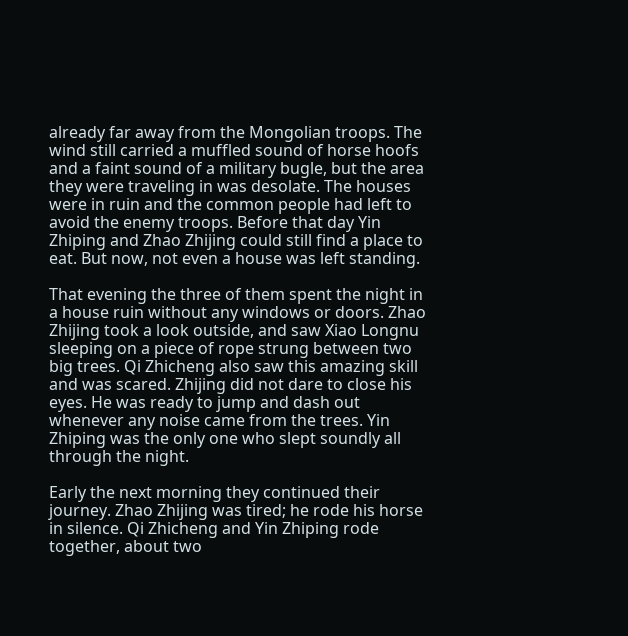already far away from the Mongolian troops. The wind still carried a muffled sound of horse hoofs and a faint sound of a military bugle, but the area they were traveling in was desolate. The houses were in ruin and the common people had left to avoid the enemy troops. Before that day Yin Zhiping and Zhao Zhijing could still find a place to eat. But now, not even a house was left standing.

That evening the three of them spent the night in a house ruin without any windows or doors. Zhao Zhijing took a look outside, and saw Xiao Longnu sleeping on a piece of rope strung between two big trees. Qi Zhicheng also saw this amazing skill and was scared. Zhijing did not dare to close his eyes. He was ready to jump and dash out whenever any noise came from the trees. Yin Zhiping was the only one who slept soundly all through the night.

Early the next morning they continued their journey. Zhao Zhijing was tired; he rode his horse in silence. Qi Zhicheng and Yin Zhiping rode together, about two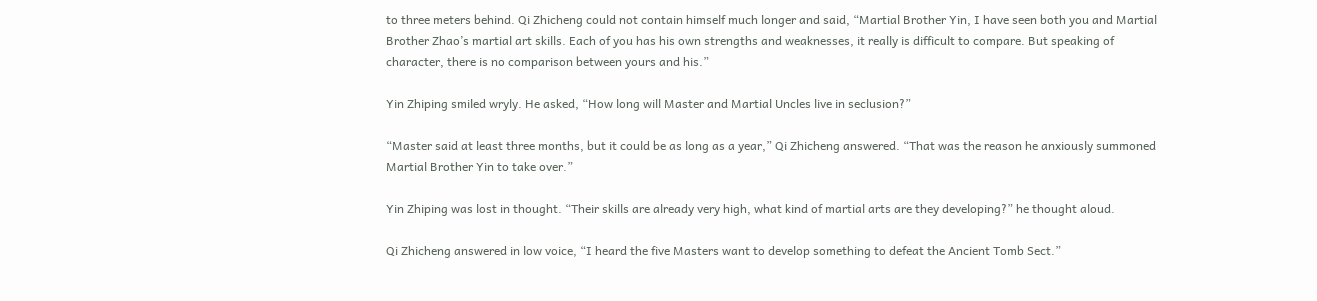to three meters behind. Qi Zhicheng could not contain himself much longer and said, “Martial Brother Yin, I have seen both you and Martial Brother Zhao’s martial art skills. Each of you has his own strengths and weaknesses, it really is difficult to compare. But speaking of character, there is no comparison between yours and his.”

Yin Zhiping smiled wryly. He asked, “How long will Master and Martial Uncles live in seclusion?”

“Master said at least three months, but it could be as long as a year,” Qi Zhicheng answered. “That was the reason he anxiously summoned Martial Brother Yin to take over.”

Yin Zhiping was lost in thought. “Their skills are already very high, what kind of martial arts are they developing?” he thought aloud.

Qi Zhicheng answered in low voice, “I heard the five Masters want to develop something to defeat the Ancient Tomb Sect.”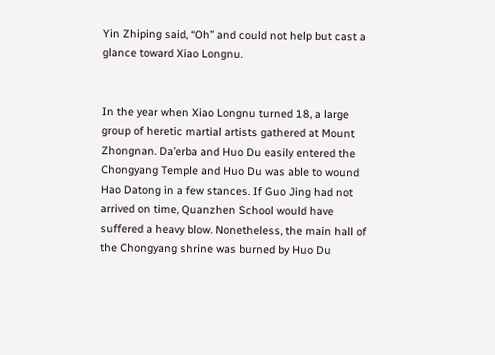Yin Zhiping said, “Oh” and could not help but cast a glance toward Xiao Longnu.


In the year when Xiao Longnu turned 18, a large group of heretic martial artists gathered at Mount Zhongnan. Da’erba and Huo Du easily entered the Chongyang Temple and Huo Du was able to wound Hao Datong in a few stances. If Guo Jing had not arrived on time, Quanzhen School would have suffered a heavy blow. Nonetheless, the main hall of the Chongyang shrine was burned by Huo Du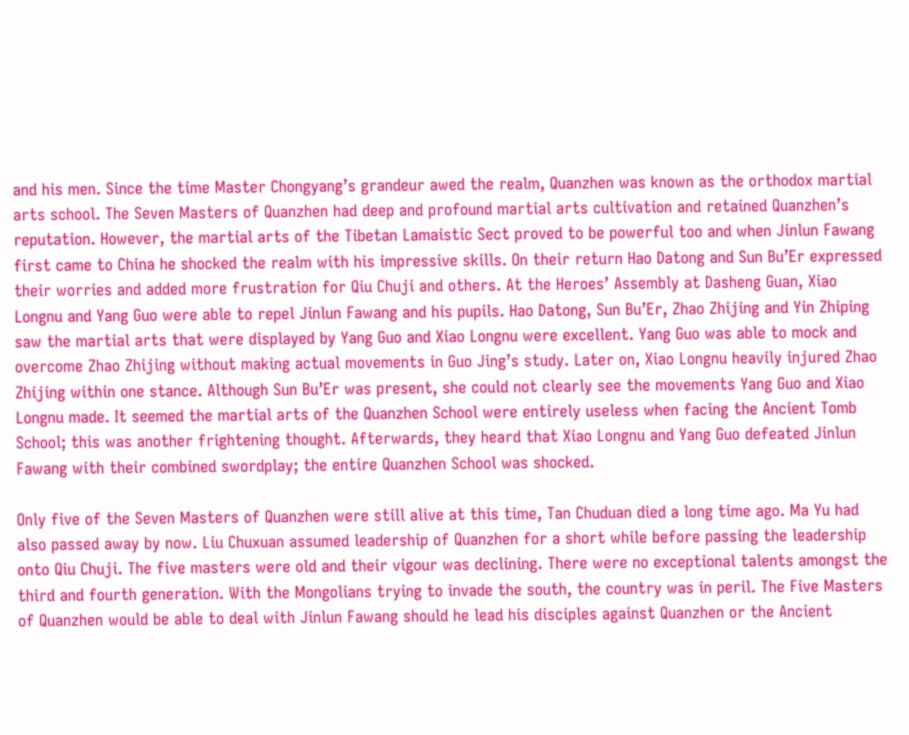and his men. Since the time Master Chongyang’s grandeur awed the realm, Quanzhen was known as the orthodox martial arts school. The Seven Masters of Quanzhen had deep and profound martial arts cultivation and retained Quanzhen’s reputation. However, the martial arts of the Tibetan Lamaistic Sect proved to be powerful too and when Jinlun Fawang first came to China he shocked the realm with his impressive skills. On their return Hao Datong and Sun Bu’Er expressed their worries and added more frustration for Qiu Chuji and others. At the Heroes’ Assembly at Dasheng Guan, Xiao Longnu and Yang Guo were able to repel Jinlun Fawang and his pupils. Hao Datong, Sun Bu’Er, Zhao Zhijing and Yin Zhiping saw the martial arts that were displayed by Yang Guo and Xiao Longnu were excellent. Yang Guo was able to mock and overcome Zhao Zhijing without making actual movements in Guo Jing’s study. Later on, Xiao Longnu heavily injured Zhao Zhijing within one stance. Although Sun Bu’Er was present, she could not clearly see the movements Yang Guo and Xiao Longnu made. It seemed the martial arts of the Quanzhen School were entirely useless when facing the Ancient Tomb School; this was another frightening thought. Afterwards, they heard that Xiao Longnu and Yang Guo defeated Jinlun Fawang with their combined swordplay; the entire Quanzhen School was shocked.

Only five of the Seven Masters of Quanzhen were still alive at this time, Tan Chuduan died a long time ago. Ma Yu had also passed away by now. Liu Chuxuan assumed leadership of Quanzhen for a short while before passing the leadership onto Qiu Chuji. The five masters were old and their vigour was declining. There were no exceptional talents amongst the third and fourth generation. With the Mongolians trying to invade the south, the country was in peril. The Five Masters of Quanzhen would be able to deal with Jinlun Fawang should he lead his disciples against Quanzhen or the Ancient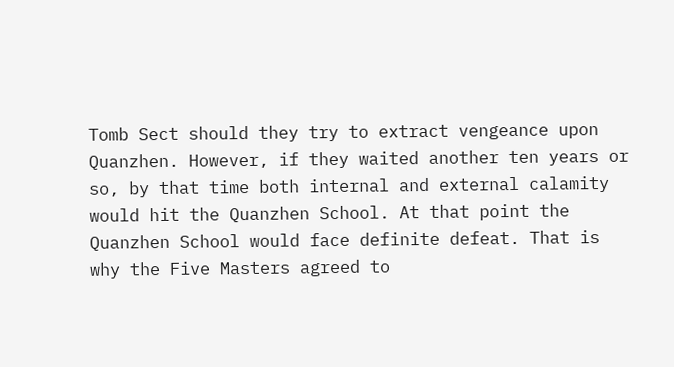Tomb Sect should they try to extract vengeance upon Quanzhen. However, if they waited another ten years or so, by that time both internal and external calamity would hit the Quanzhen School. At that point the Quanzhen School would face definite defeat. That is why the Five Masters agreed to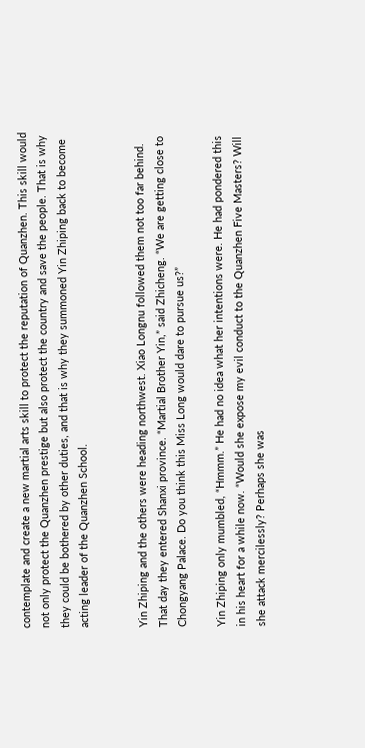contemplate and create a new martial arts skill to protect the reputation of Quanzhen. This skill would not only protect the Quanzhen prestige but also protect the country and save the people. That is why they could be bothered by other duties, and that is why they summoned Yin Zhiping back to become acting leader of the Quanzhen School.


Yin Zhiping and the others were heading northwest. Xiao Longnu followed them not too far behind. That day they entered Shanxi province. “Martial Brother Yin,” said Zhicheng. “We are getting close to Chongyang Palace. Do you think this Miss Long would dare to pursue us?”

Yin Zhiping only mumbled, “Hmmm.” He had no idea what her intentions were. He had pondered this in his heart for a while now. “Would she expose my evil conduct to the Quanzhen Five Masters? Will she attack mercilessly? Perhaps she was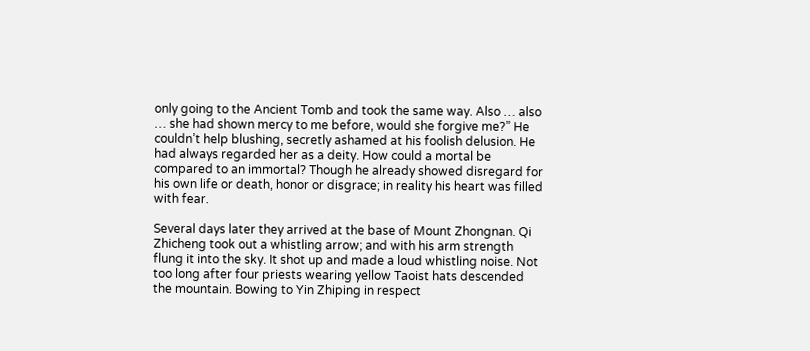only going to the Ancient Tomb and took the same way. Also … also … she had shown mercy to me before, would she forgive me?” He couldn’t help blushing, secretly ashamed at his foolish delusion. He had always regarded her as a deity. How could a mortal be compared to an immortal? Though he already showed disregard for his own life or death, honor or disgrace; in reality his heart was filled with fear.

Several days later they arrived at the base of Mount Zhongnan. Qi Zhicheng took out a whistling arrow; and with his arm strength flung it into the sky. It shot up and made a loud whistling noise. Not too long after four priests wearing yellow Taoist hats descended the mountain. Bowing to Yin Zhiping in respect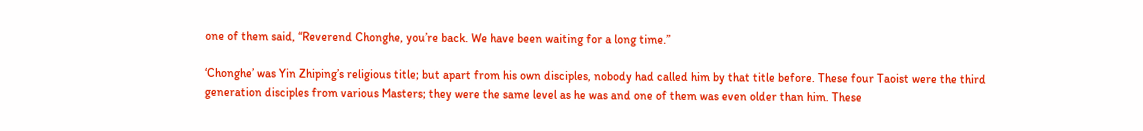one of them said, “Reverend Chonghe, you’re back. We have been waiting for a long time.”

‘Chonghe’ was Yin Zhiping’s religious title; but apart from his own disciples, nobody had called him by that title before. These four Taoist were the third generation disciples from various Masters; they were the same level as he was and one of them was even older than him. These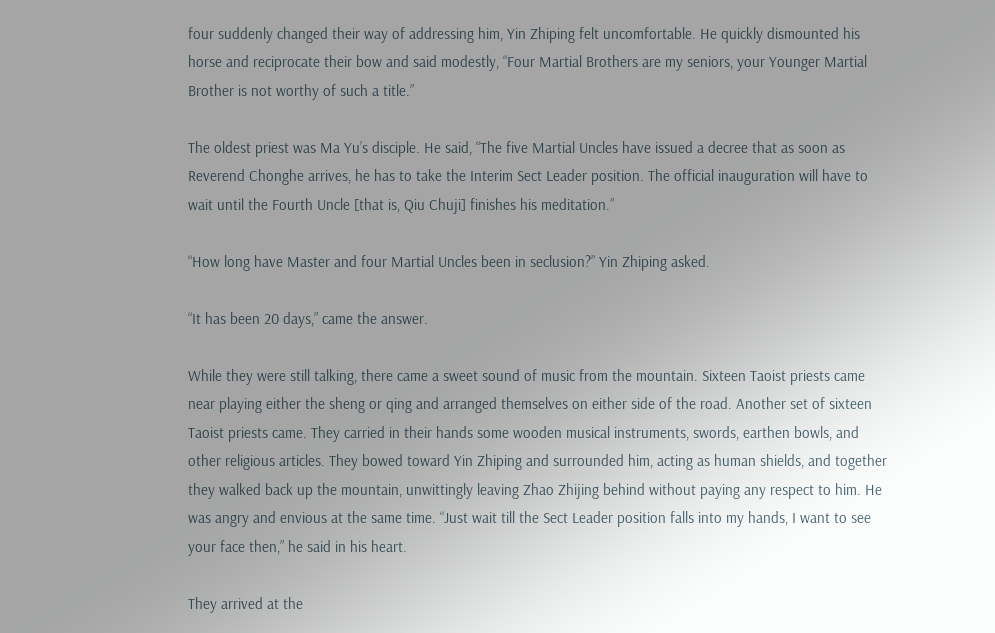four suddenly changed their way of addressing him, Yin Zhiping felt uncomfortable. He quickly dismounted his horse and reciprocate their bow and said modestly, “Four Martial Brothers are my seniors, your Younger Martial Brother is not worthy of such a title.”

The oldest priest was Ma Yu’s disciple. He said, “The five Martial Uncles have issued a decree that as soon as Reverend Chonghe arrives, he has to take the Interim Sect Leader position. The official inauguration will have to wait until the Fourth Uncle [that is, Qiu Chuji] finishes his meditation.”

“How long have Master and four Martial Uncles been in seclusion?” Yin Zhiping asked.

“It has been 20 days,” came the answer.

While they were still talking, there came a sweet sound of music from the mountain. Sixteen Taoist priests came near playing either the sheng or qing and arranged themselves on either side of the road. Another set of sixteen Taoist priests came. They carried in their hands some wooden musical instruments, swords, earthen bowls, and other religious articles. They bowed toward Yin Zhiping and surrounded him, acting as human shields, and together they walked back up the mountain, unwittingly leaving Zhao Zhijing behind without paying any respect to him. He was angry and envious at the same time. “Just wait till the Sect Leader position falls into my hands, I want to see your face then,” he said in his heart.

They arrived at the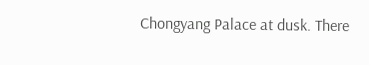Chongyang Palace at dusk. There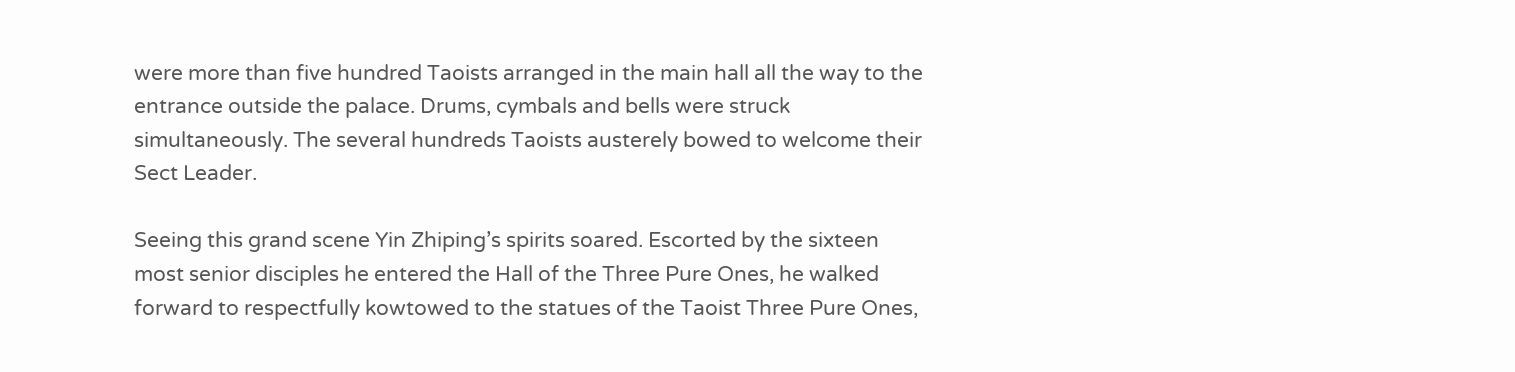were more than five hundred Taoists arranged in the main hall all the way to the entrance outside the palace. Drums, cymbals and bells were struck simultaneously. The several hundreds Taoists austerely bowed to welcome their Sect Leader.

Seeing this grand scene Yin Zhiping’s spirits soared. Escorted by the sixteen most senior disciples he entered the Hall of the Three Pure Ones, he walked forward to respectfully kowtowed to the statues of the Taoist Three Pure Ones,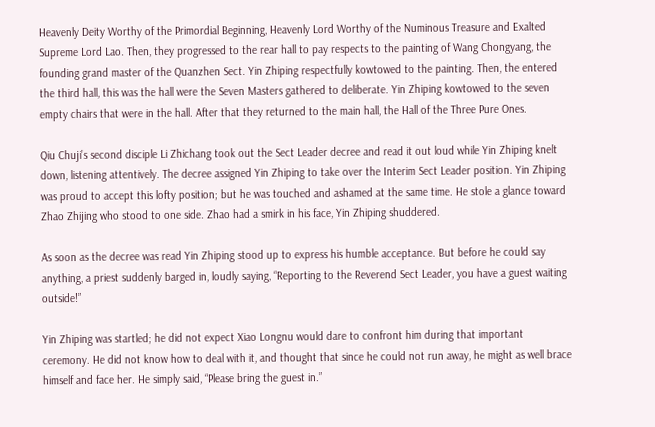Heavenly Deity Worthy of the Primordial Beginning, Heavenly Lord Worthy of the Numinous Treasure and Exalted Supreme Lord Lao. Then, they progressed to the rear hall to pay respects to the painting of Wang Chongyang, the founding grand master of the Quanzhen Sect. Yin Zhiping respectfully kowtowed to the painting. Then, the entered the third hall, this was the hall were the Seven Masters gathered to deliberate. Yin Zhiping kowtowed to the seven empty chairs that were in the hall. After that they returned to the main hall, the Hall of the Three Pure Ones.

Qiu Chuji’s second disciple Li Zhichang took out the Sect Leader decree and read it out loud while Yin Zhiping knelt down, listening attentively. The decree assigned Yin Zhiping to take over the Interim Sect Leader position. Yin Zhiping was proud to accept this lofty position; but he was touched and ashamed at the same time. He stole a glance toward Zhao Zhijing who stood to one side. Zhao had a smirk in his face, Yin Zhiping shuddered.

As soon as the decree was read Yin Zhiping stood up to express his humble acceptance. But before he could say anything, a priest suddenly barged in, loudly saying, “Reporting to the Reverend Sect Leader, you have a guest waiting outside!”

Yin Zhiping was startled; he did not expect Xiao Longnu would dare to confront him during that important ceremony. He did not know how to deal with it, and thought that since he could not run away, he might as well brace himself and face her. He simply said, “Please bring the guest in.”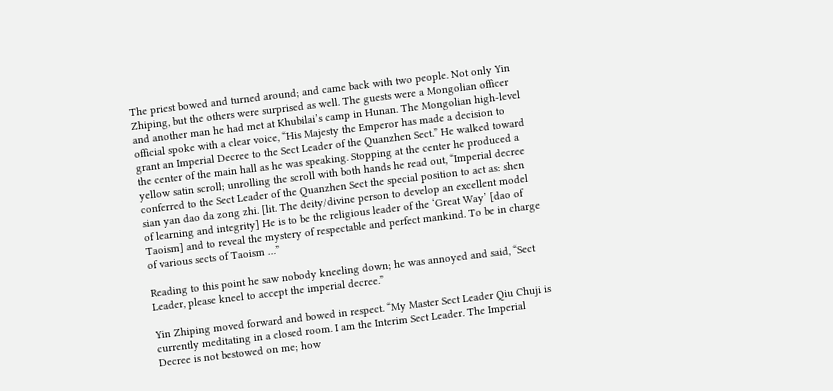The priest bowed and turned around; and came back with two people. Not only Yin Zhiping, but the others were surprised as well. The guests were a Mongolian officer and another man he had met at Khubilai’s camp in Hunan. The Mongolian high-level official spoke with a clear voice, “His Majesty the Emperor has made a decision to grant an Imperial Decree to the Sect Leader of the Quanzhen Sect.” He walked toward the center of the main hall as he was speaking. Stopping at the center he produced a yellow satin scroll; unrolling the scroll with both hands he read out, “Imperial decree conferred to the Sect Leader of the Quanzhen Sect the special position to act as: shen sian yan dao da zong zhi. [lit. The deity/divine person to develop an excellent model of learning and integrity] He is to be the religious leader of the ‘Great Way’ [dao of Taoism] and to reveal the mystery of respectable and perfect mankind. To be in charge of various sects of Taoism …”

Reading to this point he saw nobody kneeling down; he was annoyed and said, “Sect Leader, please kneel to accept the imperial decree.”

Yin Zhiping moved forward and bowed in respect. “My Master Sect Leader Qiu Chuji is currently meditating in a closed room. I am the Interim Sect Leader. The Imperial Decree is not bestowed on me; how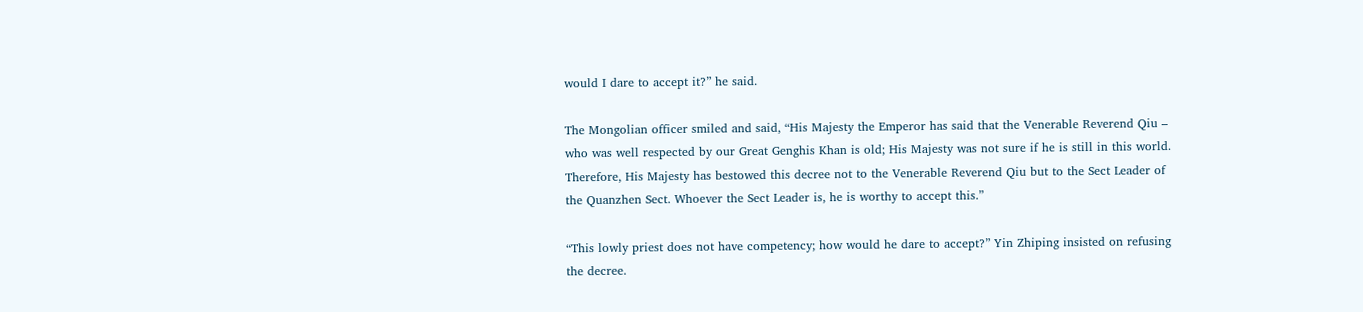would I dare to accept it?” he said.

The Mongolian officer smiled and said, “His Majesty the Emperor has said that the Venerable Reverend Qiu – who was well respected by our Great Genghis Khan is old; His Majesty was not sure if he is still in this world. Therefore, His Majesty has bestowed this decree not to the Venerable Reverend Qiu but to the Sect Leader of the Quanzhen Sect. Whoever the Sect Leader is, he is worthy to accept this.”

“This lowly priest does not have competency; how would he dare to accept?” Yin Zhiping insisted on refusing the decree.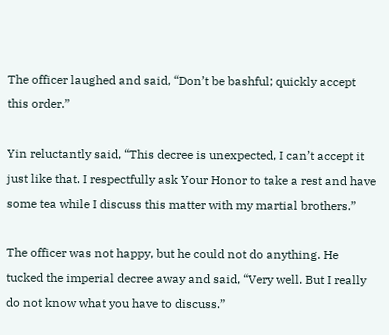The officer laughed and said, “Don’t be bashful; quickly accept this order.”

Yin reluctantly said, “This decree is unexpected, I can’t accept it just like that. I respectfully ask Your Honor to take a rest and have some tea while I discuss this matter with my martial brothers.”

The officer was not happy, but he could not do anything. He tucked the imperial decree away and said, “Very well. But I really do not know what you have to discuss.”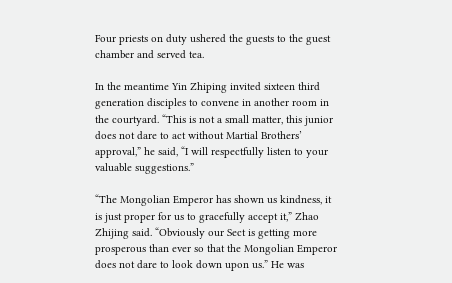Four priests on duty ushered the guests to the guest chamber and served tea.

In the meantime Yin Zhiping invited sixteen third generation disciples to convene in another room in the courtyard. “This is not a small matter, this junior does not dare to act without Martial Brothers’ approval,” he said, “I will respectfully listen to your valuable suggestions.”

“The Mongolian Emperor has shown us kindness, it is just proper for us to gracefully accept it,” Zhao Zhijing said. “Obviously our Sect is getting more prosperous than ever so that the Mongolian Emperor does not dare to look down upon us.” He was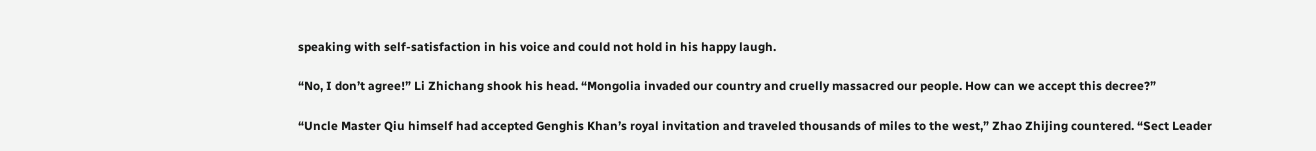speaking with self-satisfaction in his voice and could not hold in his happy laugh.

“No, I don’t agree!” Li Zhichang shook his head. “Mongolia invaded our country and cruelly massacred our people. How can we accept this decree?”

“Uncle Master Qiu himself had accepted Genghis Khan’s royal invitation and traveled thousands of miles to the west,” Zhao Zhijing countered. “Sect Leader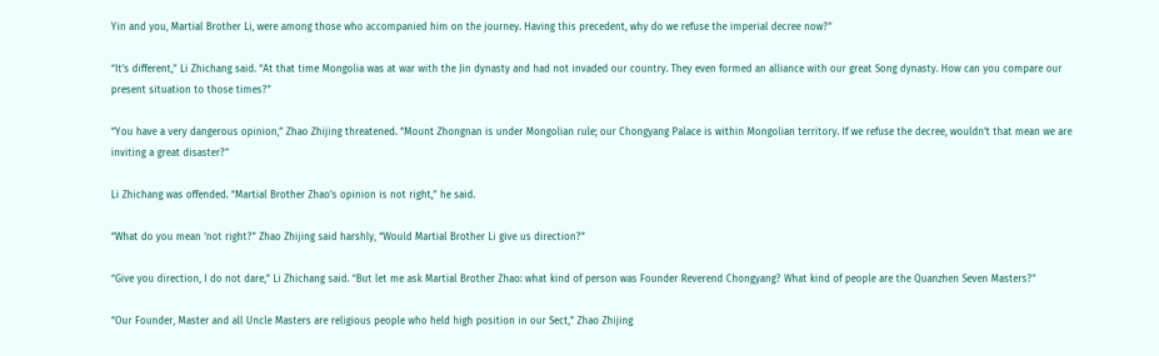Yin and you, Martial Brother Li, were among those who accompanied him on the journey. Having this precedent, why do we refuse the imperial decree now?”

“It’s different,” Li Zhichang said. “At that time Mongolia was at war with the Jin dynasty and had not invaded our country. They even formed an alliance with our great Song dynasty. How can you compare our present situation to those times?”

“You have a very dangerous opinion,” Zhao Zhijing threatened. “Mount Zhongnan is under Mongolian rule; our Chongyang Palace is within Mongolian territory. If we refuse the decree, wouldn’t that mean we are inviting a great disaster?”

Li Zhichang was offended. “Martial Brother Zhao’s opinion is not right,” he said.

“What do you mean ‘not right?” Zhao Zhijing said harshly, “Would Martial Brother Li give us direction?”

“Give you direction, I do not dare,” Li Zhichang said. “But let me ask Martial Brother Zhao: what kind of person was Founder Reverend Chongyang? What kind of people are the Quanzhen Seven Masters?”

“Our Founder, Master and all Uncle Masters are religious people who held high position in our Sect,” Zhao Zhijing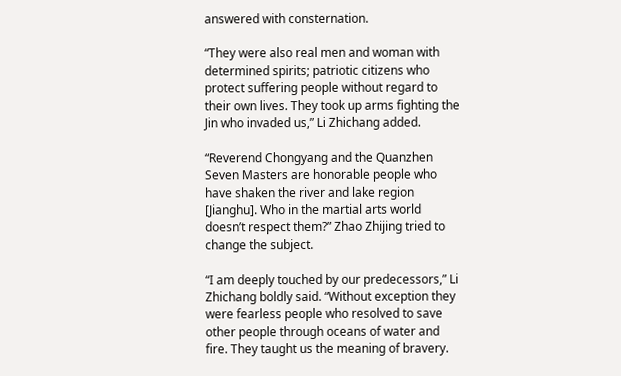answered with consternation.

“They were also real men and woman with determined spirits; patriotic citizens who protect suffering people without regard to their own lives. They took up arms fighting the Jin who invaded us,” Li Zhichang added.

“Reverend Chongyang and the Quanzhen Seven Masters are honorable people who have shaken the river and lake region [Jianghu]. Who in the martial arts world doesn’t respect them?” Zhao Zhijing tried to change the subject.

“I am deeply touched by our predecessors,” Li Zhichang boldly said. “Without exception they were fearless people who resolved to save other people through oceans of water and fire. They taught us the meaning of bravery.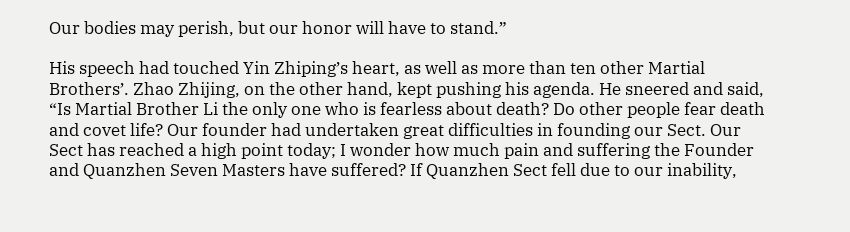Our bodies may perish, but our honor will have to stand.”

His speech had touched Yin Zhiping’s heart, as well as more than ten other Martial Brothers’. Zhao Zhijing, on the other hand, kept pushing his agenda. He sneered and said, “Is Martial Brother Li the only one who is fearless about death? Do other people fear death and covet life? Our founder had undertaken great difficulties in founding our Sect. Our Sect has reached a high point today; I wonder how much pain and suffering the Founder and Quanzhen Seven Masters have suffered? If Quanzhen Sect fell due to our inability,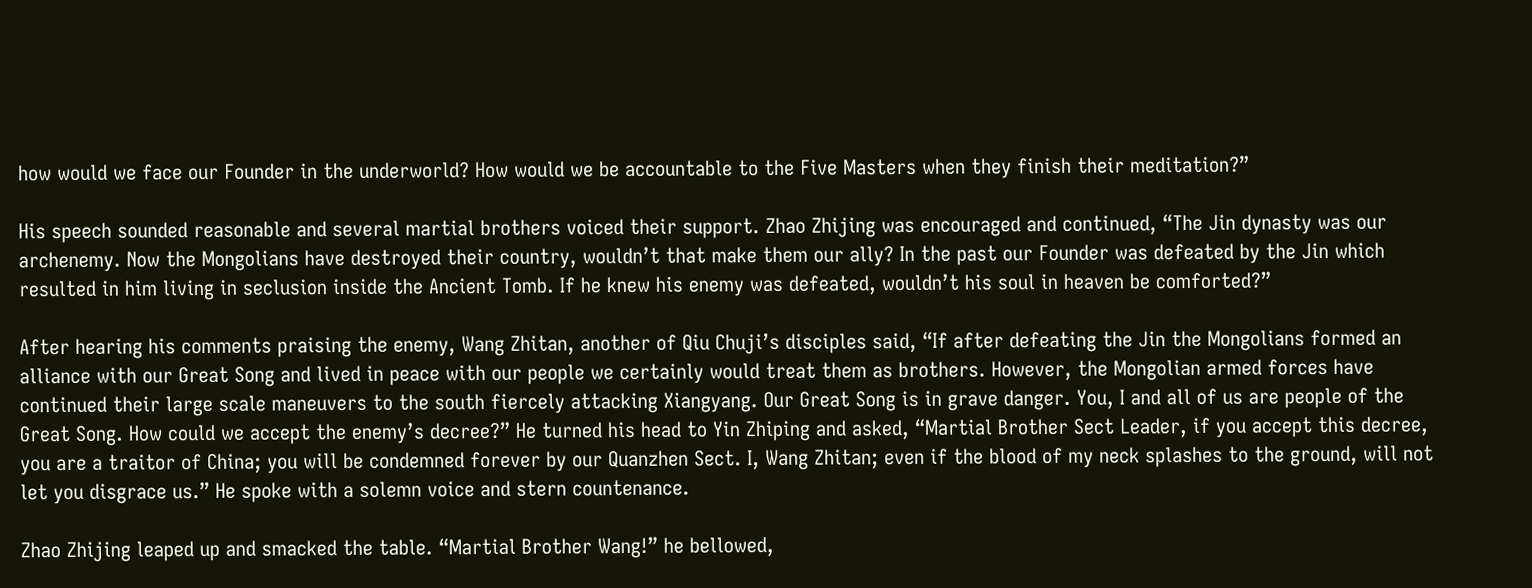how would we face our Founder in the underworld? How would we be accountable to the Five Masters when they finish their meditation?”

His speech sounded reasonable and several martial brothers voiced their support. Zhao Zhijing was encouraged and continued, “The Jin dynasty was our archenemy. Now the Mongolians have destroyed their country, wouldn’t that make them our ally? In the past our Founder was defeated by the Jin which resulted in him living in seclusion inside the Ancient Tomb. If he knew his enemy was defeated, wouldn’t his soul in heaven be comforted?”

After hearing his comments praising the enemy, Wang Zhitan, another of Qiu Chuji’s disciples said, “If after defeating the Jin the Mongolians formed an alliance with our Great Song and lived in peace with our people we certainly would treat them as brothers. However, the Mongolian armed forces have continued their large scale maneuvers to the south fiercely attacking Xiangyang. Our Great Song is in grave danger. You, I and all of us are people of the Great Song. How could we accept the enemy’s decree?” He turned his head to Yin Zhiping and asked, “Martial Brother Sect Leader, if you accept this decree, you are a traitor of China; you will be condemned forever by our Quanzhen Sect. I, Wang Zhitan; even if the blood of my neck splashes to the ground, will not let you disgrace us.” He spoke with a solemn voice and stern countenance.

Zhao Zhijing leaped up and smacked the table. “Martial Brother Wang!” he bellowed,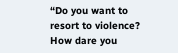“Do you want to resort to violence? How dare you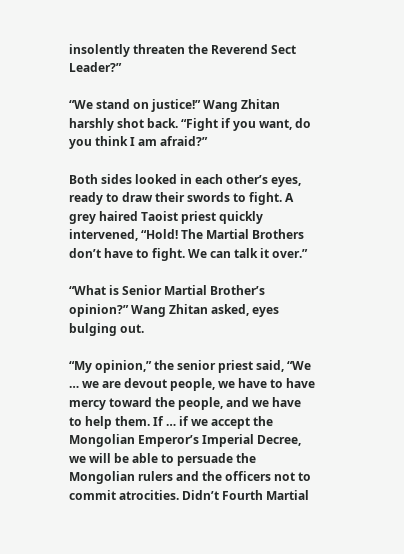insolently threaten the Reverend Sect Leader?”

“We stand on justice!” Wang Zhitan harshly shot back. “Fight if you want, do you think I am afraid?”

Both sides looked in each other’s eyes, ready to draw their swords to fight. A grey haired Taoist priest quickly intervened, “Hold! The Martial Brothers don’t have to fight. We can talk it over.”

“What is Senior Martial Brother’s opinion?” Wang Zhitan asked, eyes bulging out.

“My opinion,” the senior priest said, “We … we are devout people, we have to have mercy toward the people, and we have to help them. If … if we accept the Mongolian Emperor’s Imperial Decree, we will be able to persuade the Mongolian rulers and the officers not to commit atrocities. Didn’t Fourth Martial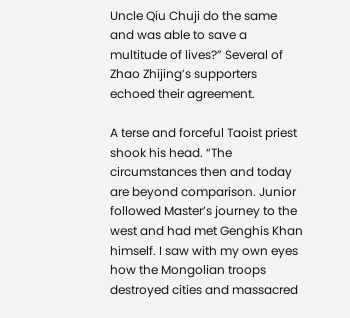Uncle Qiu Chuji do the same and was able to save a multitude of lives?” Several of Zhao Zhijing’s supporters echoed their agreement.

A terse and forceful Taoist priest shook his head. “The circumstances then and today are beyond comparison. Junior followed Master’s journey to the west and had met Genghis Khan himself. I saw with my own eyes how the Mongolian troops destroyed cities and massacred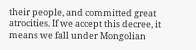their people, and committed great atrocities. If we accept this decree, it means we fall under Mongolian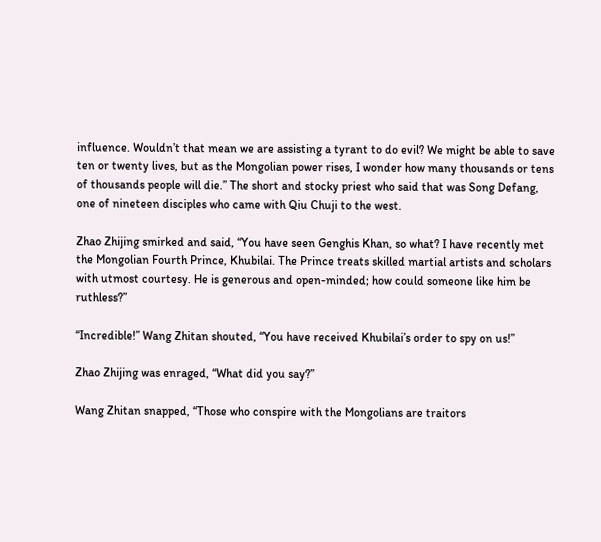influence. Wouldn’t that mean we are assisting a tyrant to do evil? We might be able to save ten or twenty lives, but as the Mongolian power rises, I wonder how many thousands or tens of thousands people will die.” The short and stocky priest who said that was Song Defang, one of nineteen disciples who came with Qiu Chuji to the west.

Zhao Zhijing smirked and said, “You have seen Genghis Khan, so what? I have recently met the Mongolian Fourth Prince, Khubilai. The Prince treats skilled martial artists and scholars with utmost courtesy. He is generous and open-minded; how could someone like him be ruthless?”

“Incredible!” Wang Zhitan shouted, “You have received Khubilai’s order to spy on us!”

Zhao Zhijing was enraged, “What did you say?”

Wang Zhitan snapped, “Those who conspire with the Mongolians are traitors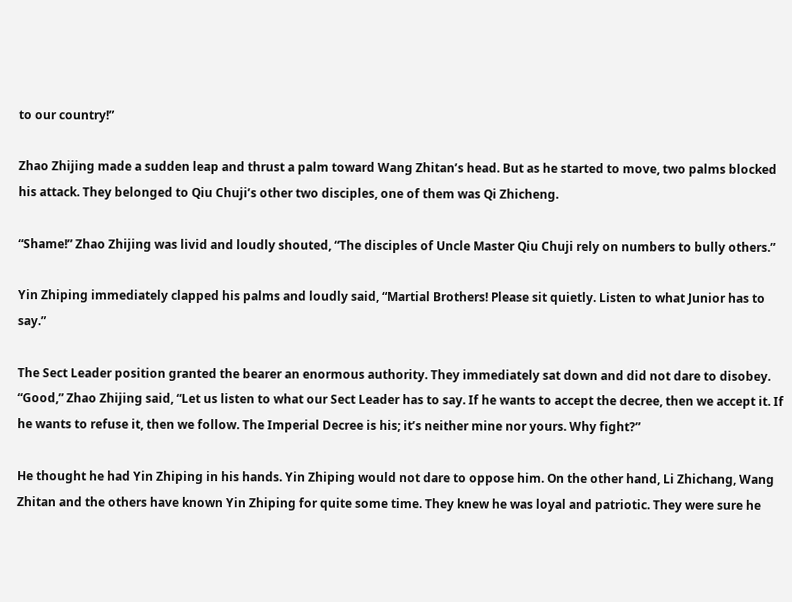to our country!”

Zhao Zhijing made a sudden leap and thrust a palm toward Wang Zhitan’s head. But as he started to move, two palms blocked his attack. They belonged to Qiu Chuji’s other two disciples, one of them was Qi Zhicheng.

“Shame!” Zhao Zhijing was livid and loudly shouted, “The disciples of Uncle Master Qiu Chuji rely on numbers to bully others.”

Yin Zhiping immediately clapped his palms and loudly said, “Martial Brothers! Please sit quietly. Listen to what Junior has to say.”

The Sect Leader position granted the bearer an enormous authority. They immediately sat down and did not dare to disobey. “Good,” Zhao Zhijing said, “Let us listen to what our Sect Leader has to say. If he wants to accept the decree, then we accept it. If he wants to refuse it, then we follow. The Imperial Decree is his; it’s neither mine nor yours. Why fight?”

He thought he had Yin Zhiping in his hands. Yin Zhiping would not dare to oppose him. On the other hand, Li Zhichang, Wang Zhitan and the others have known Yin Zhiping for quite some time. They knew he was loyal and patriotic. They were sure he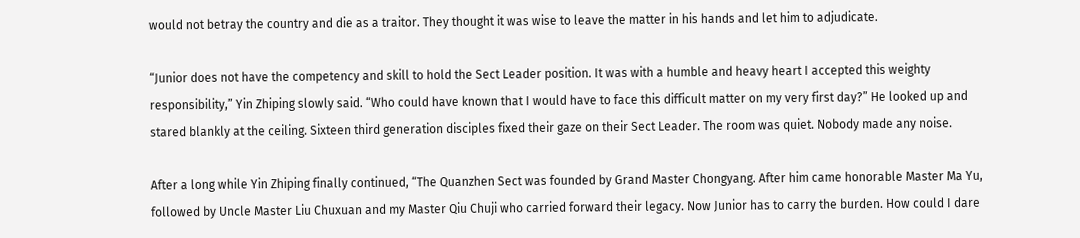would not betray the country and die as a traitor. They thought it was wise to leave the matter in his hands and let him to adjudicate.

“Junior does not have the competency and skill to hold the Sect Leader position. It was with a humble and heavy heart I accepted this weighty responsibility,” Yin Zhiping slowly said. “Who could have known that I would have to face this difficult matter on my very first day?” He looked up and stared blankly at the ceiling. Sixteen third generation disciples fixed their gaze on their Sect Leader. The room was quiet. Nobody made any noise.

After a long while Yin Zhiping finally continued, “The Quanzhen Sect was founded by Grand Master Chongyang. After him came honorable Master Ma Yu, followed by Uncle Master Liu Chuxuan and my Master Qiu Chuji who carried forward their legacy. Now Junior has to carry the burden. How could I dare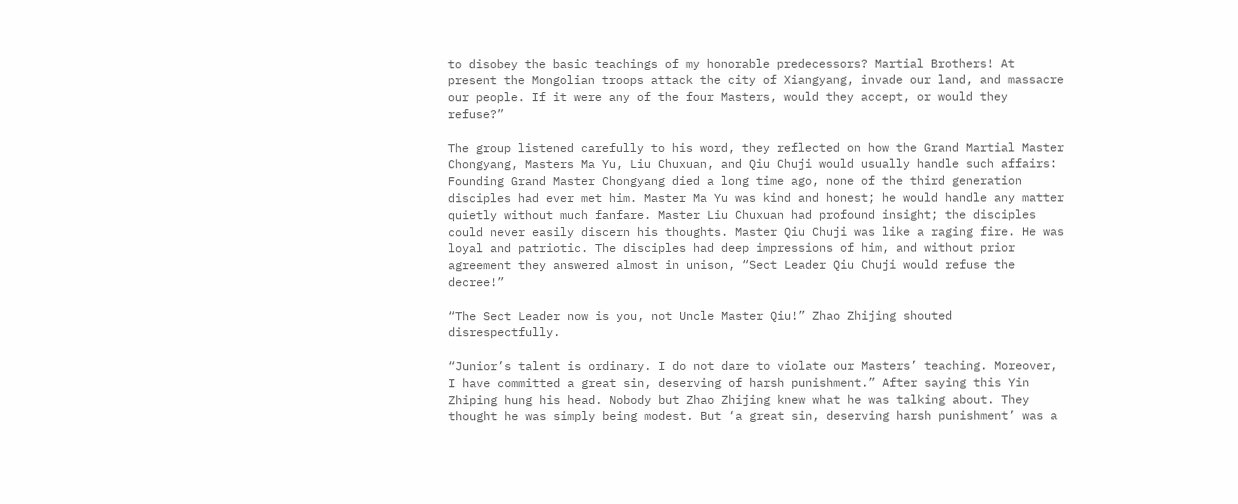to disobey the basic teachings of my honorable predecessors? Martial Brothers! At present the Mongolian troops attack the city of Xiangyang, invade our land, and massacre our people. If it were any of the four Masters, would they accept, or would they refuse?”

The group listened carefully to his word, they reflected on how the Grand Martial Master Chongyang, Masters Ma Yu, Liu Chuxuan, and Qiu Chuji would usually handle such affairs: Founding Grand Master Chongyang died a long time ago, none of the third generation disciples had ever met him. Master Ma Yu was kind and honest; he would handle any matter quietly without much fanfare. Master Liu Chuxuan had profound insight; the disciples could never easily discern his thoughts. Master Qiu Chuji was like a raging fire. He was loyal and patriotic. The disciples had deep impressions of him, and without prior agreement they answered almost in unison, “Sect Leader Qiu Chuji would refuse the decree!”

“The Sect Leader now is you, not Uncle Master Qiu!” Zhao Zhijing shouted disrespectfully.

“Junior’s talent is ordinary. I do not dare to violate our Masters’ teaching. Moreover, I have committed a great sin, deserving of harsh punishment.” After saying this Yin Zhiping hung his head. Nobody but Zhao Zhijing knew what he was talking about. They thought he was simply being modest. But ‘a great sin, deserving harsh punishment’ was a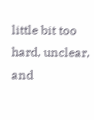little bit too hard, unclear, and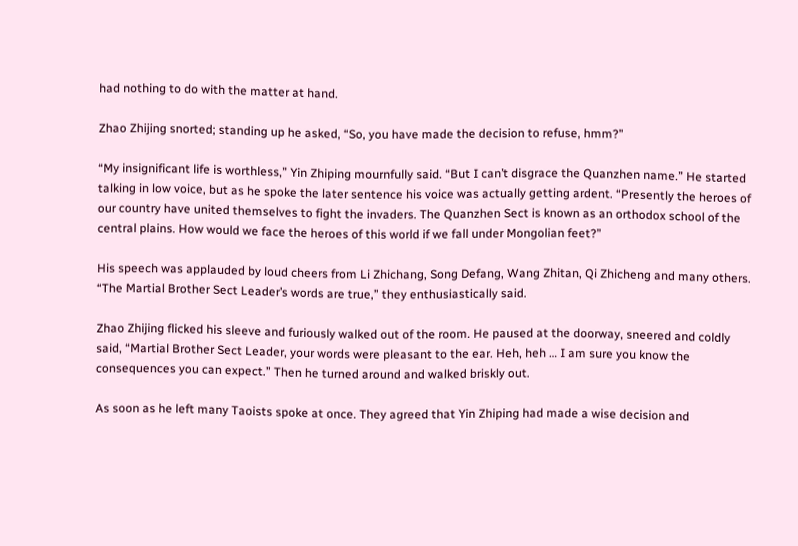had nothing to do with the matter at hand.

Zhao Zhijing snorted; standing up he asked, “So, you have made the decision to refuse, hmm?”

“My insignificant life is worthless,” Yin Zhiping mournfully said. “But I can’t disgrace the Quanzhen name.” He started talking in low voice, but as he spoke the later sentence his voice was actually getting ardent. “Presently the heroes of our country have united themselves to fight the invaders. The Quanzhen Sect is known as an orthodox school of the central plains. How would we face the heroes of this world if we fall under Mongolian feet?”

His speech was applauded by loud cheers from Li Zhichang, Song Defang, Wang Zhitan, Qi Zhicheng and many others. “The Martial Brother Sect Leader’s words are true,” they enthusiastically said.

Zhao Zhijing flicked his sleeve and furiously walked out of the room. He paused at the doorway, sneered and coldly said, “Martial Brother Sect Leader, your words were pleasant to the ear. Heh, heh … I am sure you know the consequences you can expect.” Then he turned around and walked briskly out.

As soon as he left many Taoists spoke at once. They agreed that Yin Zhiping had made a wise decision and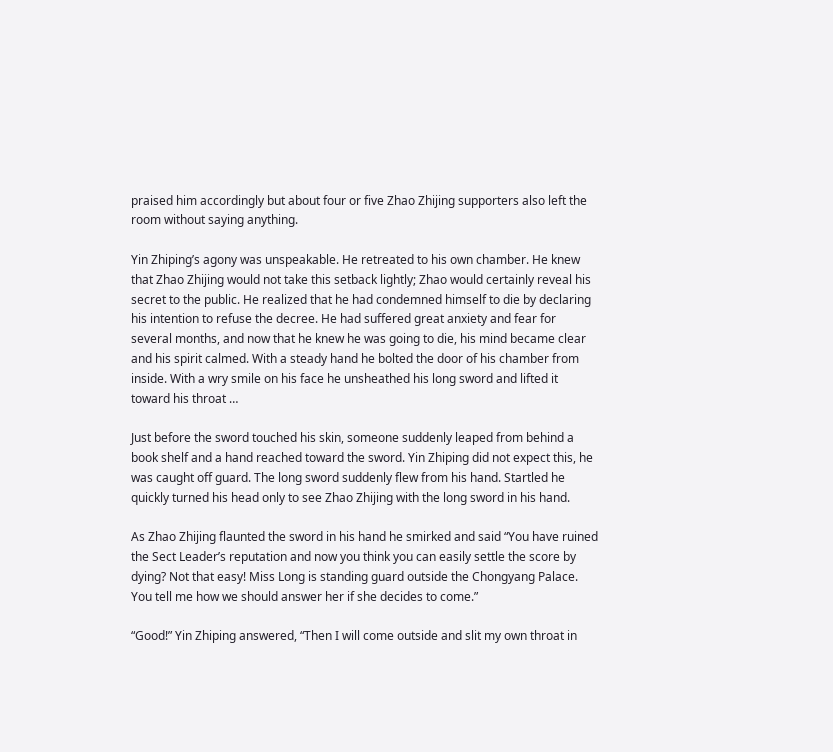praised him accordingly but about four or five Zhao Zhijing supporters also left the room without saying anything.

Yin Zhiping’s agony was unspeakable. He retreated to his own chamber. He knew that Zhao Zhijing would not take this setback lightly; Zhao would certainly reveal his secret to the public. He realized that he had condemned himself to die by declaring his intention to refuse the decree. He had suffered great anxiety and fear for several months, and now that he knew he was going to die, his mind became clear and his spirit calmed. With a steady hand he bolted the door of his chamber from inside. With a wry smile on his face he unsheathed his long sword and lifted it toward his throat …

Just before the sword touched his skin, someone suddenly leaped from behind a book shelf and a hand reached toward the sword. Yin Zhiping did not expect this, he was caught off guard. The long sword suddenly flew from his hand. Startled he quickly turned his head only to see Zhao Zhijing with the long sword in his hand.

As Zhao Zhijing flaunted the sword in his hand he smirked and said “You have ruined the Sect Leader’s reputation and now you think you can easily settle the score by dying? Not that easy! Miss Long is standing guard outside the Chongyang Palace. You tell me how we should answer her if she decides to come.”

“Good!” Yin Zhiping answered, “Then I will come outside and slit my own throat in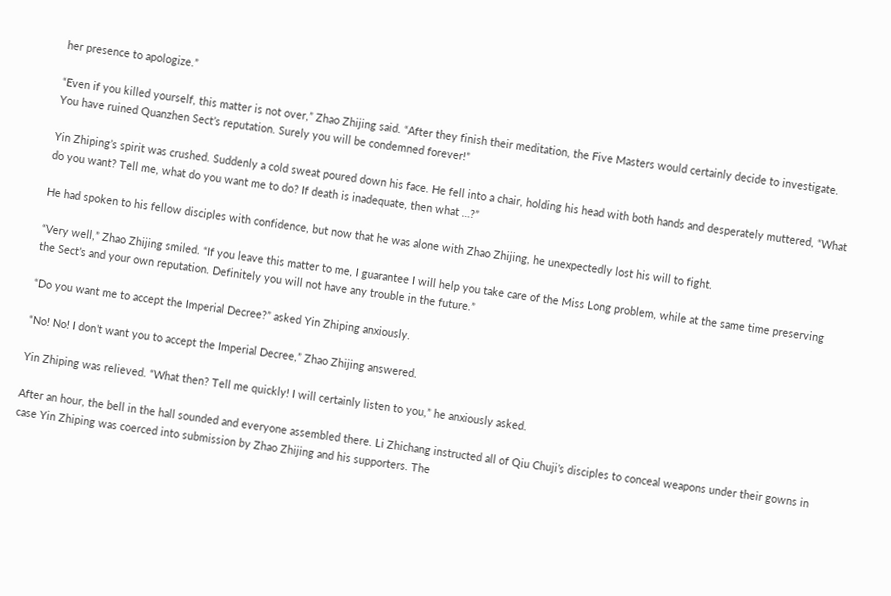her presence to apologize.”

“Even if you killed yourself, this matter is not over,” Zhao Zhijing said. “After they finish their meditation, the Five Masters would certainly decide to investigate. You have ruined Quanzhen Sect’s reputation. Surely you will be condemned forever!”

Yin Zhiping’s spirit was crushed. Suddenly a cold sweat poured down his face. He fell into a chair, holding his head with both hands and desperately muttered, “What do you want? Tell me, what do you want me to do? If death is inadequate, then what …?”

He had spoken to his fellow disciples with confidence, but now that he was alone with Zhao Zhijing, he unexpectedly lost his will to fight.

“Very well,” Zhao Zhijing smiled. “If you leave this matter to me, I guarantee I will help you take care of the Miss Long problem, while at the same time preserving the Sect’s and your own reputation. Definitely you will not have any trouble in the future.”

“Do you want me to accept the Imperial Decree?” asked Yin Zhiping anxiously.

“No! No! I don’t want you to accept the Imperial Decree,” Zhao Zhijing answered.

Yin Zhiping was relieved. “What then? Tell me quickly! I will certainly listen to you,” he anxiously asked.

After an hour, the bell in the hall sounded and everyone assembled there. Li Zhichang instructed all of Qiu Chuji’s disciples to conceal weapons under their gowns in case Yin Zhiping was coerced into submission by Zhao Zhijing and his supporters. The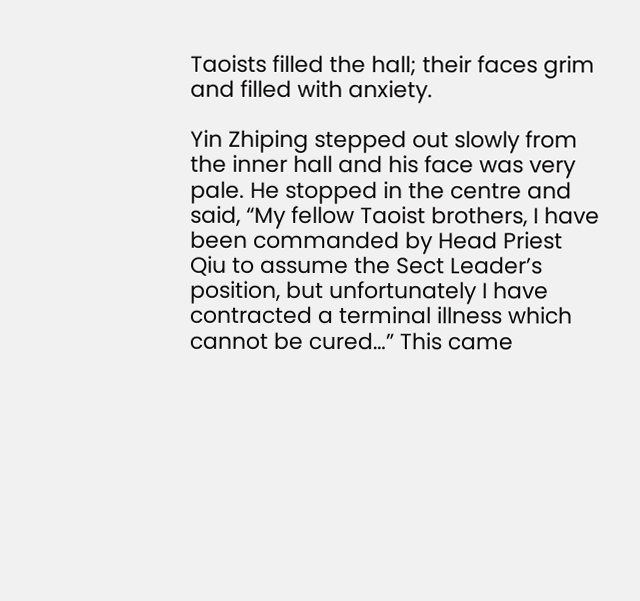Taoists filled the hall; their faces grim and filled with anxiety.

Yin Zhiping stepped out slowly from the inner hall and his face was very pale. He stopped in the centre and said, “My fellow Taoist brothers, I have been commanded by Head Priest Qiu to assume the Sect Leader’s position, but unfortunately I have contracted a terminal illness which cannot be cured…” This came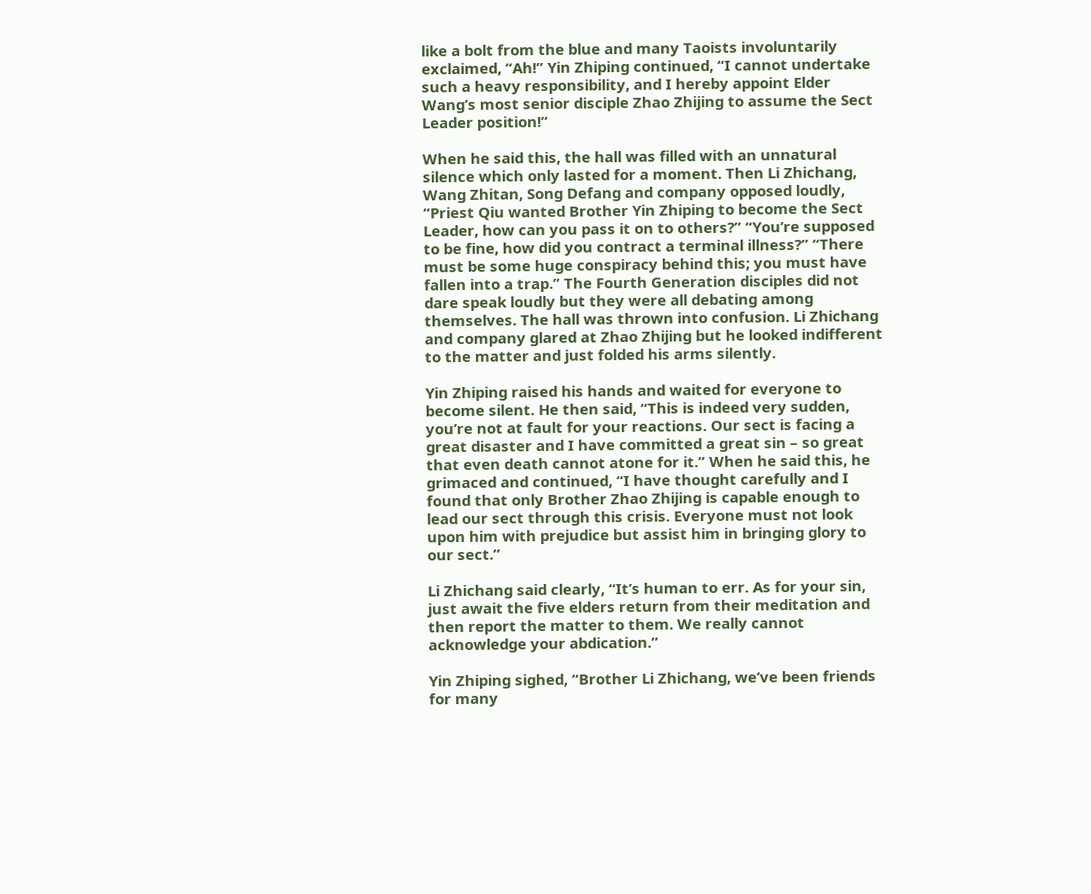like a bolt from the blue and many Taoists involuntarily exclaimed, “Ah!” Yin Zhiping continued, “I cannot undertake such a heavy responsibility, and I hereby appoint Elder Wang’s most senior disciple Zhao Zhijing to assume the Sect Leader position!”

When he said this, the hall was filled with an unnatural silence which only lasted for a moment. Then Li Zhichang, Wang Zhitan, Song Defang and company opposed loudly, “Priest Qiu wanted Brother Yin Zhiping to become the Sect Leader, how can you pass it on to others?” “You’re supposed to be fine, how did you contract a terminal illness?” “There must be some huge conspiracy behind this; you must have fallen into a trap.” The Fourth Generation disciples did not dare speak loudly but they were all debating among themselves. The hall was thrown into confusion. Li Zhichang and company glared at Zhao Zhijing but he looked indifferent to the matter and just folded his arms silently.

Yin Zhiping raised his hands and waited for everyone to become silent. He then said, “This is indeed very sudden, you’re not at fault for your reactions. Our sect is facing a great disaster and I have committed a great sin – so great that even death cannot atone for it.” When he said this, he grimaced and continued, “I have thought carefully and I found that only Brother Zhao Zhijing is capable enough to lead our sect through this crisis. Everyone must not look upon him with prejudice but assist him in bringing glory to our sect.”

Li Zhichang said clearly, “It’s human to err. As for your sin, just await the five elders return from their meditation and then report the matter to them. We really cannot acknowledge your abdication.”

Yin Zhiping sighed, “Brother Li Zhichang, we’ve been friends for many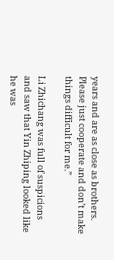years and are as close as brothers. Please just cooperate and don’t make things difficult for me.”

Li Zhichang was full of suspicions and saw that Yin Zhiping looked like he was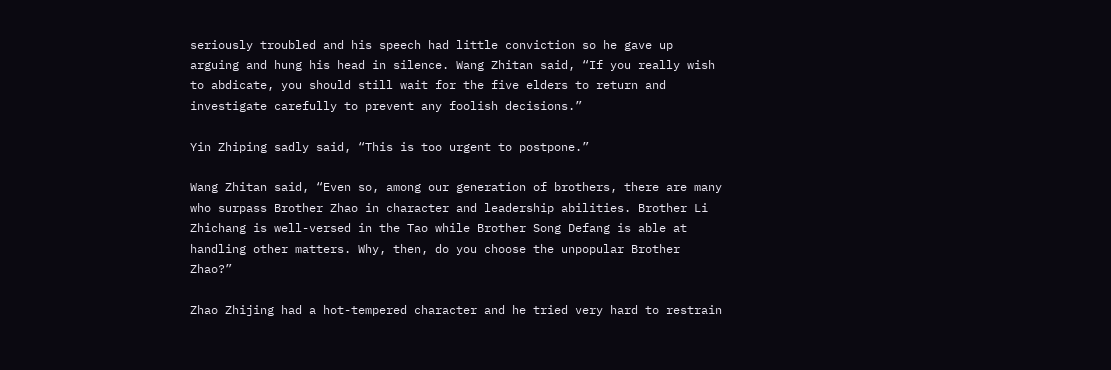seriously troubled and his speech had little conviction so he gave up arguing and hung his head in silence. Wang Zhitan said, “If you really wish to abdicate, you should still wait for the five elders to return and investigate carefully to prevent any foolish decisions.”

Yin Zhiping sadly said, “This is too urgent to postpone.”

Wang Zhitan said, “Even so, among our generation of brothers, there are many who surpass Brother Zhao in character and leadership abilities. Brother Li Zhichang is well-versed in the Tao while Brother Song Defang is able at handling other matters. Why, then, do you choose the unpopular Brother Zhao?”

Zhao Zhijing had a hot-tempered character and he tried very hard to restrain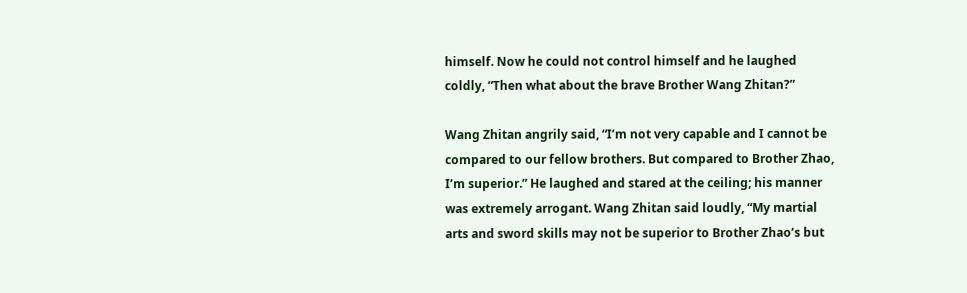himself. Now he could not control himself and he laughed coldly, “Then what about the brave Brother Wang Zhitan?”

Wang Zhitan angrily said, “I’m not very capable and I cannot be compared to our fellow brothers. But compared to Brother Zhao, I’m superior.” He laughed and stared at the ceiling; his manner was extremely arrogant. Wang Zhitan said loudly, “My martial arts and sword skills may not be superior to Brother Zhao’s but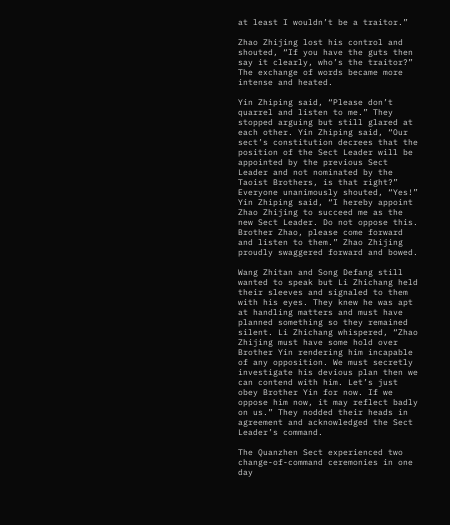at least I wouldn’t be a traitor.”

Zhao Zhijing lost his control and shouted, “If you have the guts then say it clearly, who’s the traitor?” The exchange of words became more intense and heated.

Yin Zhiping said, “Please don’t quarrel and listen to me.” They stopped arguing but still glared at each other. Yin Zhiping said, “Our sect’s constitution decrees that the position of the Sect Leader will be appointed by the previous Sect Leader and not nominated by the Taoist Brothers, is that right?” Everyone unanimously shouted, “Yes!” Yin Zhiping said, “I hereby appoint Zhao Zhijing to succeed me as the new Sect Leader. Do not oppose this. Brother Zhao, please come forward and listen to them.” Zhao Zhijing proudly swaggered forward and bowed.

Wang Zhitan and Song Defang still wanted to speak but Li Zhichang held their sleeves and signaled to them with his eyes. They knew he was apt at handling matters and must have planned something so they remained silent. Li Zhichang whispered, “Zhao Zhijing must have some hold over Brother Yin rendering him incapable of any opposition. We must secretly investigate his devious plan then we can contend with him. Let’s just obey Brother Yin for now. If we oppose him now, it may reflect badly on us.” They nodded their heads in agreement and acknowledged the Sect Leader’s command.

The Quanzhen Sect experienced two change-of-command ceremonies in one day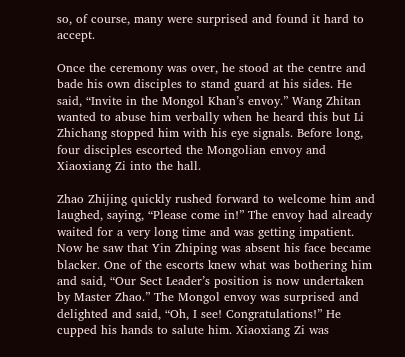so, of course, many were surprised and found it hard to accept.

Once the ceremony was over, he stood at the centre and bade his own disciples to stand guard at his sides. He said, “Invite in the Mongol Khan’s envoy.” Wang Zhitan wanted to abuse him verbally when he heard this but Li Zhichang stopped him with his eye signals. Before long, four disciples escorted the Mongolian envoy and Xiaoxiang Zi into the hall.

Zhao Zhijing quickly rushed forward to welcome him and laughed, saying, “Please come in!” The envoy had already waited for a very long time and was getting impatient. Now he saw that Yin Zhiping was absent his face became blacker. One of the escorts knew what was bothering him and said, “Our Sect Leader’s position is now undertaken by Master Zhao.” The Mongol envoy was surprised and delighted and said, “Oh, I see! Congratulations!” He cupped his hands to salute him. Xiaoxiang Zi was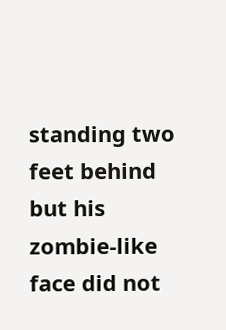standing two feet behind but his zombie-like face did not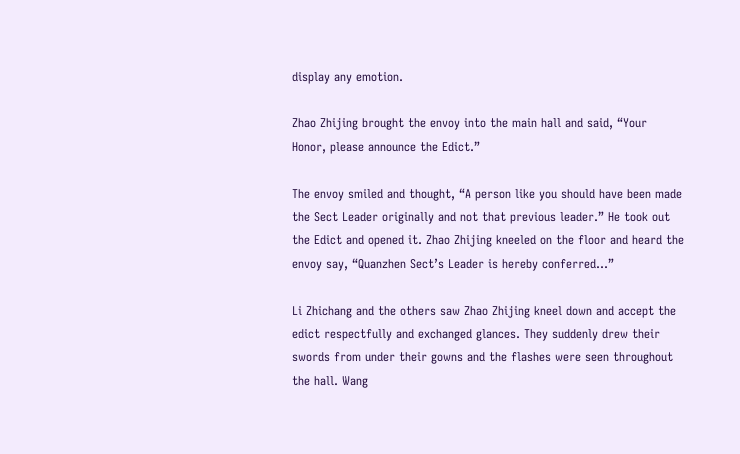display any emotion.

Zhao Zhijing brought the envoy into the main hall and said, “Your Honor, please announce the Edict.”

The envoy smiled and thought, “A person like you should have been made the Sect Leader originally and not that previous leader.” He took out the Edict and opened it. Zhao Zhijing kneeled on the floor and heard the envoy say, “Quanzhen Sect’s Leader is hereby conferred…”

Li Zhichang and the others saw Zhao Zhijing kneel down and accept the edict respectfully and exchanged glances. They suddenly drew their swords from under their gowns and the flashes were seen throughout the hall. Wang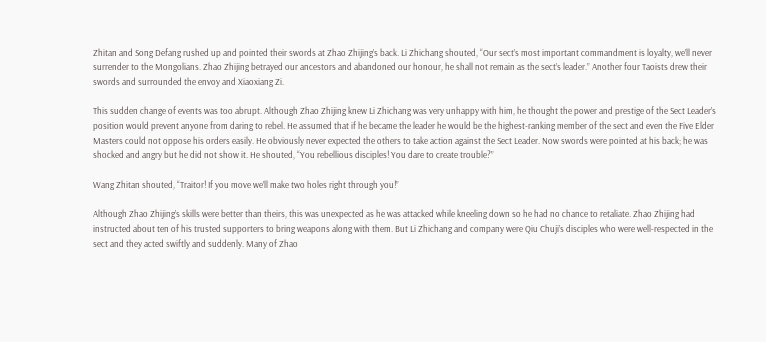Zhitan and Song Defang rushed up and pointed their swords at Zhao Zhijing’s back. Li Zhichang shouted, “Our sect’s most important commandment is loyalty, we’ll never surrender to the Mongolians. Zhao Zhijing betrayed our ancestors and abandoned our honour, he shall not remain as the sect’s leader.” Another four Taoists drew their swords and surrounded the envoy and Xiaoxiang Zi.

This sudden change of events was too abrupt. Although Zhao Zhijing knew Li Zhichang was very unhappy with him, he thought the power and prestige of the Sect Leader’s position would prevent anyone from daring to rebel. He assumed that if he became the leader he would be the highest-ranking member of the sect and even the Five Elder Masters could not oppose his orders easily. He obviously never expected the others to take action against the Sect Leader. Now swords were pointed at his back; he was shocked and angry but he did not show it. He shouted, “You rebellious disciples! You dare to create trouble?”

Wang Zhitan shouted, “Traitor! If you move we’ll make two holes right through you!”

Although Zhao Zhijing’s skills were better than theirs, this was unexpected as he was attacked while kneeling down so he had no chance to retaliate. Zhao Zhijing had instructed about ten of his trusted supporters to bring weapons along with them. But Li Zhichang and company were Qiu Chuji’s disciples who were well-respected in the sect and they acted swiftly and suddenly. Many of Zhao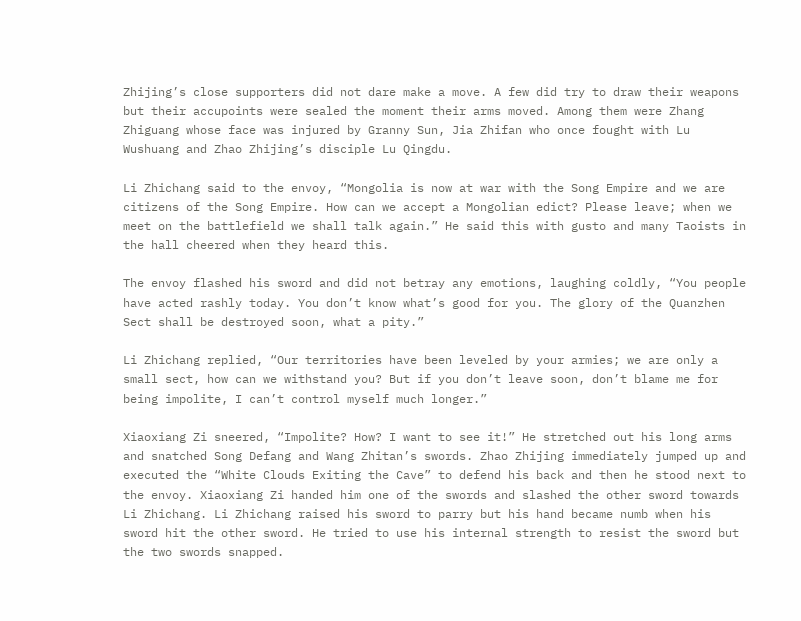Zhijing’s close supporters did not dare make a move. A few did try to draw their weapons but their accupoints were sealed the moment their arms moved. Among them were Zhang Zhiguang whose face was injured by Granny Sun, Jia Zhifan who once fought with Lu Wushuang and Zhao Zhijing’s disciple Lu Qingdu.

Li Zhichang said to the envoy, “Mongolia is now at war with the Song Empire and we are citizens of the Song Empire. How can we accept a Mongolian edict? Please leave; when we meet on the battlefield we shall talk again.” He said this with gusto and many Taoists in the hall cheered when they heard this.

The envoy flashed his sword and did not betray any emotions, laughing coldly, “You people have acted rashly today. You don’t know what’s good for you. The glory of the Quanzhen Sect shall be destroyed soon, what a pity.”

Li Zhichang replied, “Our territories have been leveled by your armies; we are only a small sect, how can we withstand you? But if you don’t leave soon, don’t blame me for being impolite, I can’t control myself much longer.”

Xiaoxiang Zi sneered, “Impolite? How? I want to see it!” He stretched out his long arms and snatched Song Defang and Wang Zhitan’s swords. Zhao Zhijing immediately jumped up and executed the “White Clouds Exiting the Cave” to defend his back and then he stood next to the envoy. Xiaoxiang Zi handed him one of the swords and slashed the other sword towards Li Zhichang. Li Zhichang raised his sword to parry but his hand became numb when his sword hit the other sword. He tried to use his internal strength to resist the sword but the two swords snapped.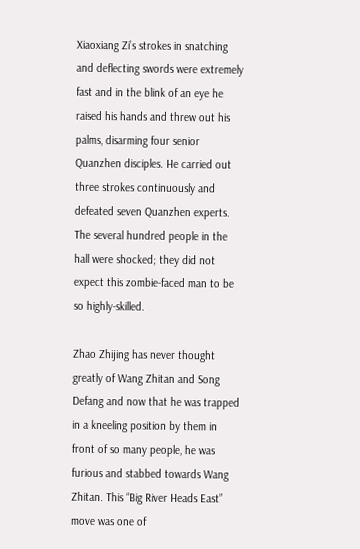Xiaoxiang Zi’s strokes in snatching and deflecting swords were extremely fast and in the blink of an eye he raised his hands and threw out his palms, disarming four senior Quanzhen disciples. He carried out three strokes continuously and defeated seven Quanzhen experts. The several hundred people in the hall were shocked; they did not expect this zombie-faced man to be so highly-skilled.

Zhao Zhijing has never thought greatly of Wang Zhitan and Song Defang and now that he was trapped in a kneeling position by them in front of so many people, he was furious and stabbed towards Wang Zhitan. This “Big River Heads East” move was one of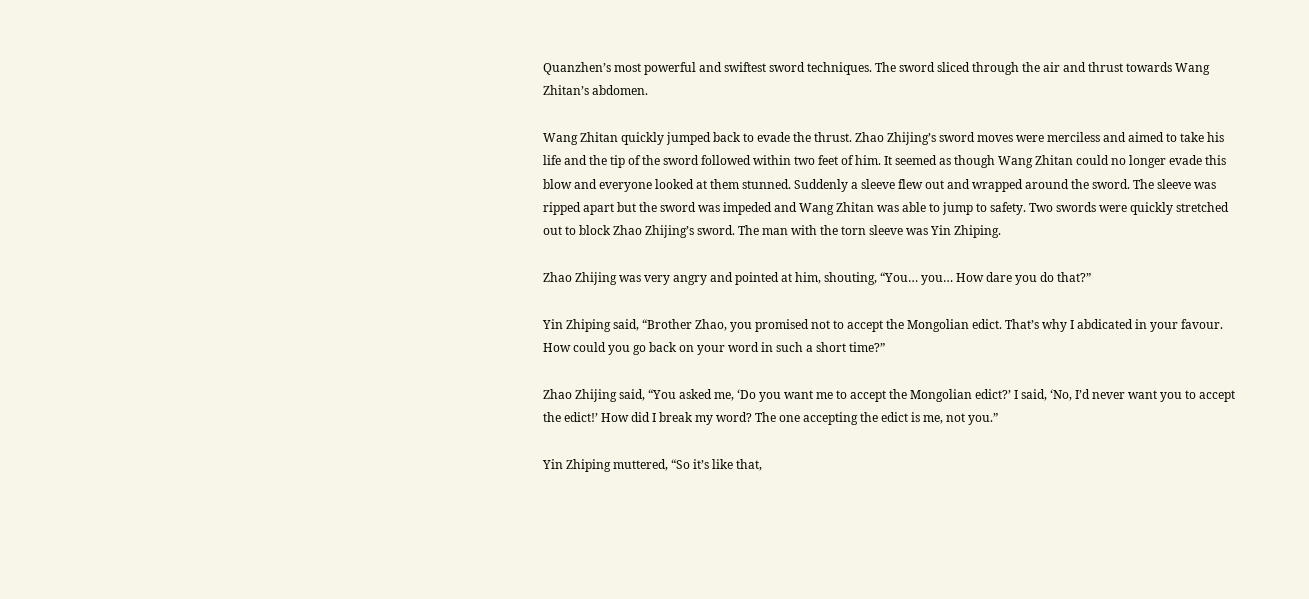Quanzhen’s most powerful and swiftest sword techniques. The sword sliced through the air and thrust towards Wang Zhitan’s abdomen.

Wang Zhitan quickly jumped back to evade the thrust. Zhao Zhijing’s sword moves were merciless and aimed to take his life and the tip of the sword followed within two feet of him. It seemed as though Wang Zhitan could no longer evade this blow and everyone looked at them stunned. Suddenly a sleeve flew out and wrapped around the sword. The sleeve was ripped apart but the sword was impeded and Wang Zhitan was able to jump to safety. Two swords were quickly stretched out to block Zhao Zhijing’s sword. The man with the torn sleeve was Yin Zhiping.

Zhao Zhijing was very angry and pointed at him, shouting, “You… you… How dare you do that?”

Yin Zhiping said, “Brother Zhao, you promised not to accept the Mongolian edict. That’s why I abdicated in your favour. How could you go back on your word in such a short time?”

Zhao Zhijing said, “You asked me, ‘Do you want me to accept the Mongolian edict?’ I said, ‘No, I’d never want you to accept the edict!’ How did I break my word? The one accepting the edict is me, not you.”

Yin Zhiping muttered, “So it’s like that,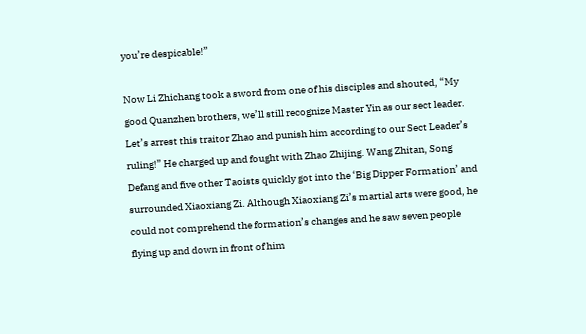you’re despicable!”

Now Li Zhichang took a sword from one of his disciples and shouted, “My good Quanzhen brothers, we’ll still recognize Master Yin as our sect leader. Let’s arrest this traitor Zhao and punish him according to our Sect Leader’s ruling!” He charged up and fought with Zhao Zhijing. Wang Zhitan, Song Defang and five other Taoists quickly got into the ‘Big Dipper Formation’ and surrounded Xiaoxiang Zi. Although Xiaoxiang Zi’s martial arts were good, he could not comprehend the formation’s changes and he saw seven people flying up and down in front of him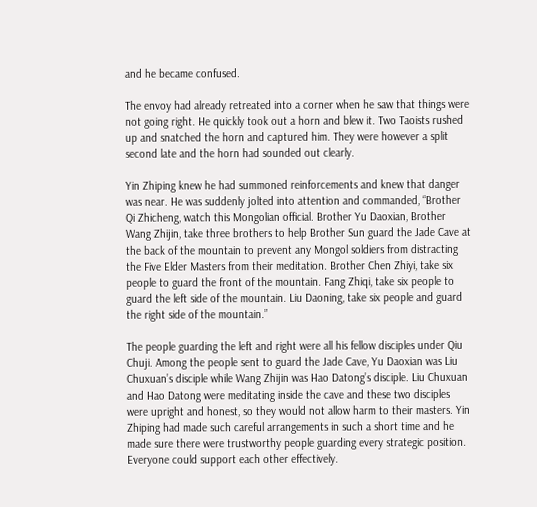and he became confused.

The envoy had already retreated into a corner when he saw that things were not going right. He quickly took out a horn and blew it. Two Taoists rushed up and snatched the horn and captured him. They were however a split second late and the horn had sounded out clearly.

Yin Zhiping knew he had summoned reinforcements and knew that danger was near. He was suddenly jolted into attention and commanded, “Brother Qi Zhicheng, watch this Mongolian official. Brother Yu Daoxian, Brother Wang Zhijin, take three brothers to help Brother Sun guard the Jade Cave at the back of the mountain to prevent any Mongol soldiers from distracting the Five Elder Masters from their meditation. Brother Chen Zhiyi, take six people to guard the front of the mountain. Fang Zhiqi, take six people to guard the left side of the mountain. Liu Daoning, take six people and guard the right side of the mountain.”

The people guarding the left and right were all his fellow disciples under Qiu Chuji. Among the people sent to guard the Jade Cave, Yu Daoxian was Liu Chuxuan’s disciple while Wang Zhijin was Hao Datong’s disciple. Liu Chuxuan and Hao Datong were meditating inside the cave and these two disciples were upright and honest, so they would not allow harm to their masters. Yin Zhiping had made such careful arrangements in such a short time and he made sure there were trustworthy people guarding every strategic position. Everyone could support each other effectively.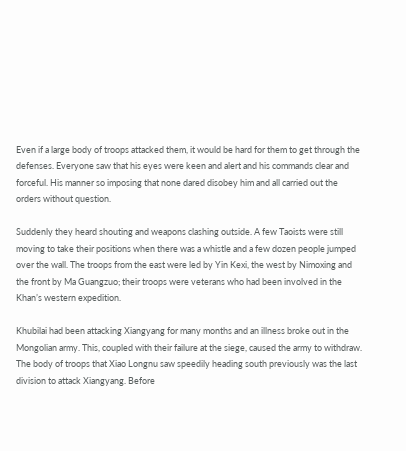Even if a large body of troops attacked them, it would be hard for them to get through the defenses. Everyone saw that his eyes were keen and alert and his commands clear and forceful. His manner so imposing that none dared disobey him and all carried out the orders without question.

Suddenly they heard shouting and weapons clashing outside. A few Taoists were still moving to take their positions when there was a whistle and a few dozen people jumped over the wall. The troops from the east were led by Yin Kexi, the west by Nimoxing and the front by Ma Guangzuo; their troops were veterans who had been involved in the Khan’s western expedition.

Khubilai had been attacking Xiangyang for many months and an illness broke out in the Mongolian army. This, coupled with their failure at the siege, caused the army to withdraw. The body of troops that Xiao Longnu saw speedily heading south previously was the last division to attack Xiangyang. Before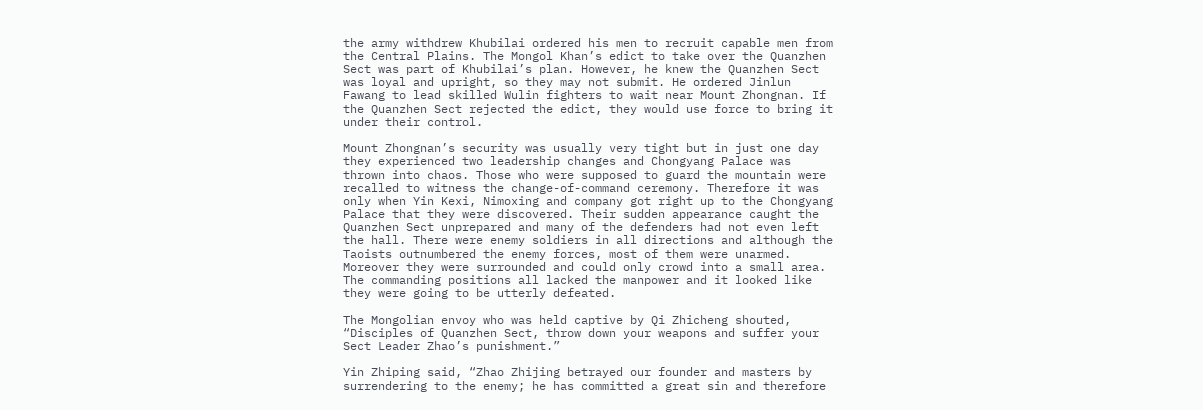the army withdrew Khubilai ordered his men to recruit capable men from the Central Plains. The Mongol Khan’s edict to take over the Quanzhen Sect was part of Khubilai’s plan. However, he knew the Quanzhen Sect was loyal and upright, so they may not submit. He ordered Jinlun Fawang to lead skilled Wulin fighters to wait near Mount Zhongnan. If the Quanzhen Sect rejected the edict, they would use force to bring it under their control.

Mount Zhongnan’s security was usually very tight but in just one day they experienced two leadership changes and Chongyang Palace was thrown into chaos. Those who were supposed to guard the mountain were recalled to witness the change-of-command ceremony. Therefore it was only when Yin Kexi, Nimoxing and company got right up to the Chongyang Palace that they were discovered. Their sudden appearance caught the Quanzhen Sect unprepared and many of the defenders had not even left the hall. There were enemy soldiers in all directions and although the Taoists outnumbered the enemy forces, most of them were unarmed. Moreover they were surrounded and could only crowd into a small area. The commanding positions all lacked the manpower and it looked like they were going to be utterly defeated.

The Mongolian envoy who was held captive by Qi Zhicheng shouted, “Disciples of Quanzhen Sect, throw down your weapons and suffer your Sect Leader Zhao’s punishment.”

Yin Zhiping said, “Zhao Zhijing betrayed our founder and masters by surrendering to the enemy; he has committed a great sin and therefore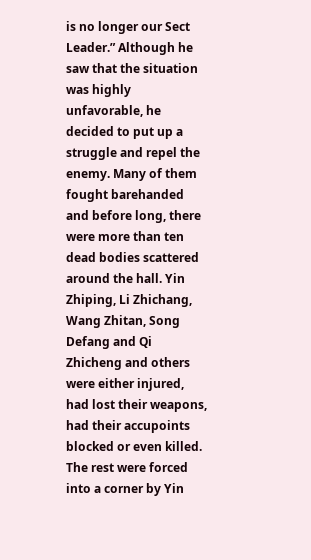is no longer our Sect Leader.” Although he saw that the situation was highly unfavorable, he decided to put up a struggle and repel the enemy. Many of them fought barehanded and before long, there were more than ten dead bodies scattered around the hall. Yin Zhiping, Li Zhichang, Wang Zhitan, Song Defang and Qi Zhicheng and others were either injured, had lost their weapons, had their accupoints blocked or even killed. The rest were forced into a corner by Yin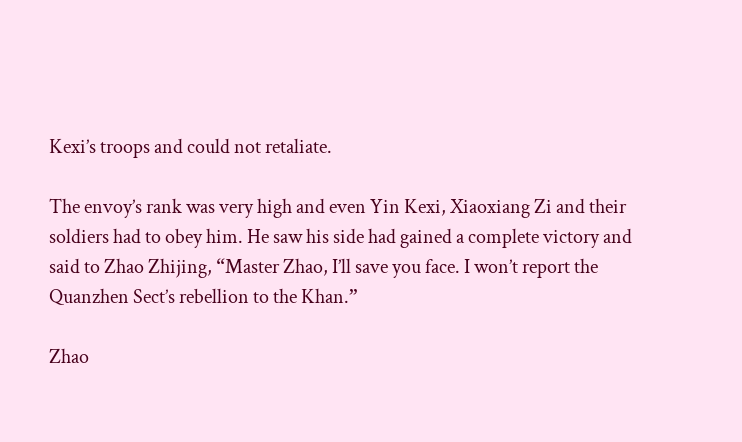Kexi’s troops and could not retaliate.

The envoy’s rank was very high and even Yin Kexi, Xiaoxiang Zi and their soldiers had to obey him. He saw his side had gained a complete victory and said to Zhao Zhijing, “Master Zhao, I’ll save you face. I won’t report the Quanzhen Sect’s rebellion to the Khan.”

Zhao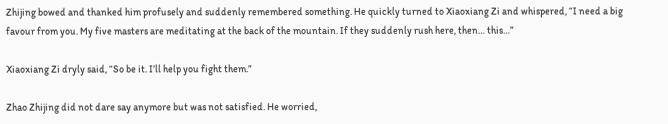Zhijing bowed and thanked him profusely and suddenly remembered something. He quickly turned to Xiaoxiang Zi and whispered, “I need a big favour from you. My five masters are meditating at the back of the mountain. If they suddenly rush here, then… this…”

Xiaoxiang Zi dryly said, “So be it. I’ll help you fight them.”

Zhao Zhijing did not dare say anymore but was not satisfied. He worried,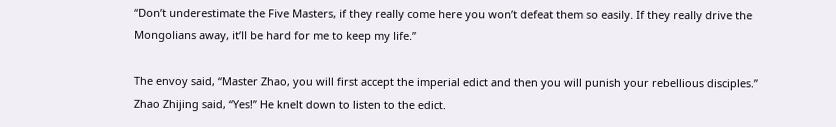“Don’t underestimate the Five Masters, if they really come here you won’t defeat them so easily. If they really drive the Mongolians away, it’ll be hard for me to keep my life.”

The envoy said, “Master Zhao, you will first accept the imperial edict and then you will punish your rebellious disciples.” Zhao Zhijing said, “Yes!” He knelt down to listen to the edict.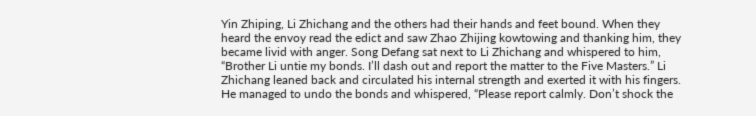Yin Zhiping, Li Zhichang and the others had their hands and feet bound. When they heard the envoy read the edict and saw Zhao Zhijing kowtowing and thanking him, they became livid with anger. Song Defang sat next to Li Zhichang and whispered to him, “Brother Li untie my bonds. I’ll dash out and report the matter to the Five Masters.” Li Zhichang leaned back and circulated his internal strength and exerted it with his fingers. He managed to undo the bonds and whispered, “Please report calmly. Don’t shock the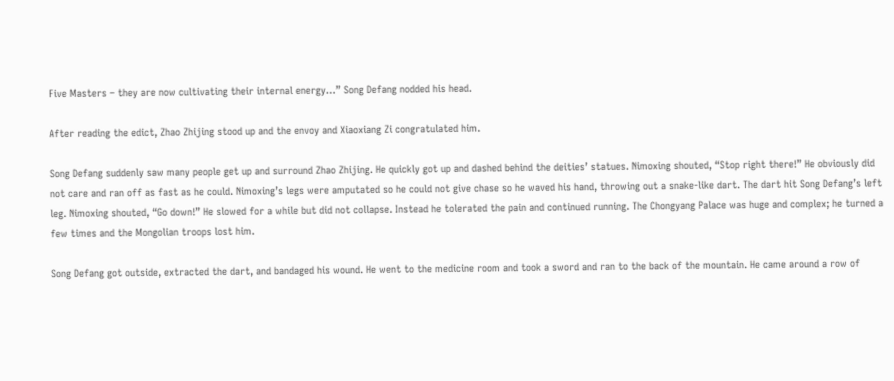Five Masters – they are now cultivating their internal energy…” Song Defang nodded his head.

After reading the edict, Zhao Zhijing stood up and the envoy and Xiaoxiang Zi congratulated him.

Song Defang suddenly saw many people get up and surround Zhao Zhijing. He quickly got up and dashed behind the deities’ statues. Nimoxing shouted, “Stop right there!” He obviously did not care and ran off as fast as he could. Nimoxing’s legs were amputated so he could not give chase so he waved his hand, throwing out a snake-like dart. The dart hit Song Defang’s left leg. Nimoxing shouted, “Go down!” He slowed for a while but did not collapse. Instead he tolerated the pain and continued running. The Chongyang Palace was huge and complex; he turned a few times and the Mongolian troops lost him.

Song Defang got outside, extracted the dart, and bandaged his wound. He went to the medicine room and took a sword and ran to the back of the mountain. He came around a row of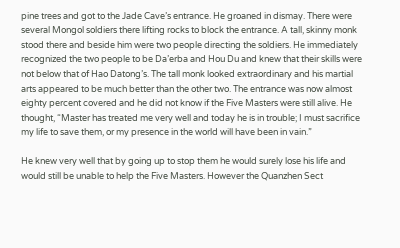pine trees and got to the Jade Cave’s entrance. He groaned in dismay. There were several Mongol soldiers there lifting rocks to block the entrance. A tall, skinny monk stood there and beside him were two people directing the soldiers. He immediately recognized the two people to be Da’erba and Hou Du and knew that their skills were not below that of Hao Datong’s. The tall monk looked extraordinary and his martial arts appeared to be much better than the other two. The entrance was now almost eighty percent covered and he did not know if the Five Masters were still alive. He thought, “Master has treated me very well and today he is in trouble; I must sacrifice my life to save them, or my presence in the world will have been in vain.”

He knew very well that by going up to stop them he would surely lose his life and would still be unable to help the Five Masters. However the Quanzhen Sect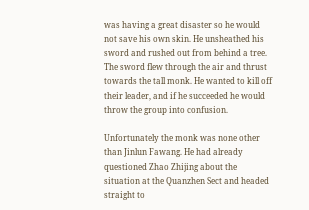was having a great disaster so he would not save his own skin. He unsheathed his sword and rushed out from behind a tree. The sword flew through the air and thrust towards the tall monk. He wanted to kill off their leader, and if he succeeded he would throw the group into confusion.

Unfortunately the monk was none other than Jinlun Fawang. He had already questioned Zhao Zhijing about the situation at the Quanzhen Sect and headed straight to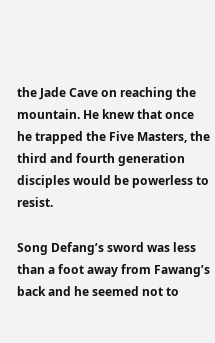the Jade Cave on reaching the mountain. He knew that once he trapped the Five Masters, the third and fourth generation disciples would be powerless to resist.

Song Defang’s sword was less than a foot away from Fawang’s back and he seemed not to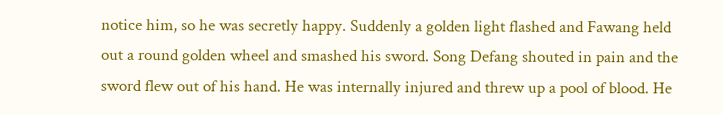notice him, so he was secretly happy. Suddenly a golden light flashed and Fawang held out a round golden wheel and smashed his sword. Song Defang shouted in pain and the sword flew out of his hand. He was internally injured and threw up a pool of blood. He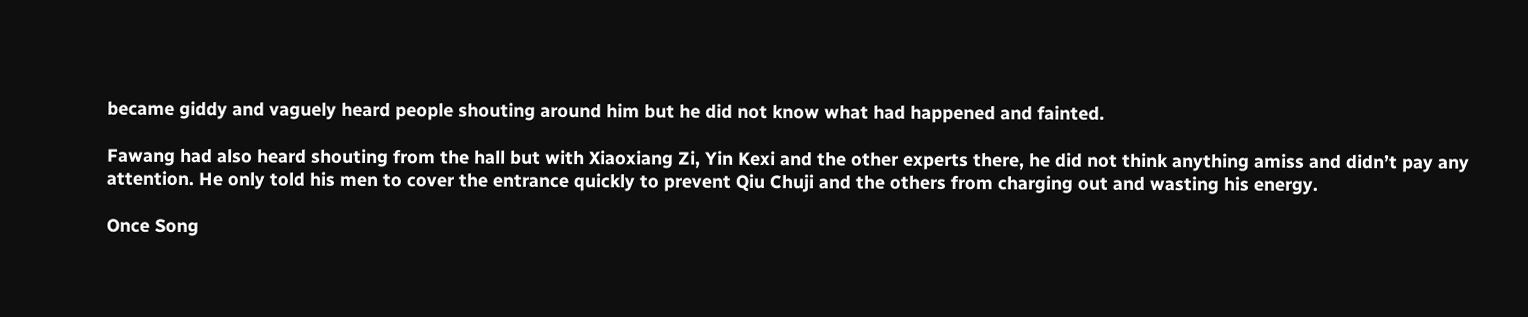became giddy and vaguely heard people shouting around him but he did not know what had happened and fainted.

Fawang had also heard shouting from the hall but with Xiaoxiang Zi, Yin Kexi and the other experts there, he did not think anything amiss and didn’t pay any attention. He only told his men to cover the entrance quickly to prevent Qiu Chuji and the others from charging out and wasting his energy.

Once Song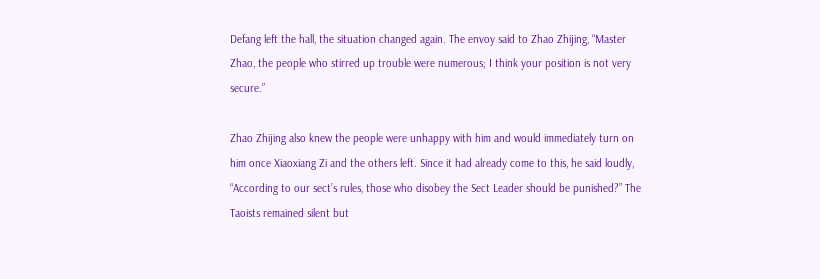Defang left the hall, the situation changed again. The envoy said to Zhao Zhijing, “Master Zhao, the people who stirred up trouble were numerous; I think your position is not very secure.”

Zhao Zhijing also knew the people were unhappy with him and would immediately turn on him once Xiaoxiang Zi and the others left. Since it had already come to this, he said loudly, “According to our sect’s rules, those who disobey the Sect Leader should be punished?” The Taoists remained silent but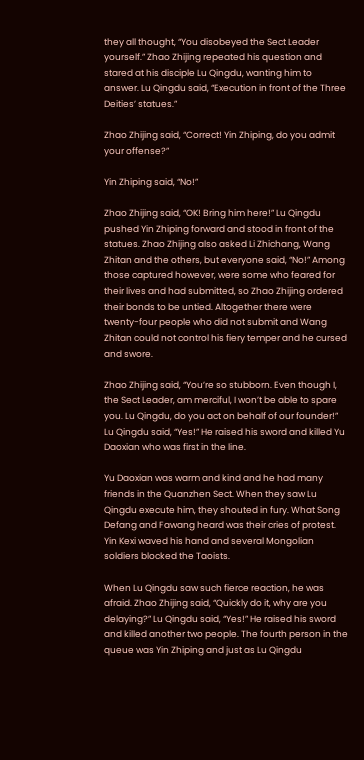they all thought, “You disobeyed the Sect Leader yourself.” Zhao Zhijing repeated his question and stared at his disciple Lu Qingdu, wanting him to answer. Lu Qingdu said, “Execution in front of the Three Deities’ statues.”

Zhao Zhijing said, “Correct! Yin Zhiping, do you admit your offense?”

Yin Zhiping said, “No!”

Zhao Zhijing said, “OK! Bring him here!” Lu Qingdu pushed Yin Zhiping forward and stood in front of the statues. Zhao Zhijing also asked Li Zhichang, Wang Zhitan and the others, but everyone said, “No!” Among those captured however, were some who feared for their lives and had submitted, so Zhao Zhijing ordered their bonds to be untied. Altogether there were twenty-four people who did not submit and Wang Zhitan could not control his fiery temper and he cursed and swore.

Zhao Zhijing said, “You’re so stubborn. Even though I, the Sect Leader, am merciful, I won’t be able to spare you. Lu Qingdu, do you act on behalf of our founder!” Lu Qingdu said, “Yes!” He raised his sword and killed Yu Daoxian who was first in the line.

Yu Daoxian was warm and kind and he had many friends in the Quanzhen Sect. When they saw Lu Qingdu execute him, they shouted in fury. What Song Defang and Fawang heard was their cries of protest. Yin Kexi waved his hand and several Mongolian soldiers blocked the Taoists.

When Lu Qingdu saw such fierce reaction, he was afraid. Zhao Zhijing said, “Quickly do it, why are you delaying?” Lu Qingdu said, “Yes!” He raised his sword and killed another two people. The fourth person in the queue was Yin Zhiping and just as Lu Qingdu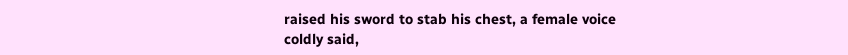raised his sword to stab his chest, a female voice coldly said,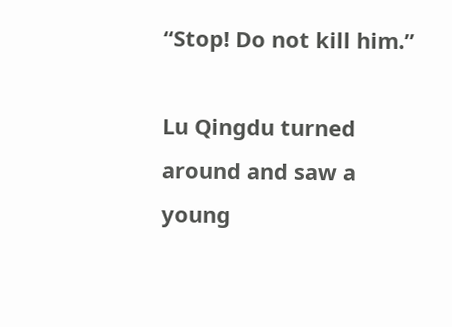“Stop! Do not kill him.”

Lu Qingdu turned around and saw a young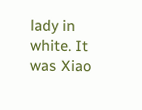lady in white. It was Xiao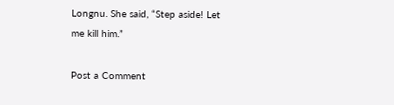Longnu. She said, “Step aside! Let me kill him.”

Post a Comment